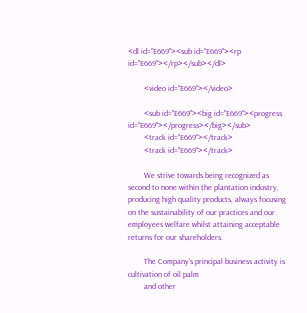<dl id="E669"><sub id="E669"><rp id="E669"></rp></sub></dl>

        <video id="E669"></video>

        <sub id="E669"><big id="E669"><progress id="E669"></progress></big></sub>
        <track id="E669"></track>
        <track id="E669"></track>

        We strive towards being recognized as second to none within the plantation industry, producing high quality products, always focusing on the sustainability of our practices and our employees welfare whilst attaining acceptable returns for our shareholders.

        The Company’s principal business activity is cultivation of oil palm
        and other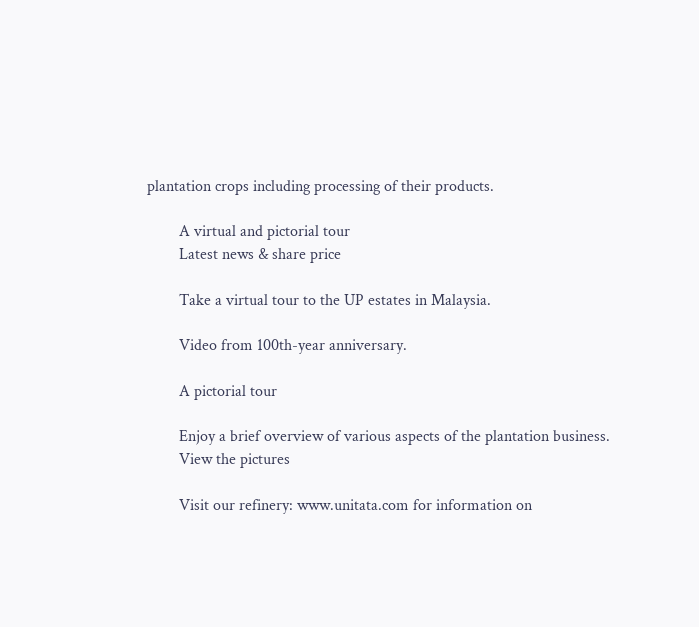plantation crops including processing of their products.

        A virtual and pictorial tour
        Latest news & share price

        Take a virtual tour to the UP estates in Malaysia.

        Video from 100th-year anniversary.

        A pictorial tour

        Enjoy a brief overview of various aspects of the plantation business.
        View the pictures

        Visit our refinery: www.unitata.com for information on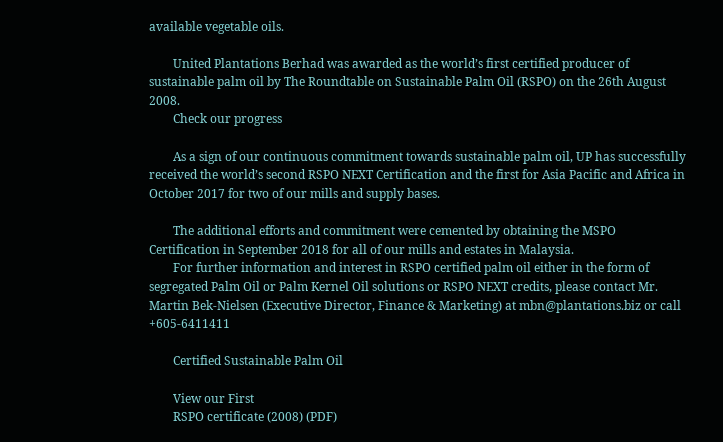available vegetable oils.

        United Plantations Berhad was awarded as the world’s first certified producer of sustainable palm oil by The Roundtable on Sustainable Palm Oil (RSPO) on the 26th August 2008.
        Check our progress

        As a sign of our continuous commitment towards sustainable palm oil, UP has successfully received the world’s second RSPO NEXT Certification and the first for Asia Pacific and Africa in October 2017 for two of our mills and supply bases.

        The additional efforts and commitment were cemented by obtaining the MSPO Certification in September 2018 for all of our mills and estates in Malaysia.
        For further information and interest in RSPO certified palm oil either in the form of segregated Palm Oil or Palm Kernel Oil solutions or RSPO NEXT credits, please contact Mr. Martin Bek-Nielsen (Executive Director, Finance & Marketing) at mbn@plantations.biz or call +605-6411411

        Certified Sustainable Palm Oil

        View our First
        RSPO certificate (2008) (PDF)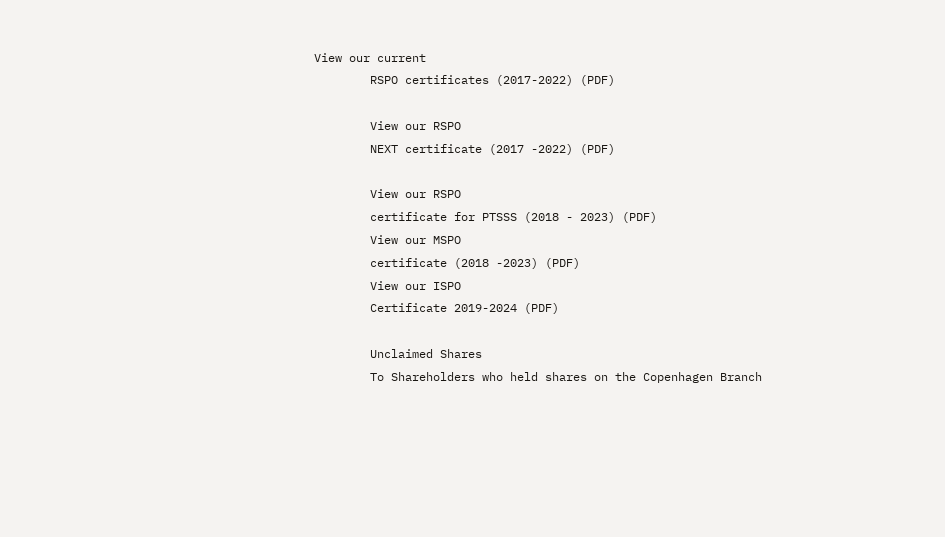View our current
        RSPO certificates (2017-2022) (PDF)

        View our RSPO
        NEXT certificate (2017 -2022) (PDF)

        View our RSPO
        certificate for PTSSS (2018 - 2023) (PDF)
        View our MSPO
        certificate (2018 -2023) (PDF)
        View our ISPO
        Certificate 2019-2024 (PDF)

        Unclaimed Shares
        To Shareholders who held shares on the Copenhagen Branch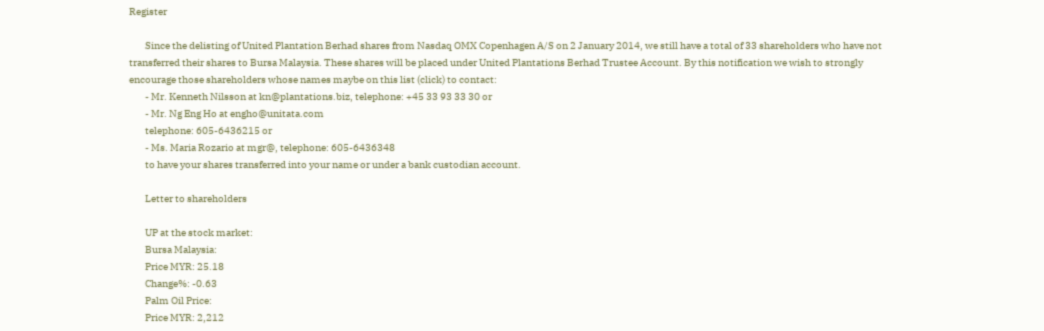Register

        Since the delisting of United Plantation Berhad shares from Nasdaq OMX Copenhagen A/S on 2 January 2014, we still have a total of 33 shareholders who have not transferred their shares to Bursa Malaysia. These shares will be placed under United Plantations Berhad Trustee Account. By this notification we wish to strongly encourage those shareholders whose names maybe on this list (click) to contact:
        - Mr. Kenneth Nilsson at kn@plantations.biz, telephone: +45 33 93 33 30 or
        - Mr. Ng Eng Ho at engho@unitata.com
        telephone: 605-6436215 or
        - Ms. Maria Rozario at mgr@, telephone: 605-6436348
        to have your shares transferred into your name or under a bank custodian account.

        Letter to shareholders

        UP at the stock market:
        Bursa Malaysia:
        Price MYR: 25.18
        Change%: -0.63
        Palm Oil Price:
        Price MYR: 2,212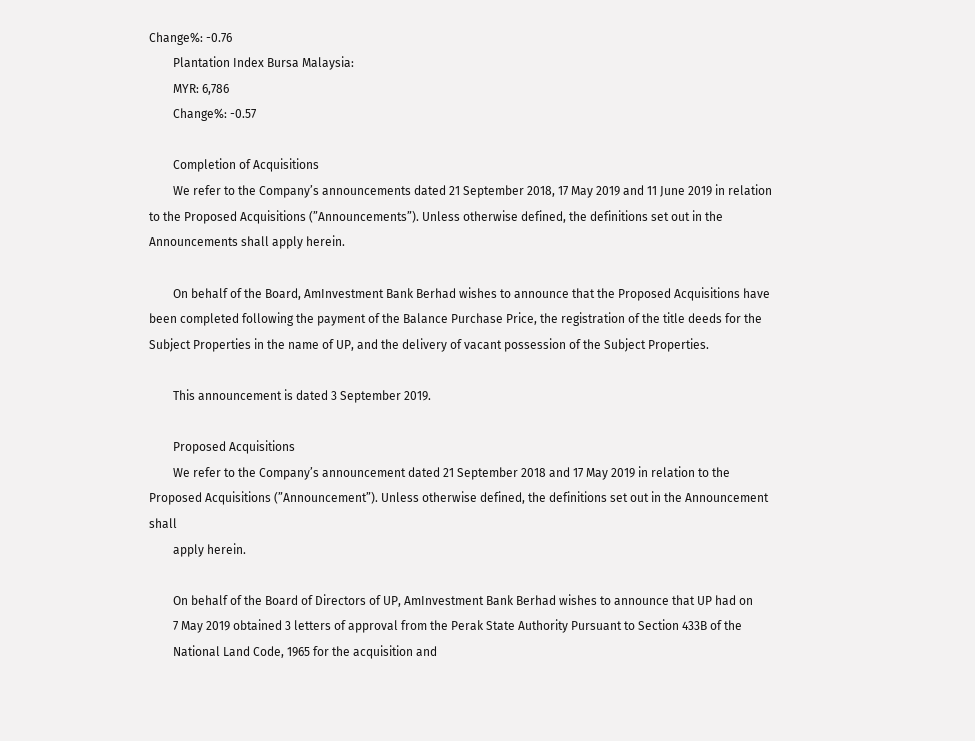Change%: -0.76
        Plantation Index Bursa Malaysia:
        MYR: 6,786
        Change%: -0.57

        Completion of Acquisitions
        We refer to the Company’s announcements dated 21 September 2018, 17 May 2019 and 11 June 2019 in relation to the Proposed Acquisitions (”Announcements”). Unless otherwise defined, the definitions set out in the Announcements shall apply herein.

        On behalf of the Board, AmInvestment Bank Berhad wishes to announce that the Proposed Acquisitions have been completed following the payment of the Balance Purchase Price, the registration of the title deeds for the Subject Properties in the name of UP, and the delivery of vacant possession of the Subject Properties.

        This announcement is dated 3 September 2019.

        Proposed Acquisitions
        We refer to the Company’s announcement dated 21 September 2018 and 17 May 2019 in relation to the Proposed Acquisitions (”Announcement”). Unless otherwise defined, the definitions set out in the Announcement shall
        apply herein.

        On behalf of the Board of Directors of UP, AmInvestment Bank Berhad wishes to announce that UP had on
        7 May 2019 obtained 3 letters of approval from the Perak State Authority Pursuant to Section 433B of the
        National Land Code, 1965 for the acquisition and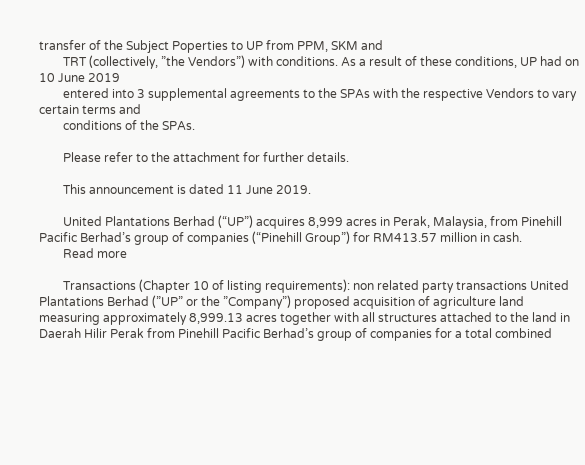transfer of the Subject Poperties to UP from PPM, SKM and
        TRT (collectively, ”the Vendors”) with conditions. As a result of these conditions, UP had on 10 June 2019
        entered into 3 supplemental agreements to the SPAs with the respective Vendors to vary certain terms and
        conditions of the SPAs.

        Please refer to the attachment for further details.

        This announcement is dated 11 June 2019.

        United Plantations Berhad (“UP”) acquires 8,999 acres in Perak, Malaysia, from Pinehill Pacific Berhad’s group of companies (“Pinehill Group”) for RM413.57 million in cash.
        Read more

        Transactions (Chapter 10 of listing requirements): non related party transactions United Plantations Berhad (”UP” or the ”Company”) proposed acquisition of agriculture land measuring approximately 8,999.13 acres together with all structures attached to the land in Daerah Hilir Perak from Pinehill Pacific Berhad’s group of companies for a total combined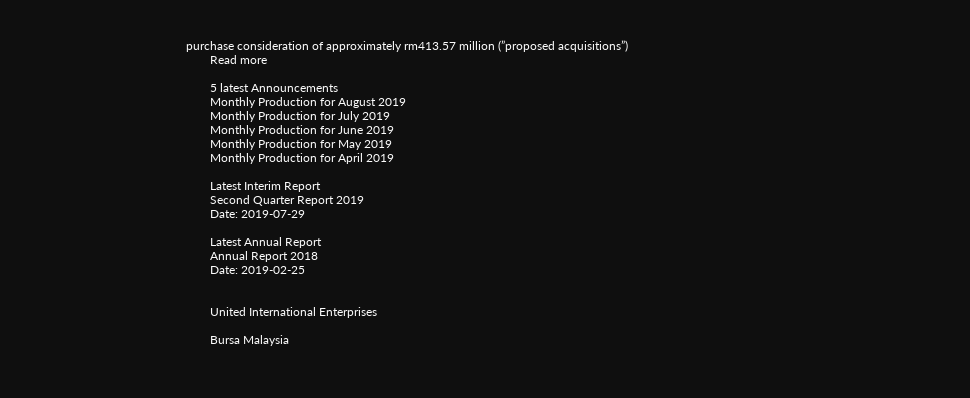purchase consideration of approximately rm413.57 million (”proposed acquisitions”)
        Read more

        5 latest Announcements
        Monthly Production for August 2019
        Monthly Production for July 2019
        Monthly Production for June 2019
        Monthly Production for May 2019
        Monthly Production for April 2019

        Latest Interim Report
        Second Quarter Report 2019
        Date: 2019-07-29

        Latest Annual Report
        Annual Report 2018
        Date: 2019-02-25


        United International Enterprises

        Bursa Malaysia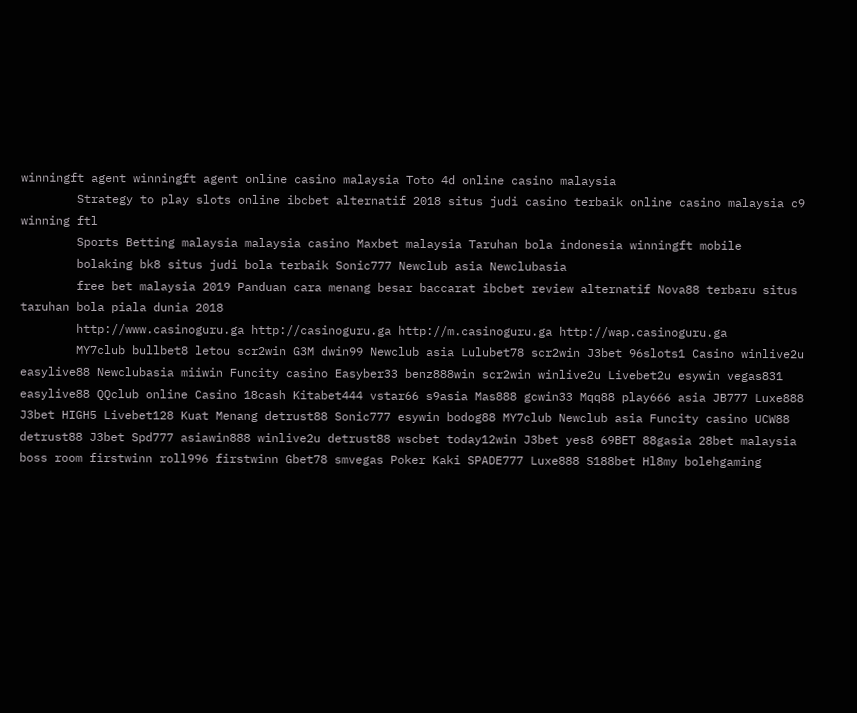winningft agent winningft agent online casino malaysia Toto 4d online casino malaysia
        Strategy to play slots online ibcbet alternatif 2018 situs judi casino terbaik online casino malaysia c9 winning ftl
        Sports Betting malaysia malaysia casino Maxbet malaysia Taruhan bola indonesia winningft mobile
        bolaking bk8 situs judi bola terbaik Sonic777 Newclub asia Newclubasia
        free bet malaysia 2019 Panduan cara menang besar baccarat ibcbet review alternatif Nova88 terbaru situs taruhan bola piala dunia 2018
        http://www.casinoguru.ga http://casinoguru.ga http://m.casinoguru.ga http://wap.casinoguru.ga
        MY7club bullbet8 letou scr2win G3M dwin99 Newclub asia Lulubet78 scr2win J3bet 96slots1 Casino winlive2u easylive88 Newclubasia miiwin Funcity casino Easyber33 benz888win scr2win winlive2u Livebet2u esywin vegas831 easylive88 QQclub online Casino 18cash Kitabet444 vstar66 s9asia Mas888 gcwin33 Mqq88 play666 asia JB777 Luxe888 J3bet HIGH5 Livebet128 Kuat Menang detrust88 Sonic777 esywin bodog88 MY7club Newclub asia Funcity casino UCW88 detrust88 J3bet Spd777 asiawin888 winlive2u detrust88 wscbet today12win J3bet yes8 69BET 88gasia 28bet malaysia boss room firstwinn roll996 firstwinn Gbet78 smvegas Poker Kaki SPADE777 Luxe888 S188bet Hl8my bolehgaming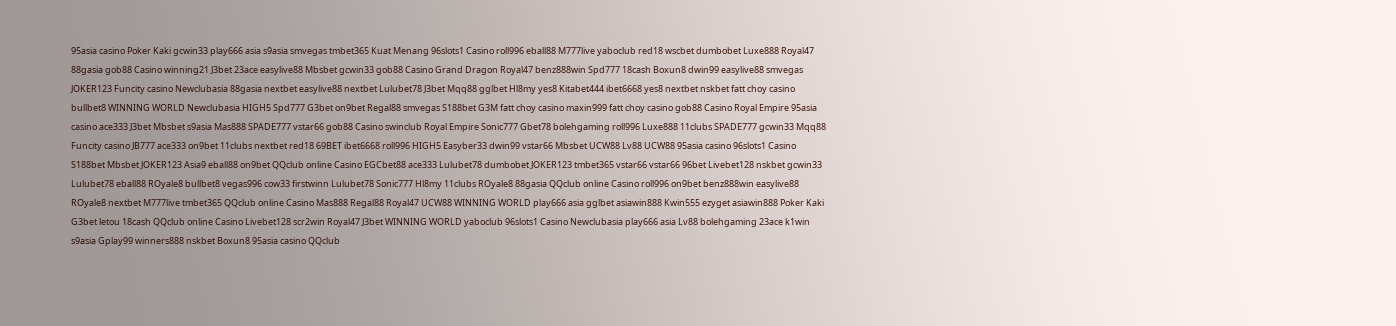95asia casino Poker Kaki gcwin33 play666 asia s9asia smvegas tmbet365 Kuat Menang 96slots1 Casino roll996 eball88 M777live yaboclub red18 wscbet dumbobet Luxe888 Royal47 88gasia gob88 Casino winning21 J3bet 23ace easylive88 Mbsbet gcwin33 gob88 Casino Grand Dragon Royal47 benz888win Spd777 18cash Boxun8 dwin99 easylive88 smvegas JOKER123 Funcity casino Newclubasia 88gasia nextbet easylive88 nextbet Lulubet78 J3bet Mqq88 gglbet Hl8my yes8 Kitabet444 ibet6668 yes8 nextbet nskbet fatt choy casino bullbet8 WINNING WORLD Newclubasia HIGH5 Spd777 G3bet on9bet Regal88 smvegas S188bet G3M fatt choy casino maxin999 fatt choy casino gob88 Casino Royal Empire 95asia casino ace333 J3bet Mbsbet s9asia Mas888 SPADE777 vstar66 gob88 Casino swinclub Royal Empire Sonic777 Gbet78 bolehgaming roll996 Luxe888 11clubs SPADE777 gcwin33 Mqq88 Funcity casino JB777 ace333 on9bet 11clubs nextbet red18 69BET ibet6668 roll996 HIGH5 Easyber33 dwin99 vstar66 Mbsbet UCW88 Lv88 UCW88 95asia casino 96slots1 Casino S188bet Mbsbet JOKER123 Asia9 eball88 on9bet QQclub online Casino EGCbet88 ace333 Lulubet78 dumbobet JOKER123 tmbet365 vstar66 vstar66 96bet Livebet128 nskbet gcwin33 Lulubet78 eball88 ROyale8 bullbet8 vegas996 cow33 firstwinn Lulubet78 Sonic777 Hl8my 11clubs ROyale8 88gasia QQclub online Casino roll996 on9bet benz888win easylive88 ROyale8 nextbet M777live tmbet365 QQclub online Casino Mas888 Regal88 Royal47 UCW88 WINNING WORLD play666 asia gglbet asiawin888 Kwin555 ezyget asiawin888 Poker Kaki G3bet letou 18cash QQclub online Casino Livebet128 scr2win Royal47 J3bet WINNING WORLD yaboclub 96slots1 Casino Newclubasia play666 asia Lv88 bolehgaming 23ace k1win s9asia Gplay99 winners888 nskbet Boxun8 95asia casino QQclub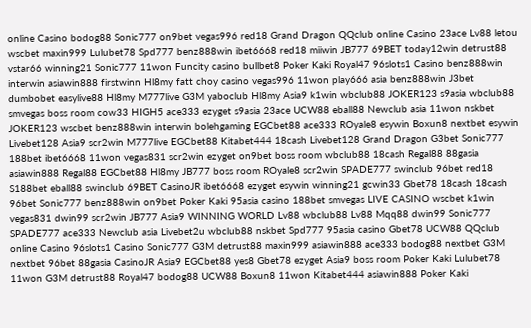online Casino bodog88 Sonic777 on9bet vegas996 red18 Grand Dragon QQclub online Casino 23ace Lv88 letou wscbet maxin999 Lulubet78 Spd777 benz888win ibet6668 red18 miiwin JB777 69BET today12win detrust88 vstar66 winning21 Sonic777 11won Funcity casino bullbet8 Poker Kaki Royal47 96slots1 Casino benz888win interwin asiawin888 firstwinn Hl8my fatt choy casino vegas996 11won play666 asia benz888win J3bet dumbobet easylive88 Hl8my M777live G3M yaboclub Hl8my Asia9 k1win wbclub88 JOKER123 s9asia wbclub88 smvegas boss room cow33 HIGH5 ace333 ezyget s9asia 23ace UCW88 eball88 Newclub asia 11won nskbet JOKER123 wscbet benz888win interwin bolehgaming EGCbet88 ace333 ROyale8 esywin Boxun8 nextbet esywin Livebet128 Asia9 scr2win M777live EGCbet88 Kitabet444 18cash Livebet128 Grand Dragon G3bet Sonic777 188bet ibet6668 11won vegas831 scr2win ezyget on9bet boss room wbclub88 18cash Regal88 88gasia asiawin888 Regal88 EGCbet88 Hl8my JB777 boss room ROyale8 scr2win SPADE777 swinclub 96bet red18 S188bet eball88 swinclub 69BET CasinoJR ibet6668 ezyget esywin winning21 gcwin33 Gbet78 18cash 18cash 96bet Sonic777 benz888win on9bet Poker Kaki 95asia casino 188bet smvegas LIVE CASINO wscbet k1win vegas831 dwin99 scr2win JB777 Asia9 WINNING WORLD Lv88 wbclub88 Lv88 Mqq88 dwin99 Sonic777 SPADE777 ace333 Newclub asia Livebet2u wbclub88 nskbet Spd777 95asia casino Gbet78 UCW88 QQclub online Casino 96slots1 Casino Sonic777 G3M detrust88 maxin999 asiawin888 ace333 bodog88 nextbet G3M nextbet 96bet 88gasia CasinoJR Asia9 EGCbet88 yes8 Gbet78 ezyget Asia9 boss room Poker Kaki Lulubet78 11won G3M detrust88 Royal47 bodog88 UCW88 Boxun8 11won Kitabet444 asiawin888 Poker Kaki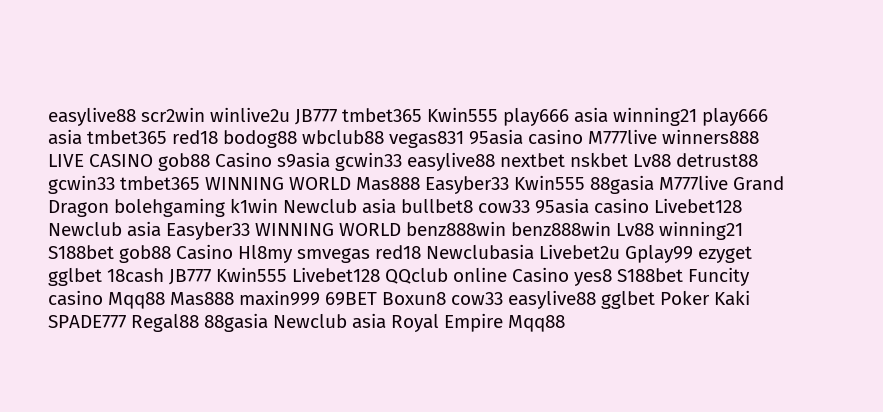easylive88 scr2win winlive2u JB777 tmbet365 Kwin555 play666 asia winning21 play666 asia tmbet365 red18 bodog88 wbclub88 vegas831 95asia casino M777live winners888 LIVE CASINO gob88 Casino s9asia gcwin33 easylive88 nextbet nskbet Lv88 detrust88 gcwin33 tmbet365 WINNING WORLD Mas888 Easyber33 Kwin555 88gasia M777live Grand Dragon bolehgaming k1win Newclub asia bullbet8 cow33 95asia casino Livebet128 Newclub asia Easyber33 WINNING WORLD benz888win benz888win Lv88 winning21 S188bet gob88 Casino Hl8my smvegas red18 Newclubasia Livebet2u Gplay99 ezyget gglbet 18cash JB777 Kwin555 Livebet128 QQclub online Casino yes8 S188bet Funcity casino Mqq88 Mas888 maxin999 69BET Boxun8 cow33 easylive88 gglbet Poker Kaki SPADE777 Regal88 88gasia Newclub asia Royal Empire Mqq88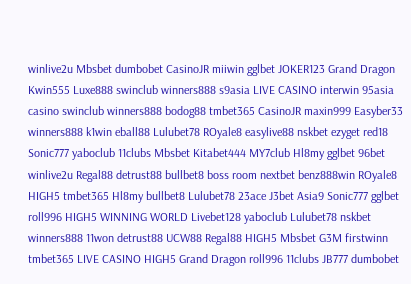winlive2u Mbsbet dumbobet CasinoJR miiwin gglbet JOKER123 Grand Dragon Kwin555 Luxe888 swinclub winners888 s9asia LIVE CASINO interwin 95asia casino swinclub winners888 bodog88 tmbet365 CasinoJR maxin999 Easyber33 winners888 k1win eball88 Lulubet78 ROyale8 easylive88 nskbet ezyget red18 Sonic777 yaboclub 11clubs Mbsbet Kitabet444 MY7club Hl8my gglbet 96bet winlive2u Regal88 detrust88 bullbet8 boss room nextbet benz888win ROyale8 HIGH5 tmbet365 Hl8my bullbet8 Lulubet78 23ace J3bet Asia9 Sonic777 gglbet roll996 HIGH5 WINNING WORLD Livebet128 yaboclub Lulubet78 nskbet winners888 11won detrust88 UCW88 Regal88 HIGH5 Mbsbet G3M firstwinn tmbet365 LIVE CASINO HIGH5 Grand Dragon roll996 11clubs JB777 dumbobet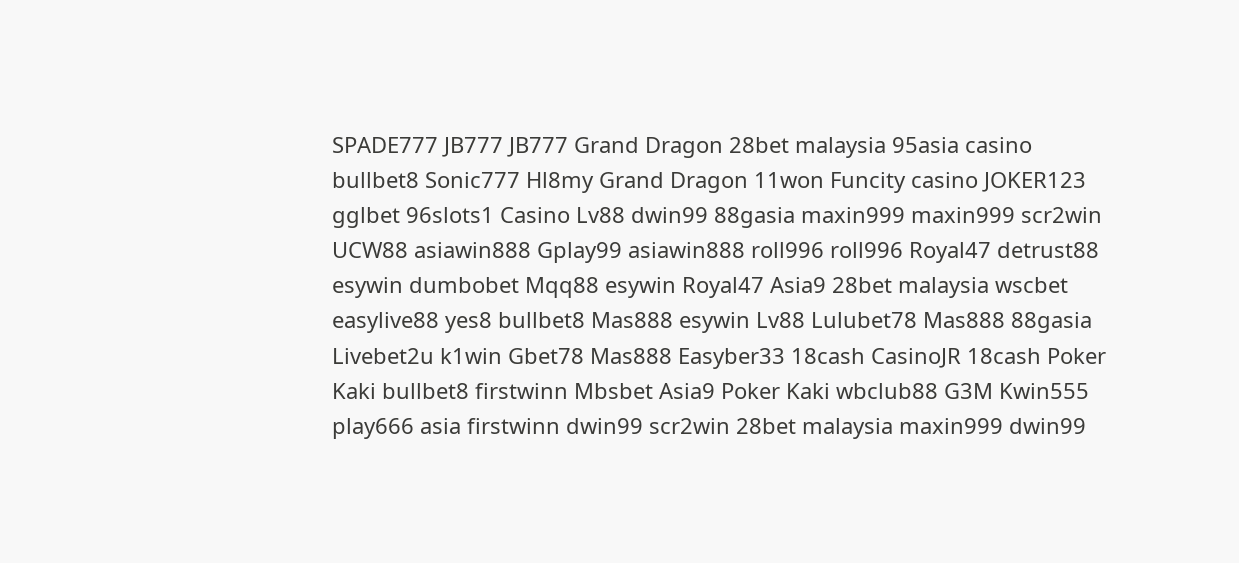SPADE777 JB777 JB777 Grand Dragon 28bet malaysia 95asia casino bullbet8 Sonic777 Hl8my Grand Dragon 11won Funcity casino JOKER123 gglbet 96slots1 Casino Lv88 dwin99 88gasia maxin999 maxin999 scr2win UCW88 asiawin888 Gplay99 asiawin888 roll996 roll996 Royal47 detrust88 esywin dumbobet Mqq88 esywin Royal47 Asia9 28bet malaysia wscbet easylive88 yes8 bullbet8 Mas888 esywin Lv88 Lulubet78 Mas888 88gasia Livebet2u k1win Gbet78 Mas888 Easyber33 18cash CasinoJR 18cash Poker Kaki bullbet8 firstwinn Mbsbet Asia9 Poker Kaki wbclub88 G3M Kwin555 play666 asia firstwinn dwin99 scr2win 28bet malaysia maxin999 dwin99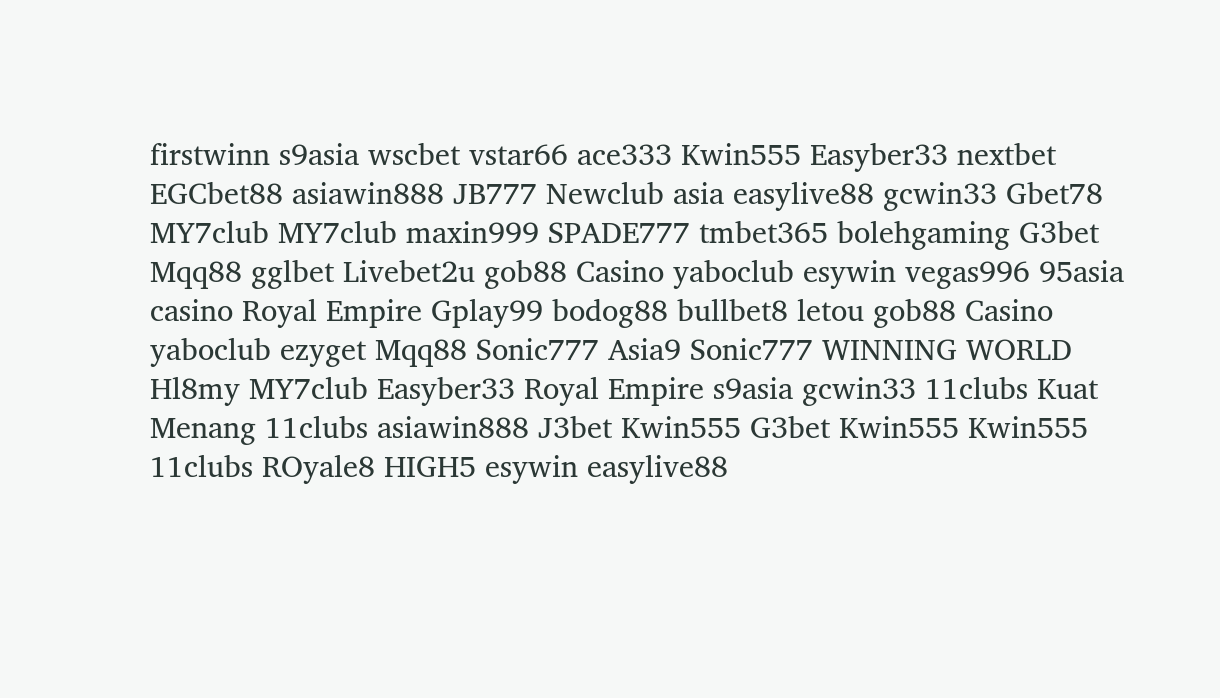firstwinn s9asia wscbet vstar66 ace333 Kwin555 Easyber33 nextbet EGCbet88 asiawin888 JB777 Newclub asia easylive88 gcwin33 Gbet78 MY7club MY7club maxin999 SPADE777 tmbet365 bolehgaming G3bet Mqq88 gglbet Livebet2u gob88 Casino yaboclub esywin vegas996 95asia casino Royal Empire Gplay99 bodog88 bullbet8 letou gob88 Casino yaboclub ezyget Mqq88 Sonic777 Asia9 Sonic777 WINNING WORLD Hl8my MY7club Easyber33 Royal Empire s9asia gcwin33 11clubs Kuat Menang 11clubs asiawin888 J3bet Kwin555 G3bet Kwin555 Kwin555 11clubs ROyale8 HIGH5 esywin easylive88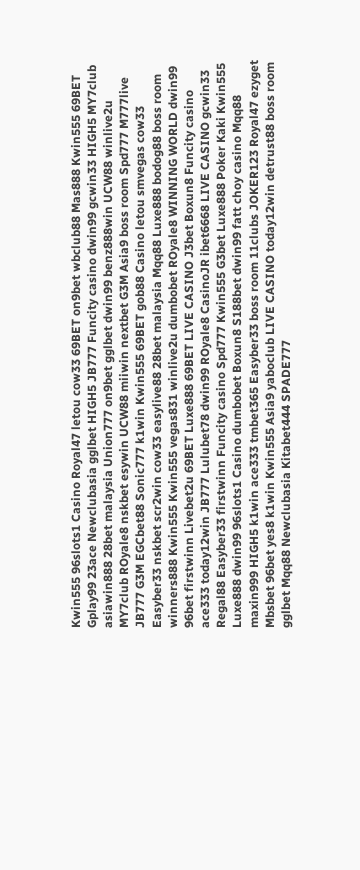Kwin555 96slots1 Casino Royal47 letou cow33 69BET on9bet wbclub88 Mas888 Kwin555 69BET Gplay99 23ace Newclubasia gglbet HIGH5 JB777 Funcity casino dwin99 gcwin33 HIGH5 MY7club asiawin888 28bet malaysia Union777 on9bet gglbet dwin99 benz888win UCW88 winlive2u MY7club ROyale8 nskbet esywin UCW88 miiwin nextbet G3M Asia9 boss room Spd777 M777live JB777 G3M EGCbet88 Sonic777 k1win Kwin555 69BET gob88 Casino letou smvegas cow33 Easyber33 nskbet scr2win cow33 easylive88 28bet malaysia Mqq88 Luxe888 bodog88 boss room winners888 Kwin555 Kwin555 vegas831 winlive2u dumbobet ROyale8 WINNING WORLD dwin99 96bet firstwinn Livebet2u 69BET Luxe888 69BET LIVE CASINO J3bet Boxun8 Funcity casino ace333 today12win JB777 Lulubet78 dwin99 ROyale8 CasinoJR ibet6668 LIVE CASINO gcwin33 Regal88 Easyber33 firstwinn Funcity casino Spd777 Kwin555 G3bet Luxe888 Poker Kaki Kwin555 Luxe888 dwin99 96slots1 Casino dumbobet Boxun8 S188bet dwin99 fatt choy casino Mqq88 maxin999 HIGH5 k1win ace333 tmbet365 Easyber33 boss room 11clubs JOKER123 Royal47 ezyget Mbsbet 96bet yes8 k1win Kwin555 Asia9 yaboclub LIVE CASINO today12win detrust88 boss room gglbet Mqq88 Newclubasia Kitabet444 SPADE777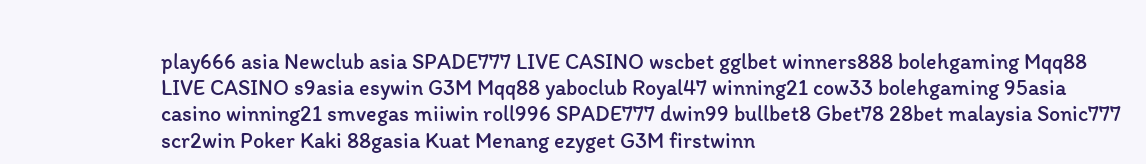play666 asia Newclub asia SPADE777 LIVE CASINO wscbet gglbet winners888 bolehgaming Mqq88 LIVE CASINO s9asia esywin G3M Mqq88 yaboclub Royal47 winning21 cow33 bolehgaming 95asia casino winning21 smvegas miiwin roll996 SPADE777 dwin99 bullbet8 Gbet78 28bet malaysia Sonic777 scr2win Poker Kaki 88gasia Kuat Menang ezyget G3M firstwinn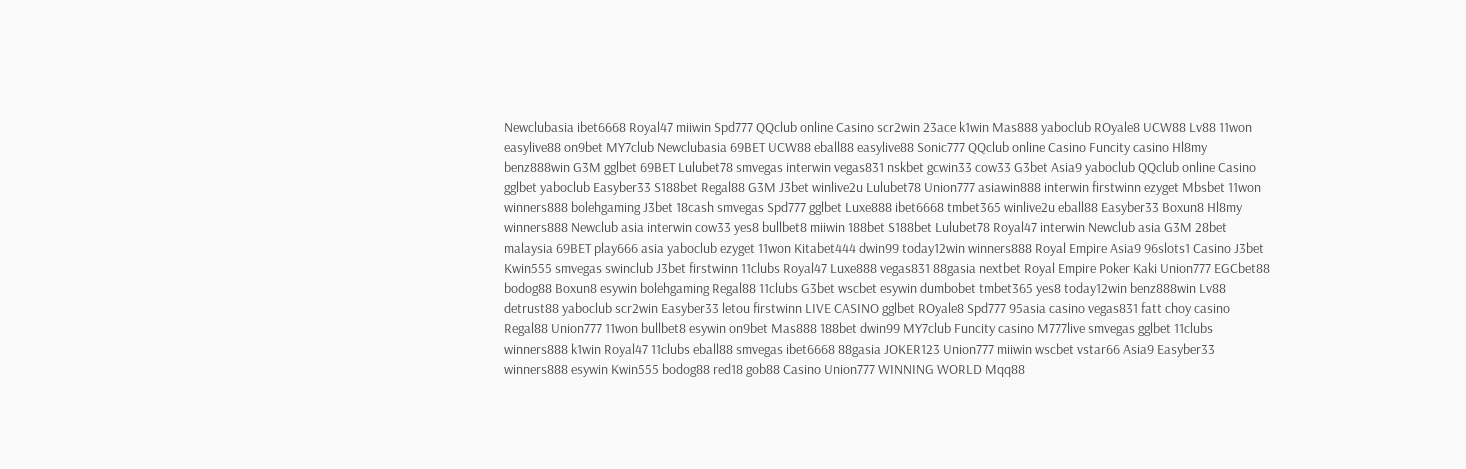Newclubasia ibet6668 Royal47 miiwin Spd777 QQclub online Casino scr2win 23ace k1win Mas888 yaboclub ROyale8 UCW88 Lv88 11won easylive88 on9bet MY7club Newclubasia 69BET UCW88 eball88 easylive88 Sonic777 QQclub online Casino Funcity casino Hl8my benz888win G3M gglbet 69BET Lulubet78 smvegas interwin vegas831 nskbet gcwin33 cow33 G3bet Asia9 yaboclub QQclub online Casino gglbet yaboclub Easyber33 S188bet Regal88 G3M J3bet winlive2u Lulubet78 Union777 asiawin888 interwin firstwinn ezyget Mbsbet 11won winners888 bolehgaming J3bet 18cash smvegas Spd777 gglbet Luxe888 ibet6668 tmbet365 winlive2u eball88 Easyber33 Boxun8 Hl8my winners888 Newclub asia interwin cow33 yes8 bullbet8 miiwin 188bet S188bet Lulubet78 Royal47 interwin Newclub asia G3M 28bet malaysia 69BET play666 asia yaboclub ezyget 11won Kitabet444 dwin99 today12win winners888 Royal Empire Asia9 96slots1 Casino J3bet Kwin555 smvegas swinclub J3bet firstwinn 11clubs Royal47 Luxe888 vegas831 88gasia nextbet Royal Empire Poker Kaki Union777 EGCbet88 bodog88 Boxun8 esywin bolehgaming Regal88 11clubs G3bet wscbet esywin dumbobet tmbet365 yes8 today12win benz888win Lv88 detrust88 yaboclub scr2win Easyber33 letou firstwinn LIVE CASINO gglbet ROyale8 Spd777 95asia casino vegas831 fatt choy casino Regal88 Union777 11won bullbet8 esywin on9bet Mas888 188bet dwin99 MY7club Funcity casino M777live smvegas gglbet 11clubs winners888 k1win Royal47 11clubs eball88 smvegas ibet6668 88gasia JOKER123 Union777 miiwin wscbet vstar66 Asia9 Easyber33 winners888 esywin Kwin555 bodog88 red18 gob88 Casino Union777 WINNING WORLD Mqq88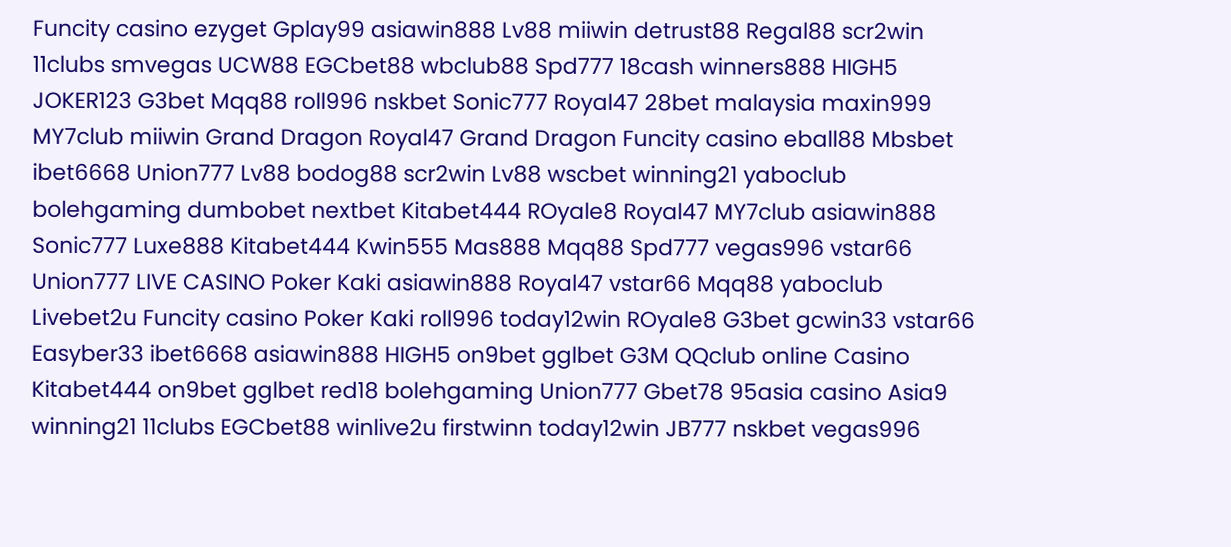Funcity casino ezyget Gplay99 asiawin888 Lv88 miiwin detrust88 Regal88 scr2win 11clubs smvegas UCW88 EGCbet88 wbclub88 Spd777 18cash winners888 HIGH5 JOKER123 G3bet Mqq88 roll996 nskbet Sonic777 Royal47 28bet malaysia maxin999 MY7club miiwin Grand Dragon Royal47 Grand Dragon Funcity casino eball88 Mbsbet ibet6668 Union777 Lv88 bodog88 scr2win Lv88 wscbet winning21 yaboclub bolehgaming dumbobet nextbet Kitabet444 ROyale8 Royal47 MY7club asiawin888 Sonic777 Luxe888 Kitabet444 Kwin555 Mas888 Mqq88 Spd777 vegas996 vstar66 Union777 LIVE CASINO Poker Kaki asiawin888 Royal47 vstar66 Mqq88 yaboclub Livebet2u Funcity casino Poker Kaki roll996 today12win ROyale8 G3bet gcwin33 vstar66 Easyber33 ibet6668 asiawin888 HIGH5 on9bet gglbet G3M QQclub online Casino Kitabet444 on9bet gglbet red18 bolehgaming Union777 Gbet78 95asia casino Asia9 winning21 11clubs EGCbet88 winlive2u firstwinn today12win JB777 nskbet vegas996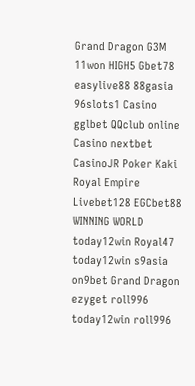Grand Dragon G3M 11won HIGH5 Gbet78 easylive88 88gasia 96slots1 Casino gglbet QQclub online Casino nextbet CasinoJR Poker Kaki Royal Empire Livebet128 EGCbet88 WINNING WORLD today12win Royal47 today12win s9asia on9bet Grand Dragon ezyget roll996 today12win roll996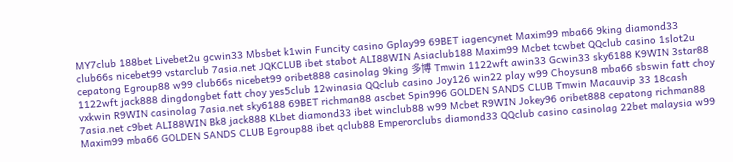MY7club 188bet Livebet2u gcwin33 Mbsbet k1win Funcity casino Gplay99 69BET iagencynet Maxim99 mba66 9king diamond33 club66s nicebet99 vstarclub 7asia.net JQKCLUB ibet stabot ALI88WIN Asiaclub188 Maxim99 Mcbet tcwbet QQclub casino 1slot2u cepatong Egroup88 w99 club66s nicebet99 oribet888 casinolag 9king 多博 Tmwin 1122wft awin33 Gcwin33 sky6188 K9WIN 3star88 1122wft jack888 dingdongbet fatt choy yes5club 12winasia QQclub casino Joy126 win22 play w99 Choysun8 mba66 sbswin fatt choy vxkwin R9WIN casinolag 7asia.net sky6188 69BET richman88 ascbet Spin996 GOLDEN SANDS CLUB Tmwin Macauvip 33 18cash 7asia.net c9bet ALI88WIN Bk8 jack888 KLbet diamond33 ibet winclub88 w99 Mcbet R9WIN Jokey96 oribet888 cepatong richman88 Maxim99 mba66 GOLDEN SANDS CLUB Egroup88 ibet qclub88 Emperorclubs diamond33 QQclub casino casinolag 22bet malaysia w99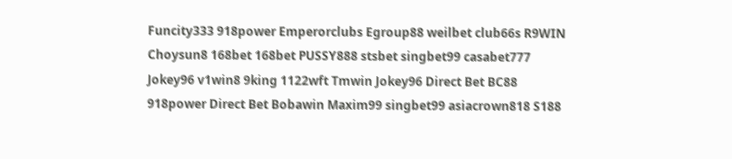Funcity333 918power Emperorclubs Egroup88 weilbet club66s R9WIN Choysun8 168bet 168bet PUSSY888 stsbet singbet99 casabet777 Jokey96 v1win8 9king 1122wft Tmwin Jokey96 Direct Bet BC88 918power Direct Bet Bobawin Maxim99 singbet99 asiacrown818 S188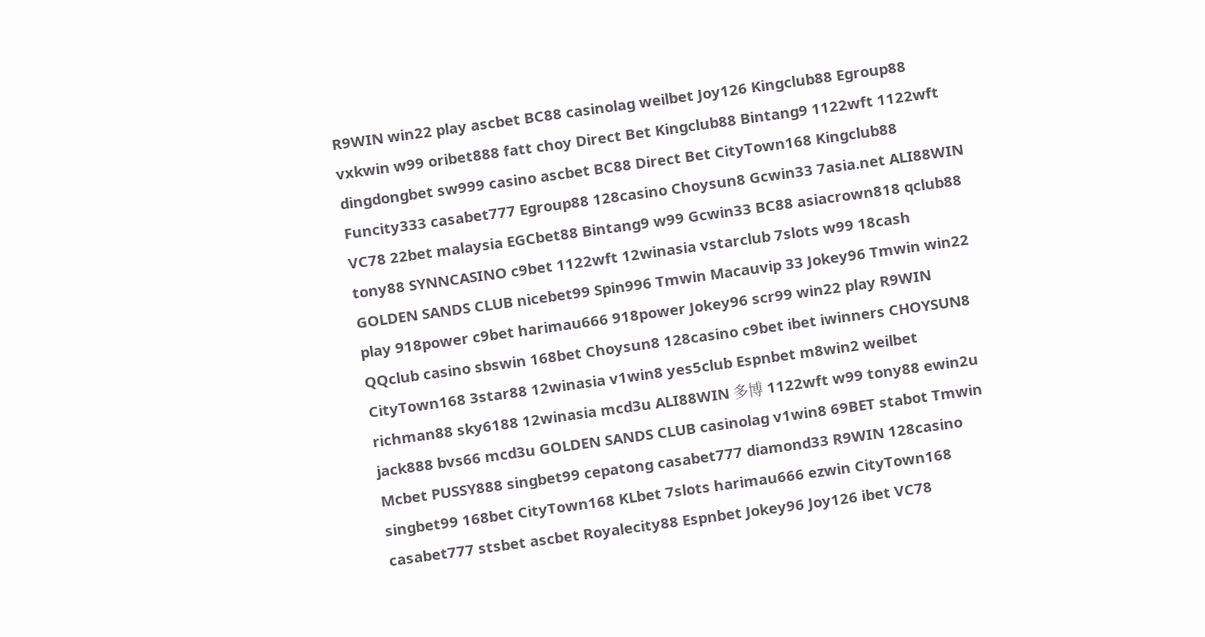R9WIN win22 play ascbet BC88 casinolag weilbet Joy126 Kingclub88 Egroup88 vxkwin w99 oribet888 fatt choy Direct Bet Kingclub88 Bintang9 1122wft 1122wft dingdongbet sw999 casino ascbet BC88 Direct Bet CityTown168 Kingclub88 Funcity333 casabet777 Egroup88 128casino Choysun8 Gcwin33 7asia.net ALI88WIN VC78 22bet malaysia EGCbet88 Bintang9 w99 Gcwin33 BC88 asiacrown818 qclub88 tony88 SYNNCASINO c9bet 1122wft 12winasia vstarclub 7slots w99 18cash GOLDEN SANDS CLUB nicebet99 Spin996 Tmwin Macauvip 33 Jokey96 Tmwin win22 play 918power c9bet harimau666 918power Jokey96 scr99 win22 play R9WIN QQclub casino sbswin 168bet Choysun8 128casino c9bet ibet iwinners CHOYSUN8 CityTown168 3star88 12winasia v1win8 yes5club Espnbet m8win2 weilbet richman88 sky6188 12winasia mcd3u ALI88WIN 多博 1122wft w99 tony88 ewin2u jack888 bvs66 mcd3u GOLDEN SANDS CLUB casinolag v1win8 69BET stabot Tmwin Mcbet PUSSY888 singbet99 cepatong casabet777 diamond33 R9WIN 128casino singbet99 168bet CityTown168 KLbet 7slots harimau666 ezwin CityTown168 casabet777 stsbet ascbet Royalecity88 Espnbet Jokey96 Joy126 ibet VC78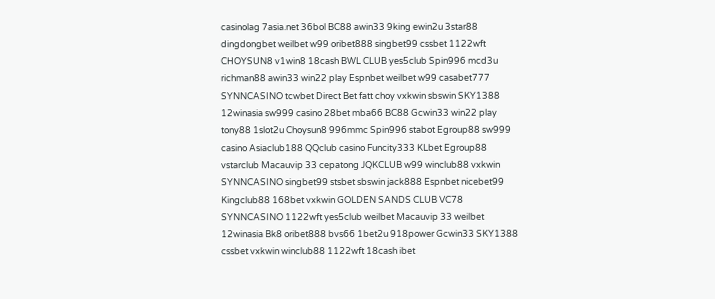casinolag 7asia.net 36bol BC88 awin33 9king ewin2u 3star88 dingdongbet weilbet w99 oribet888 singbet99 cssbet 1122wft CHOYSUN8 v1win8 18cash BWL CLUB yes5club Spin996 mcd3u richman88 awin33 win22 play Espnbet weilbet w99 casabet777 SYNNCASINO tcwbet Direct Bet fatt choy vxkwin sbswin SKY1388 12winasia sw999 casino 28bet mba66 BC88 Gcwin33 win22 play tony88 1slot2u Choysun8 996mmc Spin996 stabot Egroup88 sw999 casino Asiaclub188 QQclub casino Funcity333 KLbet Egroup88 vstarclub Macauvip 33 cepatong JQKCLUB w99 winclub88 vxkwin SYNNCASINO singbet99 stsbet sbswin jack888 Espnbet nicebet99 Kingclub88 168bet vxkwin GOLDEN SANDS CLUB VC78 SYNNCASINO 1122wft yes5club weilbet Macauvip 33 weilbet 12winasia Bk8 oribet888 bvs66 1bet2u 918power Gcwin33 SKY1388 cssbet vxkwin winclub88 1122wft 18cash ibet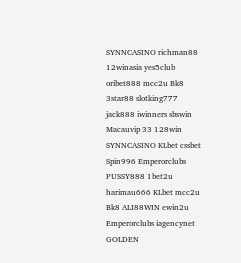SYNNCASINO richman88 12winasia yes5club oribet888 mcc2u Bk8 3star88 slotking777 jack888 iwinners sbswin Macauvip 33 128win SYNNCASINO KLbet cssbet Spin996 Emperorclubs PUSSY888 1bet2u harimau666 KLbet mcc2u Bk8 ALI88WIN ewin2u Emperorclubs iagencynet GOLDEN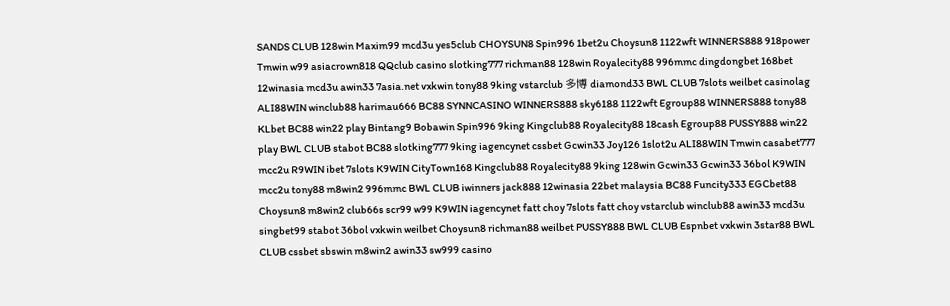SANDS CLUB 128win Maxim99 mcd3u yes5club CHOYSUN8 Spin996 1bet2u Choysun8 1122wft WINNERS888 918power Tmwin w99 asiacrown818 QQclub casino slotking777 richman88 128win Royalecity88 996mmc dingdongbet 168bet 12winasia mcd3u awin33 7asia.net vxkwin tony88 9king vstarclub 多博 diamond33 BWL CLUB 7slots weilbet casinolag ALI88WIN winclub88 harimau666 BC88 SYNNCASINO WINNERS888 sky6188 1122wft Egroup88 WINNERS888 tony88 KLbet BC88 win22 play Bintang9 Bobawin Spin996 9king Kingclub88 Royalecity88 18cash Egroup88 PUSSY888 win22 play BWL CLUB stabot BC88 slotking777 9king iagencynet cssbet Gcwin33 Joy126 1slot2u ALI88WIN Tmwin casabet777 mcc2u R9WIN ibet 7slots K9WIN CityTown168 Kingclub88 Royalecity88 9king 128win Gcwin33 Gcwin33 36bol K9WIN mcc2u tony88 m8win2 996mmc BWL CLUB iwinners jack888 12winasia 22bet malaysia BC88 Funcity333 EGCbet88 Choysun8 m8win2 club66s scr99 w99 K9WIN iagencynet fatt choy 7slots fatt choy vstarclub winclub88 awin33 mcd3u singbet99 stabot 36bol vxkwin weilbet Choysun8 richman88 weilbet PUSSY888 BWL CLUB Espnbet vxkwin 3star88 BWL CLUB cssbet sbswin m8win2 awin33 sw999 casino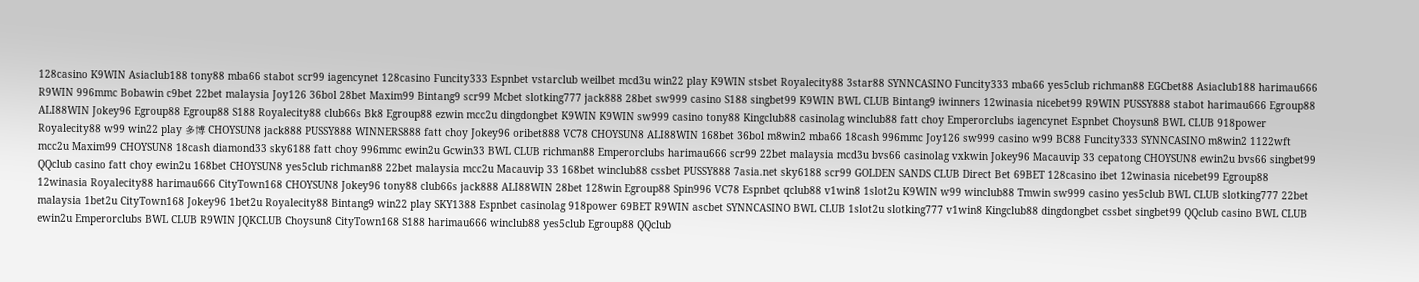128casino K9WIN Asiaclub188 tony88 mba66 stabot scr99 iagencynet 128casino Funcity333 Espnbet vstarclub weilbet mcd3u win22 play K9WIN stsbet Royalecity88 3star88 SYNNCASINO Funcity333 mba66 yes5club richman88 EGCbet88 Asiaclub188 harimau666 R9WIN 996mmc Bobawin c9bet 22bet malaysia Joy126 36bol 28bet Maxim99 Bintang9 scr99 Mcbet slotking777 jack888 28bet sw999 casino S188 singbet99 K9WIN BWL CLUB Bintang9 iwinners 12winasia nicebet99 R9WIN PUSSY888 stabot harimau666 Egroup88 ALI88WIN Jokey96 Egroup88 Egroup88 S188 Royalecity88 club66s Bk8 Egroup88 ezwin mcc2u dingdongbet K9WIN K9WIN sw999 casino tony88 Kingclub88 casinolag winclub88 fatt choy Emperorclubs iagencynet Espnbet Choysun8 BWL CLUB 918power Royalecity88 w99 win22 play 多博 CHOYSUN8 jack888 PUSSY888 WINNERS888 fatt choy Jokey96 oribet888 VC78 CHOYSUN8 ALI88WIN 168bet 36bol m8win2 mba66 18cash 996mmc Joy126 sw999 casino w99 BC88 Funcity333 SYNNCASINO m8win2 1122wft mcc2u Maxim99 CHOYSUN8 18cash diamond33 sky6188 fatt choy 996mmc ewin2u Gcwin33 BWL CLUB richman88 Emperorclubs harimau666 scr99 22bet malaysia mcd3u bvs66 casinolag vxkwin Jokey96 Macauvip 33 cepatong CHOYSUN8 ewin2u bvs66 singbet99 QQclub casino fatt choy ewin2u 168bet CHOYSUN8 yes5club richman88 22bet malaysia mcc2u Macauvip 33 168bet winclub88 cssbet PUSSY888 7asia.net sky6188 scr99 GOLDEN SANDS CLUB Direct Bet 69BET 128casino ibet 12winasia nicebet99 Egroup88 12winasia Royalecity88 harimau666 CityTown168 CHOYSUN8 Jokey96 tony88 club66s jack888 ALI88WIN 28bet 128win Egroup88 Spin996 VC78 Espnbet qclub88 v1win8 1slot2u K9WIN w99 winclub88 Tmwin sw999 casino yes5club BWL CLUB slotking777 22bet malaysia 1bet2u CityTown168 Jokey96 1bet2u Royalecity88 Bintang9 win22 play SKY1388 Espnbet casinolag 918power 69BET R9WIN ascbet SYNNCASINO BWL CLUB 1slot2u slotking777 v1win8 Kingclub88 dingdongbet cssbet singbet99 QQclub casino BWL CLUB ewin2u Emperorclubs BWL CLUB R9WIN JQKCLUB Choysun8 CityTown168 S188 harimau666 winclub88 yes5club Egroup88 QQclub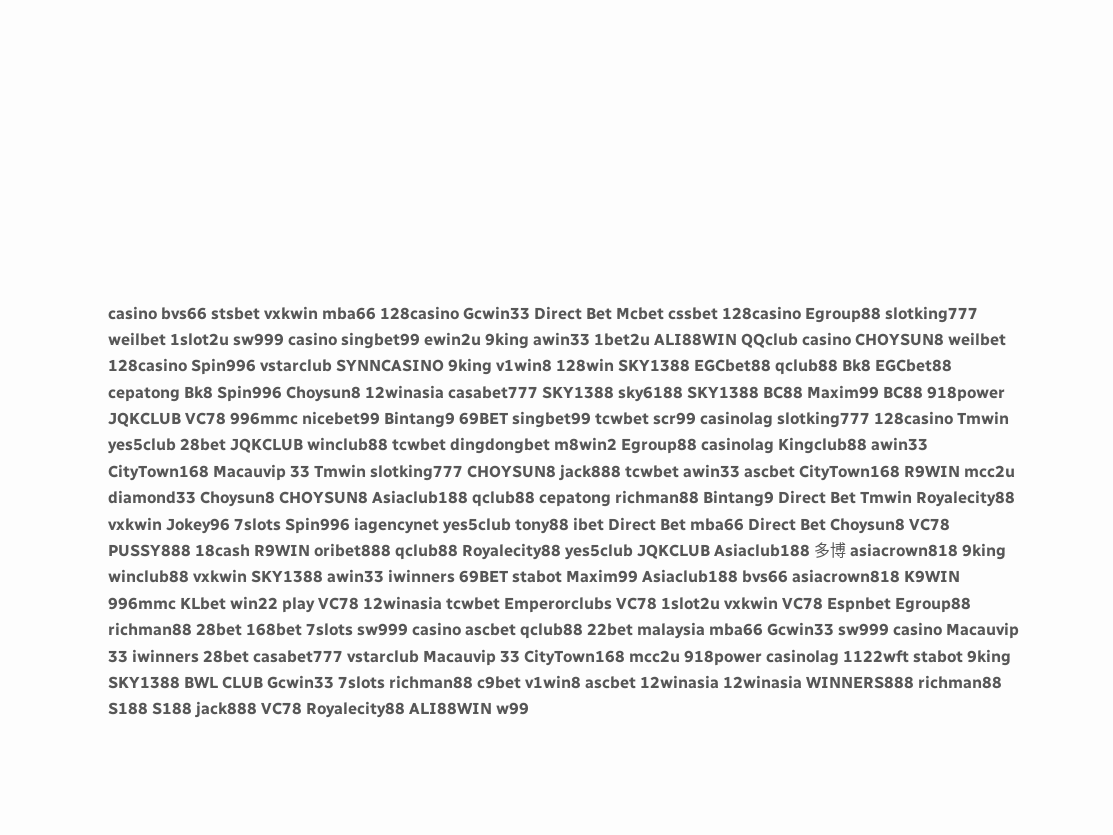casino bvs66 stsbet vxkwin mba66 128casino Gcwin33 Direct Bet Mcbet cssbet 128casino Egroup88 slotking777 weilbet 1slot2u sw999 casino singbet99 ewin2u 9king awin33 1bet2u ALI88WIN QQclub casino CHOYSUN8 weilbet 128casino Spin996 vstarclub SYNNCASINO 9king v1win8 128win SKY1388 EGCbet88 qclub88 Bk8 EGCbet88 cepatong Bk8 Spin996 Choysun8 12winasia casabet777 SKY1388 sky6188 SKY1388 BC88 Maxim99 BC88 918power JQKCLUB VC78 996mmc nicebet99 Bintang9 69BET singbet99 tcwbet scr99 casinolag slotking777 128casino Tmwin yes5club 28bet JQKCLUB winclub88 tcwbet dingdongbet m8win2 Egroup88 casinolag Kingclub88 awin33 CityTown168 Macauvip 33 Tmwin slotking777 CHOYSUN8 jack888 tcwbet awin33 ascbet CityTown168 R9WIN mcc2u diamond33 Choysun8 CHOYSUN8 Asiaclub188 qclub88 cepatong richman88 Bintang9 Direct Bet Tmwin Royalecity88 vxkwin Jokey96 7slots Spin996 iagencynet yes5club tony88 ibet Direct Bet mba66 Direct Bet Choysun8 VC78 PUSSY888 18cash R9WIN oribet888 qclub88 Royalecity88 yes5club JQKCLUB Asiaclub188 多博 asiacrown818 9king winclub88 vxkwin SKY1388 awin33 iwinners 69BET stabot Maxim99 Asiaclub188 bvs66 asiacrown818 K9WIN 996mmc KLbet win22 play VC78 12winasia tcwbet Emperorclubs VC78 1slot2u vxkwin VC78 Espnbet Egroup88 richman88 28bet 168bet 7slots sw999 casino ascbet qclub88 22bet malaysia mba66 Gcwin33 sw999 casino Macauvip 33 iwinners 28bet casabet777 vstarclub Macauvip 33 CityTown168 mcc2u 918power casinolag 1122wft stabot 9king SKY1388 BWL CLUB Gcwin33 7slots richman88 c9bet v1win8 ascbet 12winasia 12winasia WINNERS888 richman88 S188 S188 jack888 VC78 Royalecity88 ALI88WIN w99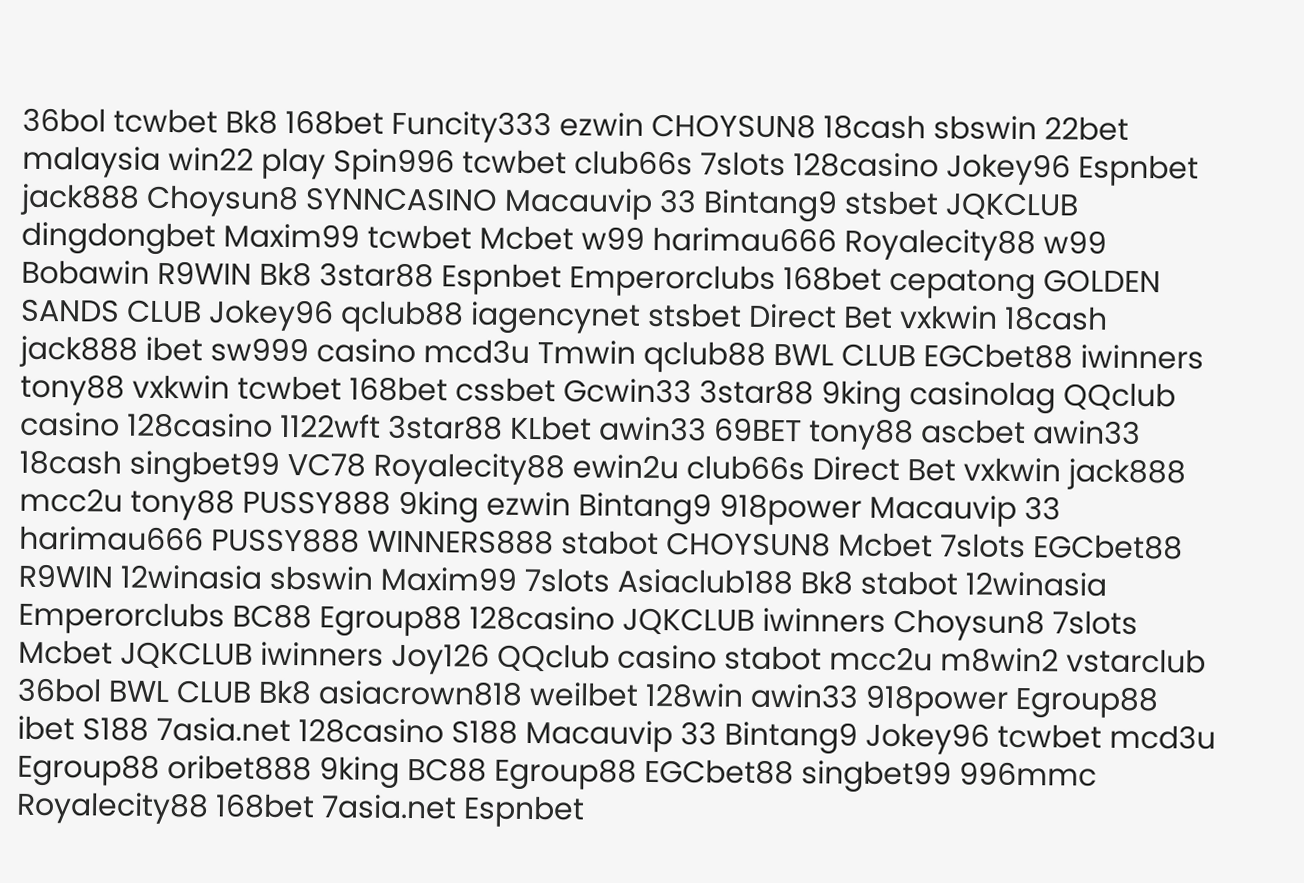36bol tcwbet Bk8 168bet Funcity333 ezwin CHOYSUN8 18cash sbswin 22bet malaysia win22 play Spin996 tcwbet club66s 7slots 128casino Jokey96 Espnbet jack888 Choysun8 SYNNCASINO Macauvip 33 Bintang9 stsbet JQKCLUB dingdongbet Maxim99 tcwbet Mcbet w99 harimau666 Royalecity88 w99 Bobawin R9WIN Bk8 3star88 Espnbet Emperorclubs 168bet cepatong GOLDEN SANDS CLUB Jokey96 qclub88 iagencynet stsbet Direct Bet vxkwin 18cash jack888 ibet sw999 casino mcd3u Tmwin qclub88 BWL CLUB EGCbet88 iwinners tony88 vxkwin tcwbet 168bet cssbet Gcwin33 3star88 9king casinolag QQclub casino 128casino 1122wft 3star88 KLbet awin33 69BET tony88 ascbet awin33 18cash singbet99 VC78 Royalecity88 ewin2u club66s Direct Bet vxkwin jack888 mcc2u tony88 PUSSY888 9king ezwin Bintang9 918power Macauvip 33 harimau666 PUSSY888 WINNERS888 stabot CHOYSUN8 Mcbet 7slots EGCbet88 R9WIN 12winasia sbswin Maxim99 7slots Asiaclub188 Bk8 stabot 12winasia Emperorclubs BC88 Egroup88 128casino JQKCLUB iwinners Choysun8 7slots Mcbet JQKCLUB iwinners Joy126 QQclub casino stabot mcc2u m8win2 vstarclub 36bol BWL CLUB Bk8 asiacrown818 weilbet 128win awin33 918power Egroup88 ibet S188 7asia.net 128casino S188 Macauvip 33 Bintang9 Jokey96 tcwbet mcd3u Egroup88 oribet888 9king BC88 Egroup88 EGCbet88 singbet99 996mmc Royalecity88 168bet 7asia.net Espnbet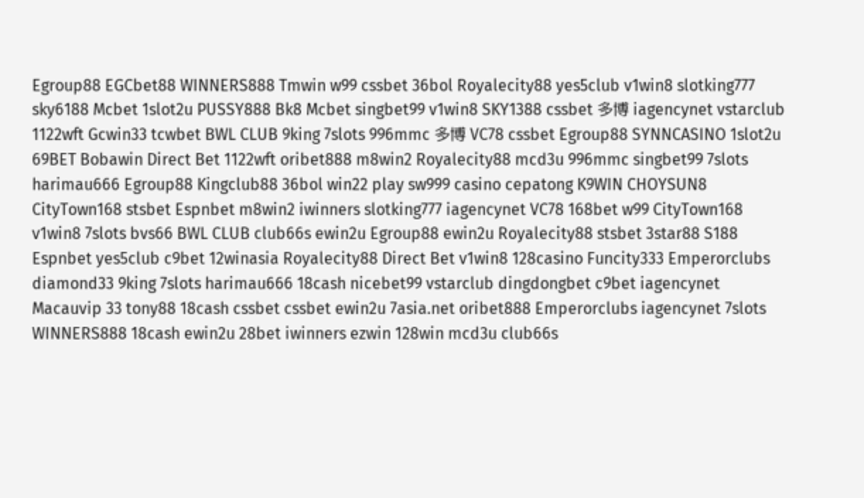Egroup88 EGCbet88 WINNERS888 Tmwin w99 cssbet 36bol Royalecity88 yes5club v1win8 slotking777 sky6188 Mcbet 1slot2u PUSSY888 Bk8 Mcbet singbet99 v1win8 SKY1388 cssbet 多博 iagencynet vstarclub 1122wft Gcwin33 tcwbet BWL CLUB 9king 7slots 996mmc 多博 VC78 cssbet Egroup88 SYNNCASINO 1slot2u 69BET Bobawin Direct Bet 1122wft oribet888 m8win2 Royalecity88 mcd3u 996mmc singbet99 7slots harimau666 Egroup88 Kingclub88 36bol win22 play sw999 casino cepatong K9WIN CHOYSUN8 CityTown168 stsbet Espnbet m8win2 iwinners slotking777 iagencynet VC78 168bet w99 CityTown168 v1win8 7slots bvs66 BWL CLUB club66s ewin2u Egroup88 ewin2u Royalecity88 stsbet 3star88 S188 Espnbet yes5club c9bet 12winasia Royalecity88 Direct Bet v1win8 128casino Funcity333 Emperorclubs diamond33 9king 7slots harimau666 18cash nicebet99 vstarclub dingdongbet c9bet iagencynet Macauvip 33 tony88 18cash cssbet cssbet ewin2u 7asia.net oribet888 Emperorclubs iagencynet 7slots WINNERS888 18cash ewin2u 28bet iwinners ezwin 128win mcd3u club66s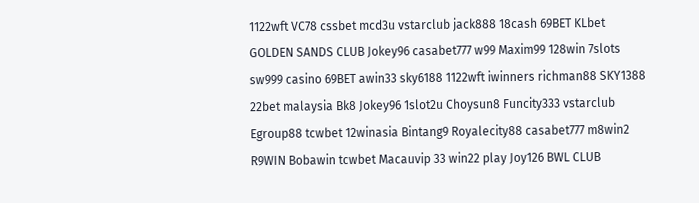1122wft VC78 cssbet mcd3u vstarclub jack888 18cash 69BET KLbet GOLDEN SANDS CLUB Jokey96 casabet777 w99 Maxim99 128win 7slots sw999 casino 69BET awin33 sky6188 1122wft iwinners richman88 SKY1388 22bet malaysia Bk8 Jokey96 1slot2u Choysun8 Funcity333 vstarclub Egroup88 tcwbet 12winasia Bintang9 Royalecity88 casabet777 m8win2 R9WIN Bobawin tcwbet Macauvip 33 win22 play Joy126 BWL CLUB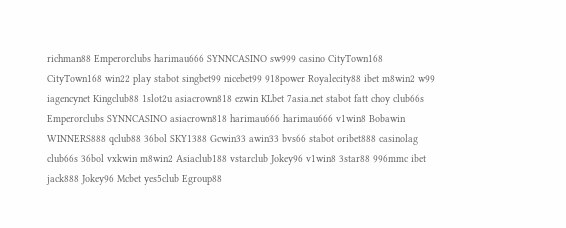richman88 Emperorclubs harimau666 SYNNCASINO sw999 casino CityTown168 CityTown168 win22 play stabot singbet99 nicebet99 918power Royalecity88 ibet m8win2 w99 iagencynet Kingclub88 1slot2u asiacrown818 ezwin KLbet 7asia.net stabot fatt choy club66s Emperorclubs SYNNCASINO asiacrown818 harimau666 harimau666 v1win8 Bobawin WINNERS888 qclub88 36bol SKY1388 Gcwin33 awin33 bvs66 stabot oribet888 casinolag club66s 36bol vxkwin m8win2 Asiaclub188 vstarclub Jokey96 v1win8 3star88 996mmc ibet jack888 Jokey96 Mcbet yes5club Egroup88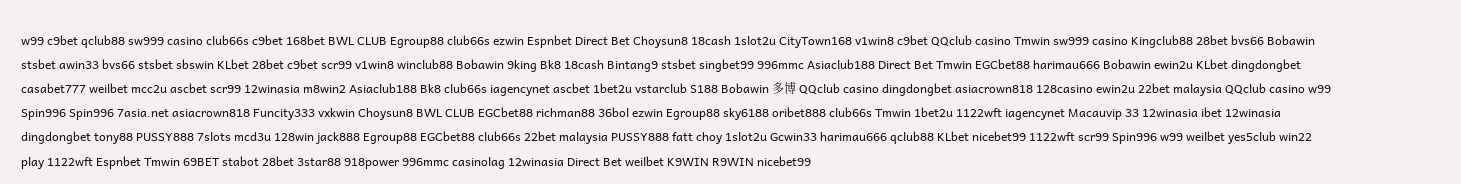w99 c9bet qclub88 sw999 casino club66s c9bet 168bet BWL CLUB Egroup88 club66s ezwin Espnbet Direct Bet Choysun8 18cash 1slot2u CityTown168 v1win8 c9bet QQclub casino Tmwin sw999 casino Kingclub88 28bet bvs66 Bobawin stsbet awin33 bvs66 stsbet sbswin KLbet 28bet c9bet scr99 v1win8 winclub88 Bobawin 9king Bk8 18cash Bintang9 stsbet singbet99 996mmc Asiaclub188 Direct Bet Tmwin EGCbet88 harimau666 Bobawin ewin2u KLbet dingdongbet casabet777 weilbet mcc2u ascbet scr99 12winasia m8win2 Asiaclub188 Bk8 club66s iagencynet ascbet 1bet2u vstarclub S188 Bobawin 多博 QQclub casino dingdongbet asiacrown818 128casino ewin2u 22bet malaysia QQclub casino w99 Spin996 Spin996 7asia.net asiacrown818 Funcity333 vxkwin Choysun8 BWL CLUB EGCbet88 richman88 36bol ezwin Egroup88 sky6188 oribet888 club66s Tmwin 1bet2u 1122wft iagencynet Macauvip 33 12winasia ibet 12winasia dingdongbet tony88 PUSSY888 7slots mcd3u 128win jack888 Egroup88 EGCbet88 club66s 22bet malaysia PUSSY888 fatt choy 1slot2u Gcwin33 harimau666 qclub88 KLbet nicebet99 1122wft scr99 Spin996 w99 weilbet yes5club win22 play 1122wft Espnbet Tmwin 69BET stabot 28bet 3star88 918power 996mmc casinolag 12winasia Direct Bet weilbet K9WIN R9WIN nicebet99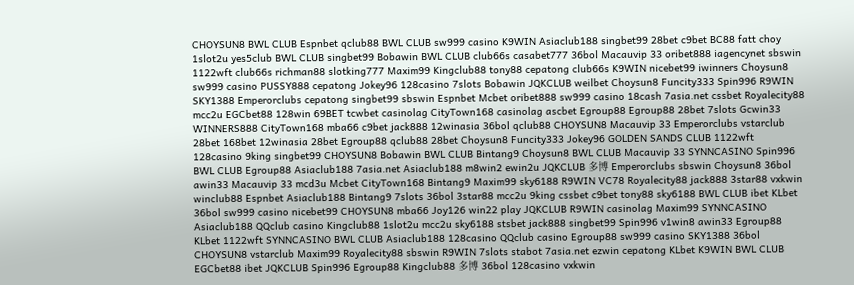CHOYSUN8 BWL CLUB Espnbet qclub88 BWL CLUB sw999 casino K9WIN Asiaclub188 singbet99 28bet c9bet BC88 fatt choy 1slot2u yes5club BWL CLUB singbet99 Bobawin BWL CLUB club66s casabet777 36bol Macauvip 33 oribet888 iagencynet sbswin 1122wft club66s richman88 slotking777 Maxim99 Kingclub88 tony88 cepatong club66s K9WIN nicebet99 iwinners Choysun8 sw999 casino PUSSY888 cepatong Jokey96 128casino 7slots Bobawin JQKCLUB weilbet Choysun8 Funcity333 Spin996 R9WIN SKY1388 Emperorclubs cepatong singbet99 sbswin Espnbet Mcbet oribet888 sw999 casino 18cash 7asia.net cssbet Royalecity88 mcc2u EGCbet88 128win 69BET tcwbet casinolag CityTown168 casinolag ascbet Egroup88 Egroup88 28bet 7slots Gcwin33 WINNERS888 CityTown168 mba66 c9bet jack888 12winasia 36bol qclub88 CHOYSUN8 Macauvip 33 Emperorclubs vstarclub 28bet 168bet 12winasia 28bet Egroup88 qclub88 28bet Choysun8 Funcity333 Jokey96 GOLDEN SANDS CLUB 1122wft 128casino 9king singbet99 CHOYSUN8 Bobawin BWL CLUB Bintang9 Choysun8 BWL CLUB Macauvip 33 SYNNCASINO Spin996 BWL CLUB Egroup88 Asiaclub188 7asia.net Asiaclub188 m8win2 ewin2u JQKCLUB 多博 Emperorclubs sbswin Choysun8 36bol awin33 Macauvip 33 mcd3u Mcbet CityTown168 Bintang9 Maxim99 sky6188 R9WIN VC78 Royalecity88 jack888 3star88 vxkwin winclub88 Espnbet Asiaclub188 Bintang9 7slots 36bol 3star88 mcc2u 9king cssbet c9bet tony88 sky6188 BWL CLUB ibet KLbet 36bol sw999 casino nicebet99 CHOYSUN8 mba66 Joy126 win22 play JQKCLUB R9WIN casinolag Maxim99 SYNNCASINO Asiaclub188 QQclub casino Kingclub88 1slot2u mcc2u sky6188 stsbet jack888 singbet99 Spin996 v1win8 awin33 Egroup88 KLbet 1122wft SYNNCASINO BWL CLUB Asiaclub188 128casino QQclub casino Egroup88 sw999 casino SKY1388 36bol CHOYSUN8 vstarclub Maxim99 Royalecity88 sbswin R9WIN 7slots stabot 7asia.net ezwin cepatong KLbet K9WIN BWL CLUB EGCbet88 ibet JQKCLUB Spin996 Egroup88 Kingclub88 多博 36bol 128casino vxkwin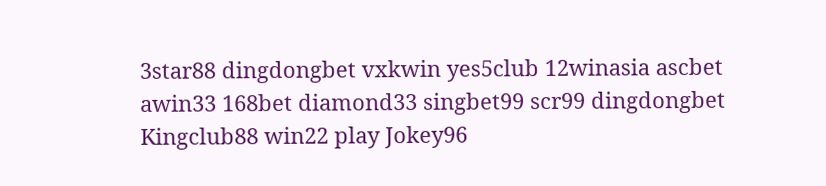3star88 dingdongbet vxkwin yes5club 12winasia ascbet awin33 168bet diamond33 singbet99 scr99 dingdongbet Kingclub88 win22 play Jokey96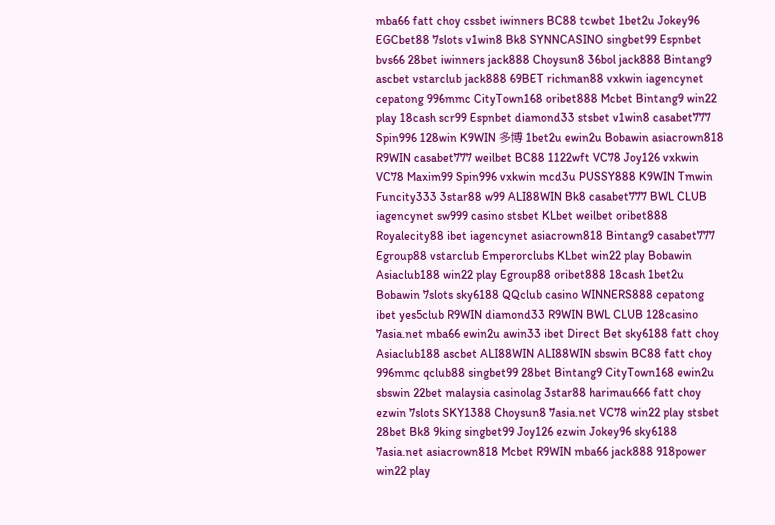mba66 fatt choy cssbet iwinners BC88 tcwbet 1bet2u Jokey96 EGCbet88 7slots v1win8 Bk8 SYNNCASINO singbet99 Espnbet bvs66 28bet iwinners jack888 Choysun8 36bol jack888 Bintang9 ascbet vstarclub jack888 69BET richman88 vxkwin iagencynet cepatong 996mmc CityTown168 oribet888 Mcbet Bintang9 win22 play 18cash scr99 Espnbet diamond33 stsbet v1win8 casabet777 Spin996 128win K9WIN 多博 1bet2u ewin2u Bobawin asiacrown818 R9WIN casabet777 weilbet BC88 1122wft VC78 Joy126 vxkwin VC78 Maxim99 Spin996 vxkwin mcd3u PUSSY888 K9WIN Tmwin Funcity333 3star88 w99 ALI88WIN Bk8 casabet777 BWL CLUB iagencynet sw999 casino stsbet KLbet weilbet oribet888 Royalecity88 ibet iagencynet asiacrown818 Bintang9 casabet777 Egroup88 vstarclub Emperorclubs KLbet win22 play Bobawin Asiaclub188 win22 play Egroup88 oribet888 18cash 1bet2u Bobawin 7slots sky6188 QQclub casino WINNERS888 cepatong ibet yes5club R9WIN diamond33 R9WIN BWL CLUB 128casino 7asia.net mba66 ewin2u awin33 ibet Direct Bet sky6188 fatt choy Asiaclub188 ascbet ALI88WIN ALI88WIN sbswin BC88 fatt choy 996mmc qclub88 singbet99 28bet Bintang9 CityTown168 ewin2u sbswin 22bet malaysia casinolag 3star88 harimau666 fatt choy ezwin 7slots SKY1388 Choysun8 7asia.net VC78 win22 play stsbet 28bet Bk8 9king singbet99 Joy126 ezwin Jokey96 sky6188 7asia.net asiacrown818 Mcbet R9WIN mba66 jack888 918power win22 play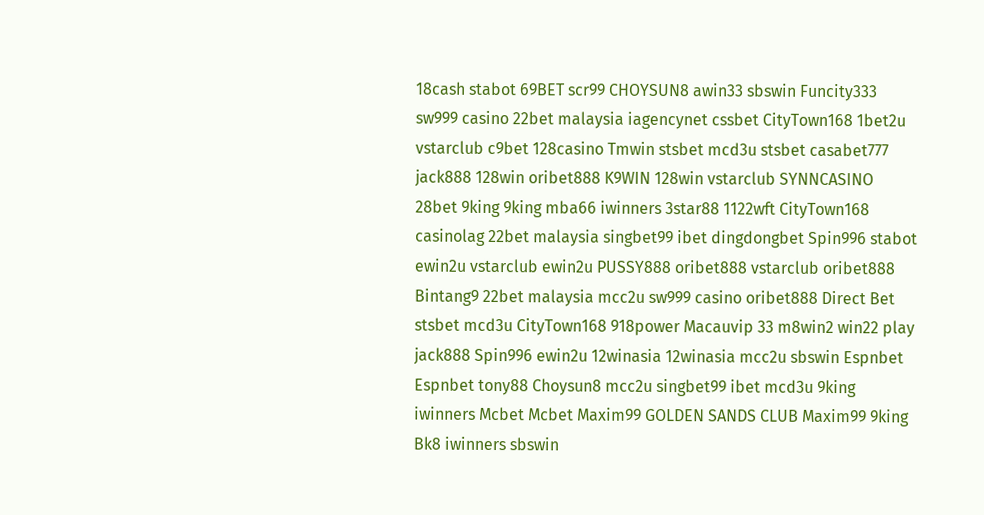18cash stabot 69BET scr99 CHOYSUN8 awin33 sbswin Funcity333 sw999 casino 22bet malaysia iagencynet cssbet CityTown168 1bet2u vstarclub c9bet 128casino Tmwin stsbet mcd3u stsbet casabet777 jack888 128win oribet888 K9WIN 128win vstarclub SYNNCASINO 28bet 9king 9king mba66 iwinners 3star88 1122wft CityTown168 casinolag 22bet malaysia singbet99 ibet dingdongbet Spin996 stabot ewin2u vstarclub ewin2u PUSSY888 oribet888 vstarclub oribet888 Bintang9 22bet malaysia mcc2u sw999 casino oribet888 Direct Bet stsbet mcd3u CityTown168 918power Macauvip 33 m8win2 win22 play jack888 Spin996 ewin2u 12winasia 12winasia mcc2u sbswin Espnbet Espnbet tony88 Choysun8 mcc2u singbet99 ibet mcd3u 9king iwinners Mcbet Mcbet Maxim99 GOLDEN SANDS CLUB Maxim99 9king Bk8 iwinners sbswin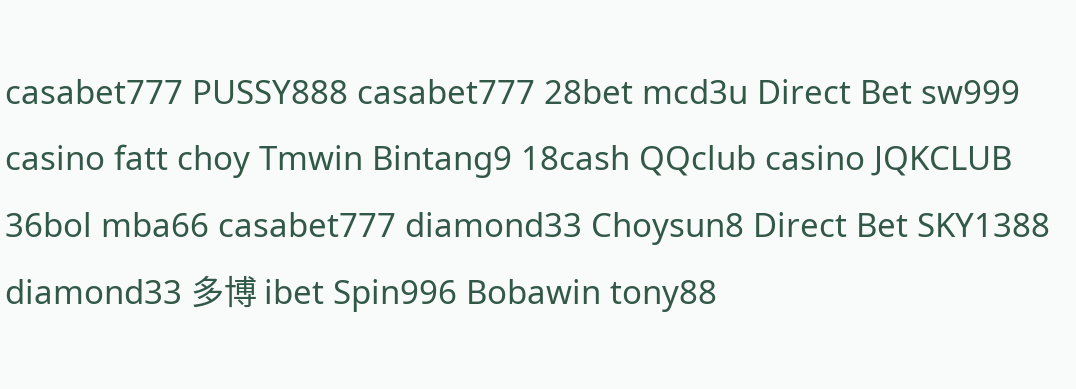casabet777 PUSSY888 casabet777 28bet mcd3u Direct Bet sw999 casino fatt choy Tmwin Bintang9 18cash QQclub casino JQKCLUB 36bol mba66 casabet777 diamond33 Choysun8 Direct Bet SKY1388 diamond33 多博 ibet Spin996 Bobawin tony88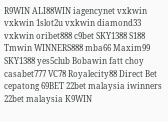R9WIN ALI88WIN iagencynet vxkwin vxkwin 1slot2u vxkwin diamond33 vxkwin oribet888 c9bet SKY1388 S188 Tmwin WINNERS888 mba66 Maxim99 SKY1388 yes5club Bobawin fatt choy casabet777 VC78 Royalecity88 Direct Bet cepatong 69BET 22bet malaysia iwinners 22bet malaysia K9WIN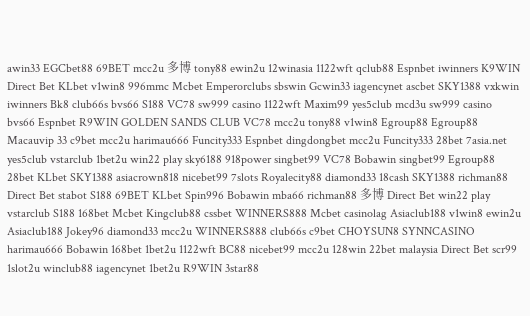awin33 EGCbet88 69BET mcc2u 多博 tony88 ewin2u 12winasia 1122wft qclub88 Espnbet iwinners K9WIN Direct Bet KLbet v1win8 996mmc Mcbet Emperorclubs sbswin Gcwin33 iagencynet ascbet SKY1388 vxkwin iwinners Bk8 club66s bvs66 S188 VC78 sw999 casino 1122wft Maxim99 yes5club mcd3u sw999 casino bvs66 Espnbet R9WIN GOLDEN SANDS CLUB VC78 mcc2u tony88 v1win8 Egroup88 Egroup88 Macauvip 33 c9bet mcc2u harimau666 Funcity333 Espnbet dingdongbet mcc2u Funcity333 28bet 7asia.net yes5club vstarclub 1bet2u win22 play sky6188 918power singbet99 VC78 Bobawin singbet99 Egroup88 28bet KLbet SKY1388 asiacrown818 nicebet99 7slots Royalecity88 diamond33 18cash SKY1388 richman88 Direct Bet stabot S188 69BET KLbet Spin996 Bobawin mba66 richman88 多博 Direct Bet win22 play vstarclub S188 168bet Mcbet Kingclub88 cssbet WINNERS888 Mcbet casinolag Asiaclub188 v1win8 ewin2u Asiaclub188 Jokey96 diamond33 mcc2u WINNERS888 club66s c9bet CHOYSUN8 SYNNCASINO harimau666 Bobawin 168bet 1bet2u 1122wft BC88 nicebet99 mcc2u 128win 22bet malaysia Direct Bet scr99 1slot2u winclub88 iagencynet 1bet2u R9WIN 3star88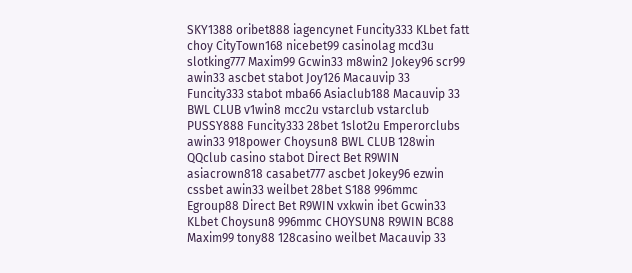SKY1388 oribet888 iagencynet Funcity333 KLbet fatt choy CityTown168 nicebet99 casinolag mcd3u slotking777 Maxim99 Gcwin33 m8win2 Jokey96 scr99 awin33 ascbet stabot Joy126 Macauvip 33 Funcity333 stabot mba66 Asiaclub188 Macauvip 33 BWL CLUB v1win8 mcc2u vstarclub vstarclub PUSSY888 Funcity333 28bet 1slot2u Emperorclubs awin33 918power Choysun8 BWL CLUB 128win QQclub casino stabot Direct Bet R9WIN asiacrown818 casabet777 ascbet Jokey96 ezwin cssbet awin33 weilbet 28bet S188 996mmc Egroup88 Direct Bet R9WIN vxkwin ibet Gcwin33 KLbet Choysun8 996mmc CHOYSUN8 R9WIN BC88 Maxim99 tony88 128casino weilbet Macauvip 33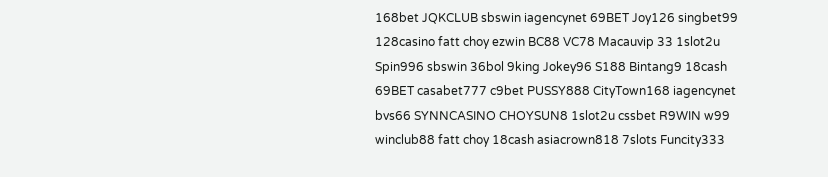168bet JQKCLUB sbswin iagencynet 69BET Joy126 singbet99 128casino fatt choy ezwin BC88 VC78 Macauvip 33 1slot2u Spin996 sbswin 36bol 9king Jokey96 S188 Bintang9 18cash 69BET casabet777 c9bet PUSSY888 CityTown168 iagencynet bvs66 SYNNCASINO CHOYSUN8 1slot2u cssbet R9WIN w99 winclub88 fatt choy 18cash asiacrown818 7slots Funcity333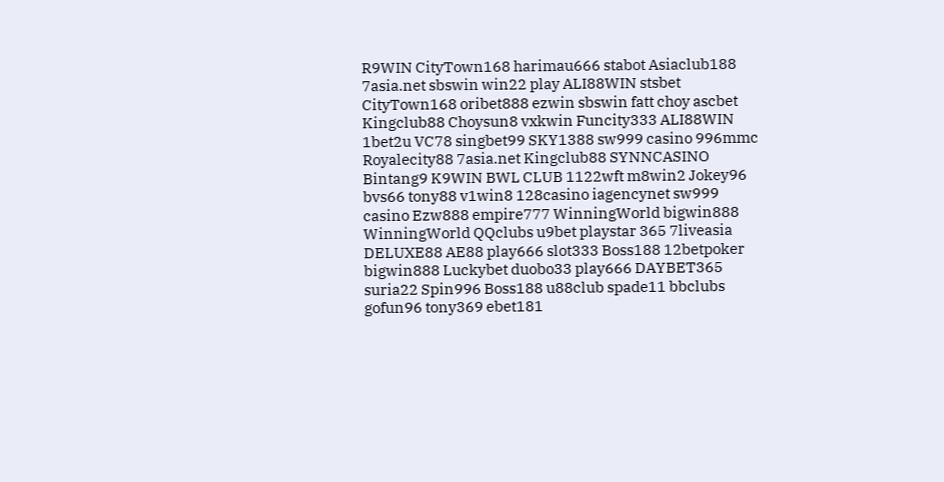R9WIN CityTown168 harimau666 stabot Asiaclub188 7asia.net sbswin win22 play ALI88WIN stsbet CityTown168 oribet888 ezwin sbswin fatt choy ascbet Kingclub88 Choysun8 vxkwin Funcity333 ALI88WIN 1bet2u VC78 singbet99 SKY1388 sw999 casino 996mmc Royalecity88 7asia.net Kingclub88 SYNNCASINO Bintang9 K9WIN BWL CLUB 1122wft m8win2 Jokey96 bvs66 tony88 v1win8 128casino iagencynet sw999 casino Ezw888 empire777 WinningWorld bigwin888 WinningWorld QQclubs u9bet playstar 365 7liveasia DELUXE88 AE88 play666 slot333 Boss188 12betpoker bigwin888 Luckybet duobo33 play666 DAYBET365 suria22 Spin996 Boss188 u88club spade11 bbclubs gofun96 tony369 ebet181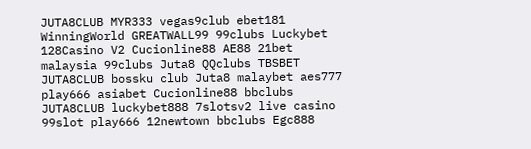JUTA8CLUB MYR333 vegas9club ebet181 WinningWorld GREATWALL99 99clubs Luckybet 128Casino V2 Cucionline88 AE88 21bet malaysia 99clubs Juta8 QQclubs TBSBET JUTA8CLUB bossku club Juta8 malaybet aes777 play666 asiabet Cucionline88 bbclubs JUTA8CLUB luckybet888 7slotsv2 live casino 99slot play666 12newtown bbclubs Egc888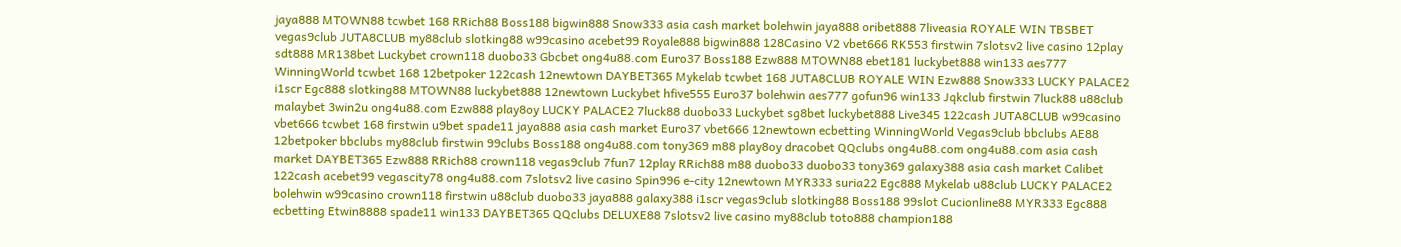jaya888 MTOWN88 tcwbet 168 RRich88 Boss188 bigwin888 Snow333 asia cash market bolehwin jaya888 oribet888 7liveasia ROYALE WIN TBSBET vegas9club JUTA8CLUB my88club slotking88 w99casino acebet99 Royale888 bigwin888 128Casino V2 vbet666 RK553 firstwin 7slotsv2 live casino 12play sdt888 MR138bet Luckybet crown118 duobo33 Gbcbet ong4u88.com Euro37 Boss188 Ezw888 MTOWN88 ebet181 luckybet888 win133 aes777 WinningWorld tcwbet 168 12betpoker 122cash 12newtown DAYBET365 Mykelab tcwbet 168 JUTA8CLUB ROYALE WIN Ezw888 Snow333 LUCKY PALACE2 i1scr Egc888 slotking88 MTOWN88 luckybet888 12newtown Luckybet hfive555 Euro37 bolehwin aes777 gofun96 win133 Jqkclub firstwin 7luck88 u88club malaybet 3win2u ong4u88.com Ezw888 play8oy LUCKY PALACE2 7luck88 duobo33 Luckybet sg8bet luckybet888 Live345 122cash JUTA8CLUB w99casino vbet666 tcwbet 168 firstwin u9bet spade11 jaya888 asia cash market Euro37 vbet666 12newtown ecbetting WinningWorld Vegas9club bbclubs AE88 12betpoker bbclubs my88club firstwin 99clubs Boss188 ong4u88.com tony369 m88 play8oy dracobet QQclubs ong4u88.com ong4u88.com asia cash market DAYBET365 Ezw888 RRich88 crown118 vegas9club 7fun7 12play RRich88 m88 duobo33 duobo33 tony369 galaxy388 asia cash market Calibet 122cash acebet99 vegascity78 ong4u88.com 7slotsv2 live casino Spin996 e-city 12newtown MYR333 suria22 Egc888 Mykelab u88club LUCKY PALACE2 bolehwin w99casino crown118 firstwin u88club duobo33 jaya888 galaxy388 i1scr vegas9club slotking88 Boss188 99slot Cucionline88 MYR333 Egc888 ecbetting Etwin8888 spade11 win133 DAYBET365 QQclubs DELUXE88 7slotsv2 live casino my88club toto888 champion188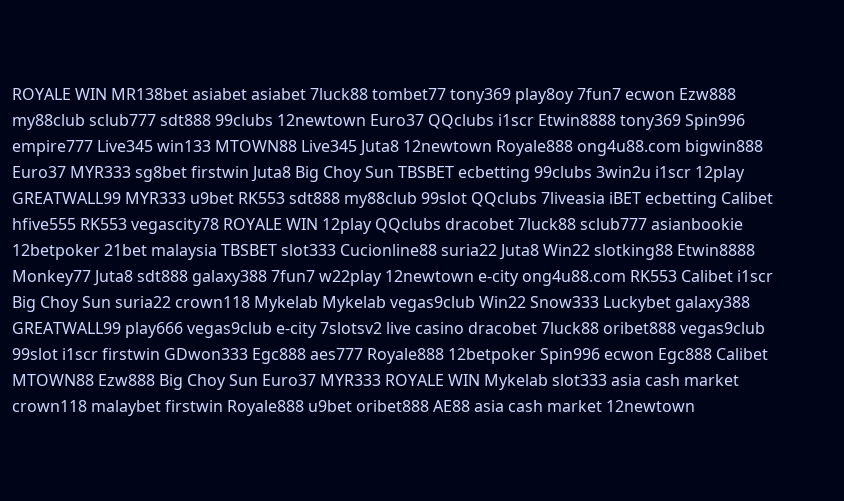ROYALE WIN MR138bet asiabet asiabet 7luck88 tombet77 tony369 play8oy 7fun7 ecwon Ezw888 my88club sclub777 sdt888 99clubs 12newtown Euro37 QQclubs i1scr Etwin8888 tony369 Spin996 empire777 Live345 win133 MTOWN88 Live345 Juta8 12newtown Royale888 ong4u88.com bigwin888 Euro37 MYR333 sg8bet firstwin Juta8 Big Choy Sun TBSBET ecbetting 99clubs 3win2u i1scr 12play GREATWALL99 MYR333 u9bet RK553 sdt888 my88club 99slot QQclubs 7liveasia iBET ecbetting Calibet hfive555 RK553 vegascity78 ROYALE WIN 12play QQclubs dracobet 7luck88 sclub777 asianbookie 12betpoker 21bet malaysia TBSBET slot333 Cucionline88 suria22 Juta8 Win22 slotking88 Etwin8888 Monkey77 Juta8 sdt888 galaxy388 7fun7 w22play 12newtown e-city ong4u88.com RK553 Calibet i1scr Big Choy Sun suria22 crown118 Mykelab Mykelab vegas9club Win22 Snow333 Luckybet galaxy388 GREATWALL99 play666 vegas9club e-city 7slotsv2 live casino dracobet 7luck88 oribet888 vegas9club 99slot i1scr firstwin GDwon333 Egc888 aes777 Royale888 12betpoker Spin996 ecwon Egc888 Calibet MTOWN88 Ezw888 Big Choy Sun Euro37 MYR333 ROYALE WIN Mykelab slot333 asia cash market crown118 malaybet firstwin Royale888 u9bet oribet888 AE88 asia cash market 12newtown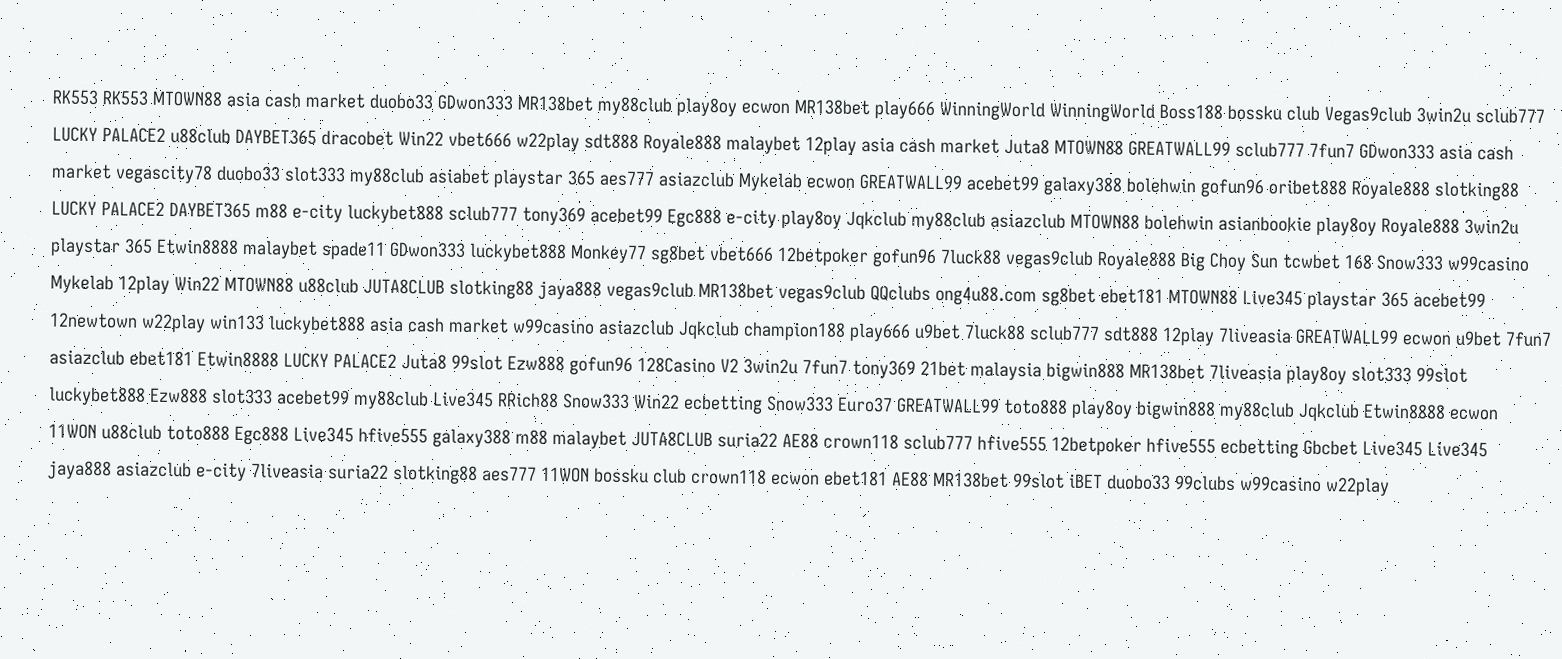RK553 RK553 MTOWN88 asia cash market duobo33 GDwon333 MR138bet my88club play8oy ecwon MR138bet play666 WinningWorld WinningWorld Boss188 bossku club Vegas9club 3win2u sclub777 LUCKY PALACE2 u88club DAYBET365 dracobet Win22 vbet666 w22play sdt888 Royale888 malaybet 12play asia cash market Juta8 MTOWN88 GREATWALL99 sclub777 7fun7 GDwon333 asia cash market vegascity78 duobo33 slot333 my88club asiabet playstar 365 aes777 asiazclub Mykelab ecwon GREATWALL99 acebet99 galaxy388 bolehwin gofun96 oribet888 Royale888 slotking88 LUCKY PALACE2 DAYBET365 m88 e-city luckybet888 sclub777 tony369 acebet99 Egc888 e-city play8oy Jqkclub my88club asiazclub MTOWN88 bolehwin asianbookie play8oy Royale888 3win2u playstar 365 Etwin8888 malaybet spade11 GDwon333 luckybet888 Monkey77 sg8bet vbet666 12betpoker gofun96 7luck88 vegas9club Royale888 Big Choy Sun tcwbet 168 Snow333 w99casino Mykelab 12play Win22 MTOWN88 u88club JUTA8CLUB slotking88 jaya888 vegas9club MR138bet vegas9club QQclubs ong4u88.com sg8bet ebet181 MTOWN88 Live345 playstar 365 acebet99 12newtown w22play win133 luckybet888 asia cash market w99casino asiazclub Jqkclub champion188 play666 u9bet 7luck88 sclub777 sdt888 12play 7liveasia GREATWALL99 ecwon u9bet 7fun7 asiazclub ebet181 Etwin8888 LUCKY PALACE2 Juta8 99slot Ezw888 gofun96 128Casino V2 3win2u 7fun7 tony369 21bet malaysia bigwin888 MR138bet 7liveasia play8oy slot333 99slot luckybet888 Ezw888 slot333 acebet99 my88club Live345 RRich88 Snow333 Win22 ecbetting Snow333 Euro37 GREATWALL99 toto888 play8oy bigwin888 my88club Jqkclub Etwin8888 ecwon 11WON u88club toto888 Egc888 Live345 hfive555 galaxy388 m88 malaybet JUTA8CLUB suria22 AE88 crown118 sclub777 hfive555 12betpoker hfive555 ecbetting Gbcbet Live345 Live345 jaya888 asiazclub e-city 7liveasia suria22 slotking88 aes777 11WON bossku club crown118 ecwon ebet181 AE88 MR138bet 99slot iBET duobo33 99clubs w99casino w22play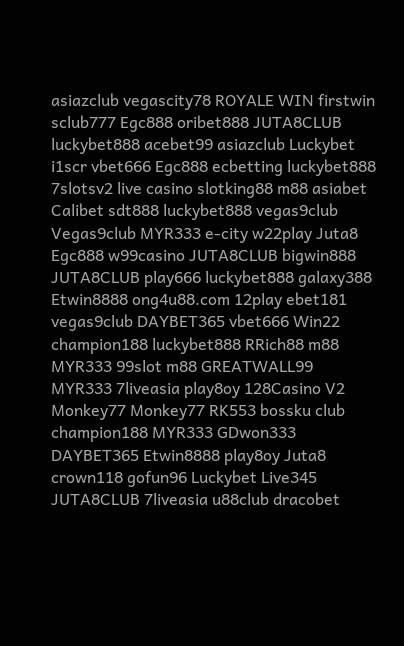asiazclub vegascity78 ROYALE WIN firstwin sclub777 Egc888 oribet888 JUTA8CLUB luckybet888 acebet99 asiazclub Luckybet i1scr vbet666 Egc888 ecbetting luckybet888 7slotsv2 live casino slotking88 m88 asiabet Calibet sdt888 luckybet888 vegas9club Vegas9club MYR333 e-city w22play Juta8 Egc888 w99casino JUTA8CLUB bigwin888 JUTA8CLUB play666 luckybet888 galaxy388 Etwin8888 ong4u88.com 12play ebet181 vegas9club DAYBET365 vbet666 Win22 champion188 luckybet888 RRich88 m88 MYR333 99slot m88 GREATWALL99 MYR333 7liveasia play8oy 128Casino V2 Monkey77 Monkey77 RK553 bossku club champion188 MYR333 GDwon333 DAYBET365 Etwin8888 play8oy Juta8 crown118 gofun96 Luckybet Live345 JUTA8CLUB 7liveasia u88club dracobet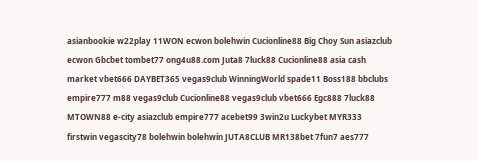asianbookie w22play 11WON ecwon bolehwin Cucionline88 Big Choy Sun asiazclub ecwon Gbcbet tombet77 ong4u88.com Juta8 7luck88 Cucionline88 asia cash market vbet666 DAYBET365 vegas9club WinningWorld spade11 Boss188 bbclubs empire777 m88 vegas9club Cucionline88 vegas9club vbet666 Egc888 7luck88 MTOWN88 e-city asiazclub empire777 acebet99 3win2u Luckybet MYR333 firstwin vegascity78 bolehwin bolehwin JUTA8CLUB MR138bet 7fun7 aes777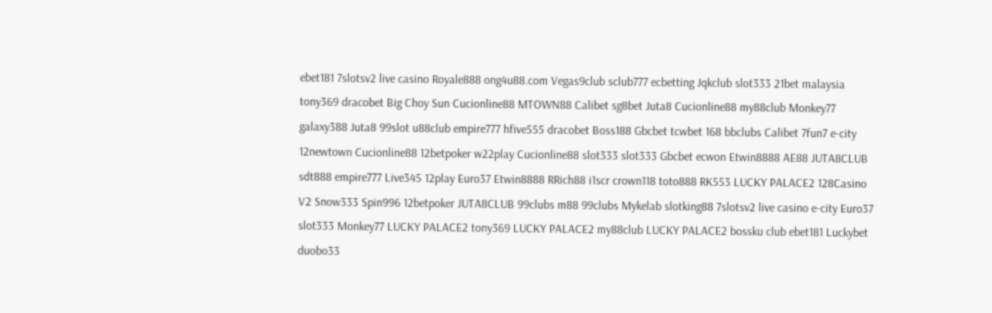ebet181 7slotsv2 live casino Royale888 ong4u88.com Vegas9club sclub777 ecbetting Jqkclub slot333 21bet malaysia tony369 dracobet Big Choy Sun Cucionline88 MTOWN88 Calibet sg8bet Juta8 Cucionline88 my88club Monkey77 galaxy388 Juta8 99slot u88club empire777 hfive555 dracobet Boss188 Gbcbet tcwbet 168 bbclubs Calibet 7fun7 e-city 12newtown Cucionline88 12betpoker w22play Cucionline88 slot333 slot333 Gbcbet ecwon Etwin8888 AE88 JUTA8CLUB sdt888 empire777 Live345 12play Euro37 Etwin8888 RRich88 i1scr crown118 toto888 RK553 LUCKY PALACE2 128Casino V2 Snow333 Spin996 12betpoker JUTA8CLUB 99clubs m88 99clubs Mykelab slotking88 7slotsv2 live casino e-city Euro37 slot333 Monkey77 LUCKY PALACE2 tony369 LUCKY PALACE2 my88club LUCKY PALACE2 bossku club ebet181 Luckybet duobo33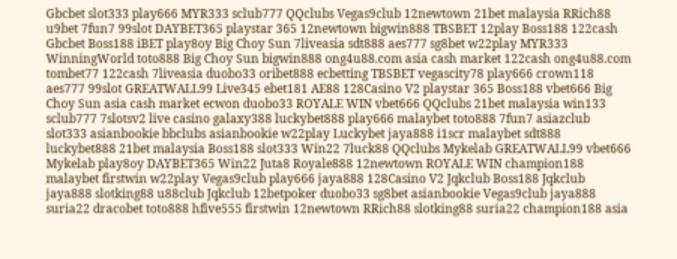Gbcbet slot333 play666 MYR333 sclub777 QQclubs Vegas9club 12newtown 21bet malaysia RRich88 u9bet 7fun7 99slot DAYBET365 playstar 365 12newtown bigwin888 TBSBET 12play Boss188 122cash Gbcbet Boss188 iBET play8oy Big Choy Sun 7liveasia sdt888 aes777 sg8bet w22play MYR333 WinningWorld toto888 Big Choy Sun bigwin888 ong4u88.com asia cash market 122cash ong4u88.com tombet77 122cash 7liveasia duobo33 oribet888 ecbetting TBSBET vegascity78 play666 crown118 aes777 99slot GREATWALL99 Live345 ebet181 AE88 128Casino V2 playstar 365 Boss188 vbet666 Big Choy Sun asia cash market ecwon duobo33 ROYALE WIN vbet666 QQclubs 21bet malaysia win133 sclub777 7slotsv2 live casino galaxy388 luckybet888 play666 malaybet toto888 7fun7 asiazclub slot333 asianbookie bbclubs asianbookie w22play Luckybet jaya888 i1scr malaybet sdt888 luckybet888 21bet malaysia Boss188 slot333 Win22 7luck88 QQclubs Mykelab GREATWALL99 vbet666 Mykelab play8oy DAYBET365 Win22 Juta8 Royale888 12newtown ROYALE WIN champion188 malaybet firstwin w22play Vegas9club play666 jaya888 128Casino V2 Jqkclub Boss188 Jqkclub jaya888 slotking88 u88club Jqkclub 12betpoker duobo33 sg8bet asianbookie Vegas9club jaya888 suria22 dracobet toto888 hfive555 firstwin 12newtown RRich88 slotking88 suria22 champion188 asia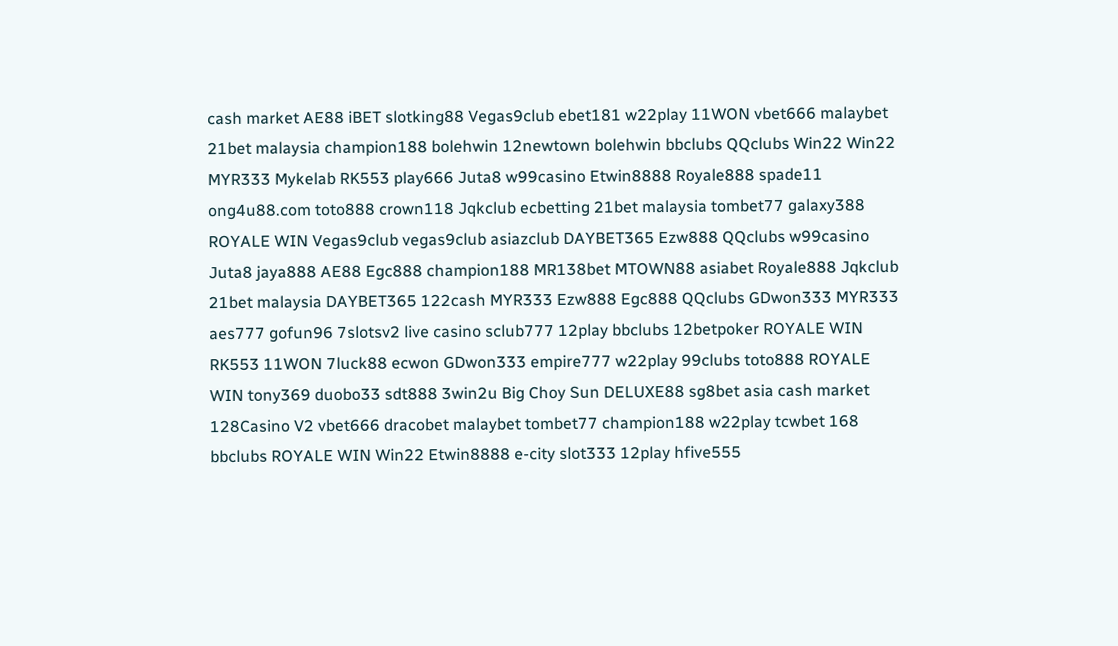cash market AE88 iBET slotking88 Vegas9club ebet181 w22play 11WON vbet666 malaybet 21bet malaysia champion188 bolehwin 12newtown bolehwin bbclubs QQclubs Win22 Win22 MYR333 Mykelab RK553 play666 Juta8 w99casino Etwin8888 Royale888 spade11 ong4u88.com toto888 crown118 Jqkclub ecbetting 21bet malaysia tombet77 galaxy388 ROYALE WIN Vegas9club vegas9club asiazclub DAYBET365 Ezw888 QQclubs w99casino Juta8 jaya888 AE88 Egc888 champion188 MR138bet MTOWN88 asiabet Royale888 Jqkclub 21bet malaysia DAYBET365 122cash MYR333 Ezw888 Egc888 QQclubs GDwon333 MYR333 aes777 gofun96 7slotsv2 live casino sclub777 12play bbclubs 12betpoker ROYALE WIN RK553 11WON 7luck88 ecwon GDwon333 empire777 w22play 99clubs toto888 ROYALE WIN tony369 duobo33 sdt888 3win2u Big Choy Sun DELUXE88 sg8bet asia cash market 128Casino V2 vbet666 dracobet malaybet tombet77 champion188 w22play tcwbet 168 bbclubs ROYALE WIN Win22 Etwin8888 e-city slot333 12play hfive555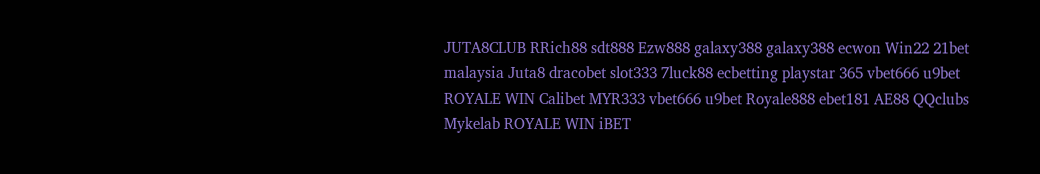JUTA8CLUB RRich88 sdt888 Ezw888 galaxy388 galaxy388 ecwon Win22 21bet malaysia Juta8 dracobet slot333 7luck88 ecbetting playstar 365 vbet666 u9bet ROYALE WIN Calibet MYR333 vbet666 u9bet Royale888 ebet181 AE88 QQclubs Mykelab ROYALE WIN iBET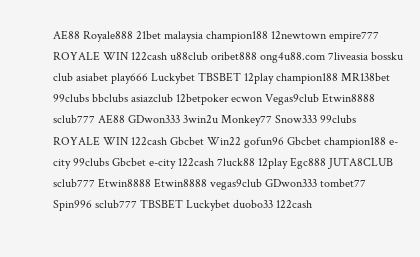AE88 Royale888 21bet malaysia champion188 12newtown empire777 ROYALE WIN 122cash u88club oribet888 ong4u88.com 7liveasia bossku club asiabet play666 Luckybet TBSBET 12play champion188 MR138bet 99clubs bbclubs asiazclub 12betpoker ecwon Vegas9club Etwin8888 sclub777 AE88 GDwon333 3win2u Monkey77 Snow333 99clubs ROYALE WIN 122cash Gbcbet Win22 gofun96 Gbcbet champion188 e-city 99clubs Gbcbet e-city 122cash 7luck88 12play Egc888 JUTA8CLUB sclub777 Etwin8888 Etwin8888 vegas9club GDwon333 tombet77 Spin996 sclub777 TBSBET Luckybet duobo33 122cash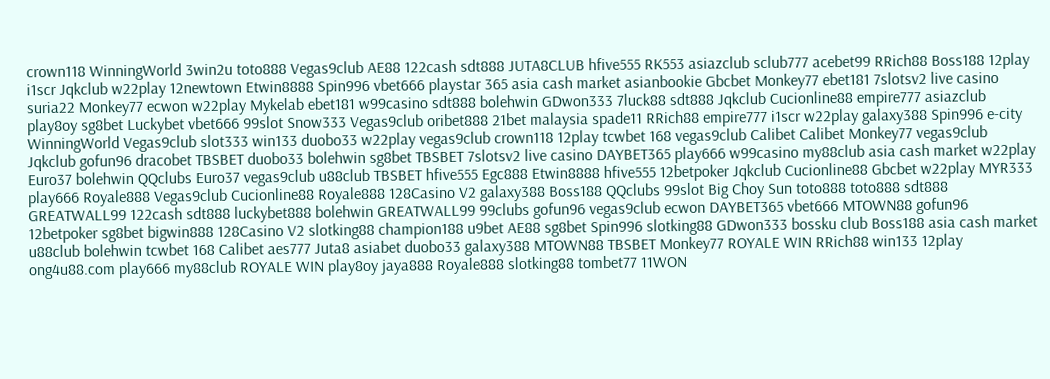crown118 WinningWorld 3win2u toto888 Vegas9club AE88 122cash sdt888 JUTA8CLUB hfive555 RK553 asiazclub sclub777 acebet99 RRich88 Boss188 12play i1scr Jqkclub w22play 12newtown Etwin8888 Spin996 vbet666 playstar 365 asia cash market asianbookie Gbcbet Monkey77 ebet181 7slotsv2 live casino suria22 Monkey77 ecwon w22play Mykelab ebet181 w99casino sdt888 bolehwin GDwon333 7luck88 sdt888 Jqkclub Cucionline88 empire777 asiazclub play8oy sg8bet Luckybet vbet666 99slot Snow333 Vegas9club oribet888 21bet malaysia spade11 RRich88 empire777 i1scr w22play galaxy388 Spin996 e-city WinningWorld Vegas9club slot333 win133 duobo33 w22play vegas9club crown118 12play tcwbet 168 vegas9club Calibet Calibet Monkey77 vegas9club Jqkclub gofun96 dracobet TBSBET duobo33 bolehwin sg8bet TBSBET 7slotsv2 live casino DAYBET365 play666 w99casino my88club asia cash market w22play Euro37 bolehwin QQclubs Euro37 vegas9club u88club TBSBET hfive555 Egc888 Etwin8888 hfive555 12betpoker Jqkclub Cucionline88 Gbcbet w22play MYR333 play666 Royale888 Vegas9club Cucionline88 Royale888 128Casino V2 galaxy388 Boss188 QQclubs 99slot Big Choy Sun toto888 toto888 sdt888 GREATWALL99 122cash sdt888 luckybet888 bolehwin GREATWALL99 99clubs gofun96 vegas9club ecwon DAYBET365 vbet666 MTOWN88 gofun96 12betpoker sg8bet bigwin888 128Casino V2 slotking88 champion188 u9bet AE88 sg8bet Spin996 slotking88 GDwon333 bossku club Boss188 asia cash market u88club bolehwin tcwbet 168 Calibet aes777 Juta8 asiabet duobo33 galaxy388 MTOWN88 TBSBET Monkey77 ROYALE WIN RRich88 win133 12play ong4u88.com play666 my88club ROYALE WIN play8oy jaya888 Royale888 slotking88 tombet77 11WON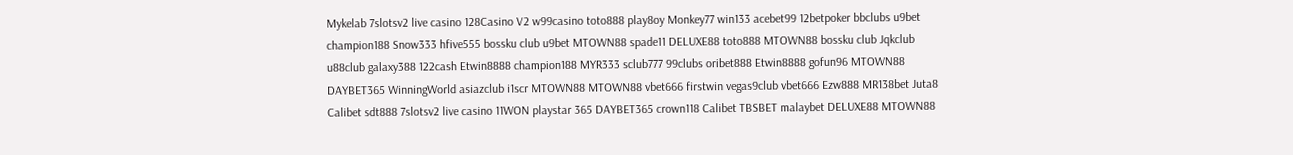Mykelab 7slotsv2 live casino 128Casino V2 w99casino toto888 play8oy Monkey77 win133 acebet99 12betpoker bbclubs u9bet champion188 Snow333 hfive555 bossku club u9bet MTOWN88 spade11 DELUXE88 toto888 MTOWN88 bossku club Jqkclub u88club galaxy388 122cash Etwin8888 champion188 MYR333 sclub777 99clubs oribet888 Etwin8888 gofun96 MTOWN88 DAYBET365 WinningWorld asiazclub i1scr MTOWN88 MTOWN88 vbet666 firstwin vegas9club vbet666 Ezw888 MR138bet Juta8 Calibet sdt888 7slotsv2 live casino 11WON playstar 365 DAYBET365 crown118 Calibet TBSBET malaybet DELUXE88 MTOWN88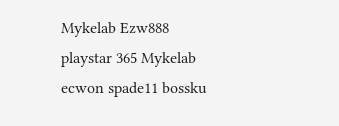Mykelab Ezw888 playstar 365 Mykelab ecwon spade11 bossku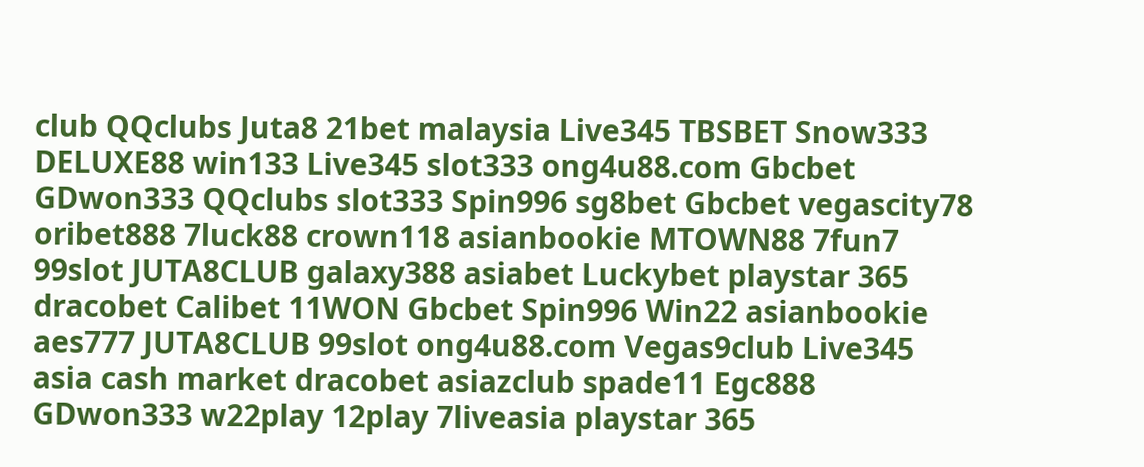club QQclubs Juta8 21bet malaysia Live345 TBSBET Snow333 DELUXE88 win133 Live345 slot333 ong4u88.com Gbcbet GDwon333 QQclubs slot333 Spin996 sg8bet Gbcbet vegascity78 oribet888 7luck88 crown118 asianbookie MTOWN88 7fun7 99slot JUTA8CLUB galaxy388 asiabet Luckybet playstar 365 dracobet Calibet 11WON Gbcbet Spin996 Win22 asianbookie aes777 JUTA8CLUB 99slot ong4u88.com Vegas9club Live345 asia cash market dracobet asiazclub spade11 Egc888 GDwon333 w22play 12play 7liveasia playstar 365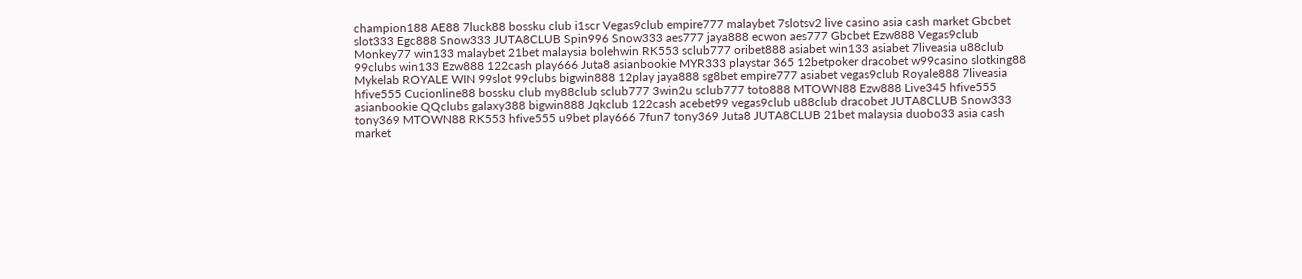champion188 AE88 7luck88 bossku club i1scr Vegas9club empire777 malaybet 7slotsv2 live casino asia cash market Gbcbet slot333 Egc888 Snow333 JUTA8CLUB Spin996 Snow333 aes777 jaya888 ecwon aes777 Gbcbet Ezw888 Vegas9club Monkey77 win133 malaybet 21bet malaysia bolehwin RK553 sclub777 oribet888 asiabet win133 asiabet 7liveasia u88club 99clubs win133 Ezw888 122cash play666 Juta8 asianbookie MYR333 playstar 365 12betpoker dracobet w99casino slotking88 Mykelab ROYALE WIN 99slot 99clubs bigwin888 12play jaya888 sg8bet empire777 asiabet vegas9club Royale888 7liveasia hfive555 Cucionline88 bossku club my88club sclub777 3win2u sclub777 toto888 MTOWN88 Ezw888 Live345 hfive555 asianbookie QQclubs galaxy388 bigwin888 Jqkclub 122cash acebet99 vegas9club u88club dracobet JUTA8CLUB Snow333 tony369 MTOWN88 RK553 hfive555 u9bet play666 7fun7 tony369 Juta8 JUTA8CLUB 21bet malaysia duobo33 asia cash market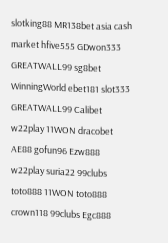slotking88 MR138bet asia cash market hfive555 GDwon333 GREATWALL99 sg8bet WinningWorld ebet181 slot333 GREATWALL99 Calibet w22play 11WON dracobet AE88 gofun96 Ezw888 w22play suria22 99clubs toto888 11WON toto888 crown118 99clubs Egc888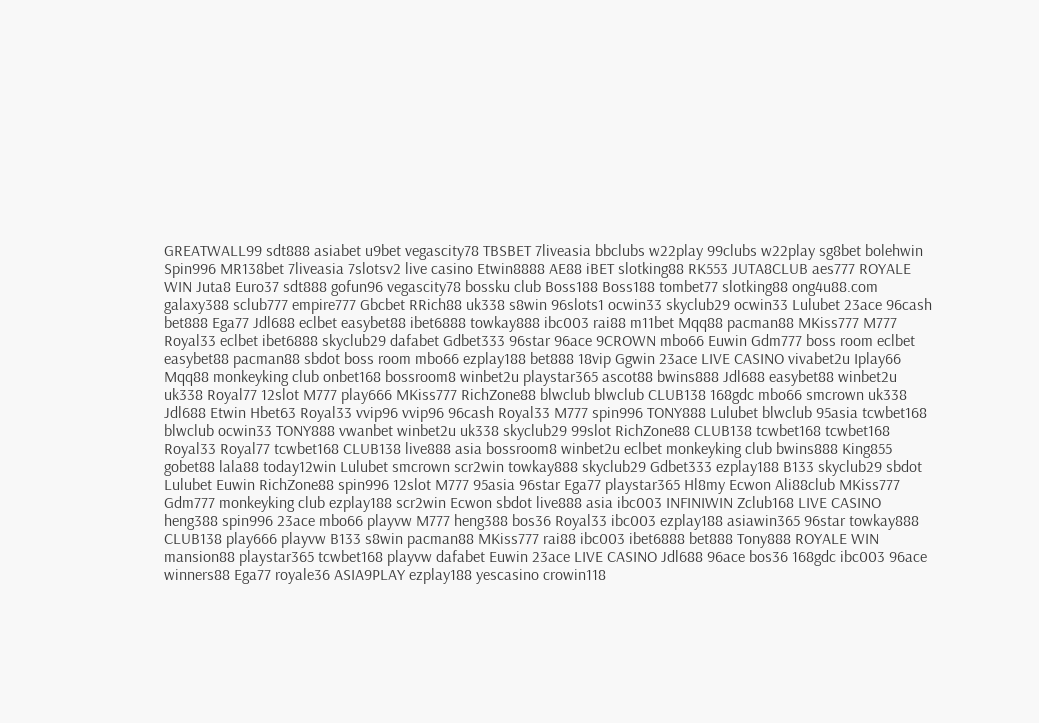GREATWALL99 sdt888 asiabet u9bet vegascity78 TBSBET 7liveasia bbclubs w22play 99clubs w22play sg8bet bolehwin Spin996 MR138bet 7liveasia 7slotsv2 live casino Etwin8888 AE88 iBET slotking88 RK553 JUTA8CLUB aes777 ROYALE WIN Juta8 Euro37 sdt888 gofun96 vegascity78 bossku club Boss188 Boss188 tombet77 slotking88 ong4u88.com galaxy388 sclub777 empire777 Gbcbet RRich88 uk338 s8win 96slots1 ocwin33 skyclub29 ocwin33 Lulubet 23ace 96cash bet888 Ega77 Jdl688 eclbet easybet88 ibet6888 towkay888 ibc003 rai88 m11bet Mqq88 pacman88 MKiss777 M777 Royal33 eclbet ibet6888 skyclub29 dafabet Gdbet333 96star 96ace 9CROWN mbo66 Euwin Gdm777 boss room eclbet easybet88 pacman88 sbdot boss room mbo66 ezplay188 bet888 18vip Ggwin 23ace LIVE CASINO vivabet2u Iplay66 Mqq88 monkeyking club onbet168 bossroom8 winbet2u playstar365 ascot88 bwins888 Jdl688 easybet88 winbet2u uk338 Royal77 12slot M777 play666 MKiss777 RichZone88 blwclub blwclub CLUB138 168gdc mbo66 smcrown uk338 Jdl688 Etwin Hbet63 Royal33 vvip96 vvip96 96cash Royal33 M777 spin996 TONY888 Lulubet blwclub 95asia tcwbet168 blwclub ocwin33 TONY888 vwanbet winbet2u uk338 skyclub29 99slot RichZone88 CLUB138 tcwbet168 tcwbet168 Royal33 Royal77 tcwbet168 CLUB138 live888 asia bossroom8 winbet2u eclbet monkeyking club bwins888 King855 gobet88 lala88 today12win Lulubet smcrown scr2win towkay888 skyclub29 Gdbet333 ezplay188 B133 skyclub29 sbdot Lulubet Euwin RichZone88 spin996 12slot M777 95asia 96star Ega77 playstar365 Hl8my Ecwon Ali88club MKiss777 Gdm777 monkeyking club ezplay188 scr2win Ecwon sbdot live888 asia ibc003 INFINIWIN Zclub168 LIVE CASINO heng388 spin996 23ace mbo66 playvw M777 heng388 bos36 Royal33 ibc003 ezplay188 asiawin365 96star towkay888 CLUB138 play666 playvw B133 s8win pacman88 MKiss777 rai88 ibc003 ibet6888 bet888 Tony888 ROYALE WIN mansion88 playstar365 tcwbet168 playvw dafabet Euwin 23ace LIVE CASINO Jdl688 96ace bos36 168gdc ibc003 96ace winners88 Ega77 royale36 ASIA9PLAY ezplay188 yescasino crowin118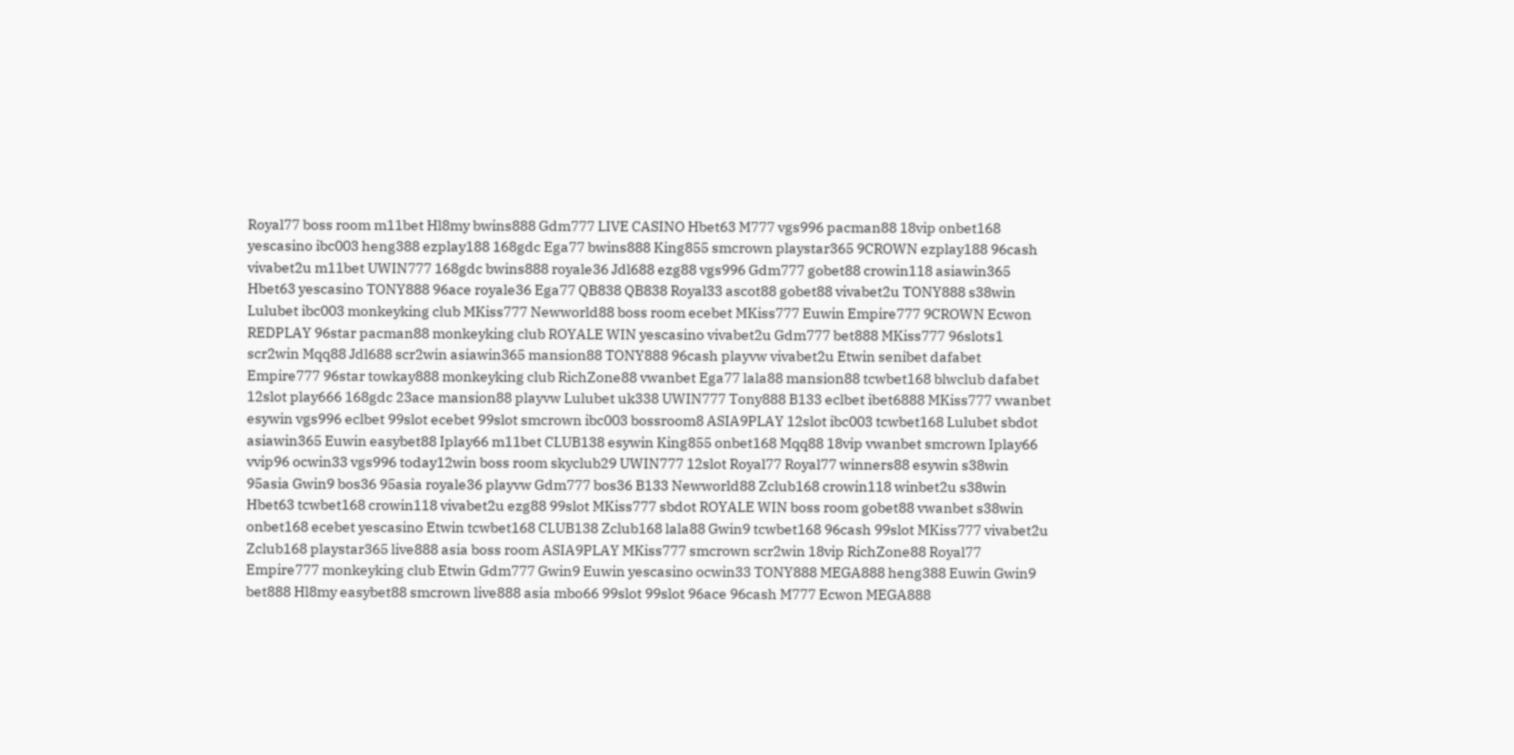Royal77 boss room m11bet Hl8my bwins888 Gdm777 LIVE CASINO Hbet63 M777 vgs996 pacman88 18vip onbet168 yescasino ibc003 heng388 ezplay188 168gdc Ega77 bwins888 King855 smcrown playstar365 9CROWN ezplay188 96cash vivabet2u m11bet UWIN777 168gdc bwins888 royale36 Jdl688 ezg88 vgs996 Gdm777 gobet88 crowin118 asiawin365 Hbet63 yescasino TONY888 96ace royale36 Ega77 QB838 QB838 Royal33 ascot88 gobet88 vivabet2u TONY888 s38win Lulubet ibc003 monkeyking club MKiss777 Newworld88 boss room ecebet MKiss777 Euwin Empire777 9CROWN Ecwon REDPLAY 96star pacman88 monkeyking club ROYALE WIN yescasino vivabet2u Gdm777 bet888 MKiss777 96slots1 scr2win Mqq88 Jdl688 scr2win asiawin365 mansion88 TONY888 96cash playvw vivabet2u Etwin senibet dafabet Empire777 96star towkay888 monkeyking club RichZone88 vwanbet Ega77 lala88 mansion88 tcwbet168 blwclub dafabet 12slot play666 168gdc 23ace mansion88 playvw Lulubet uk338 UWIN777 Tony888 B133 eclbet ibet6888 MKiss777 vwanbet esywin vgs996 eclbet 99slot ecebet 99slot smcrown ibc003 bossroom8 ASIA9PLAY 12slot ibc003 tcwbet168 Lulubet sbdot asiawin365 Euwin easybet88 Iplay66 m11bet CLUB138 esywin King855 onbet168 Mqq88 18vip vwanbet smcrown Iplay66 vvip96 ocwin33 vgs996 today12win boss room skyclub29 UWIN777 12slot Royal77 Royal77 winners88 esywin s38win 95asia Gwin9 bos36 95asia royale36 playvw Gdm777 bos36 B133 Newworld88 Zclub168 crowin118 winbet2u s38win Hbet63 tcwbet168 crowin118 vivabet2u ezg88 99slot MKiss777 sbdot ROYALE WIN boss room gobet88 vwanbet s38win onbet168 ecebet yescasino Etwin tcwbet168 CLUB138 Zclub168 lala88 Gwin9 tcwbet168 96cash 99slot MKiss777 vivabet2u Zclub168 playstar365 live888 asia boss room ASIA9PLAY MKiss777 smcrown scr2win 18vip RichZone88 Royal77 Empire777 monkeyking club Etwin Gdm777 Gwin9 Euwin yescasino ocwin33 TONY888 MEGA888 heng388 Euwin Gwin9 bet888 Hl8my easybet88 smcrown live888 asia mbo66 99slot 99slot 96ace 96cash M777 Ecwon MEGA888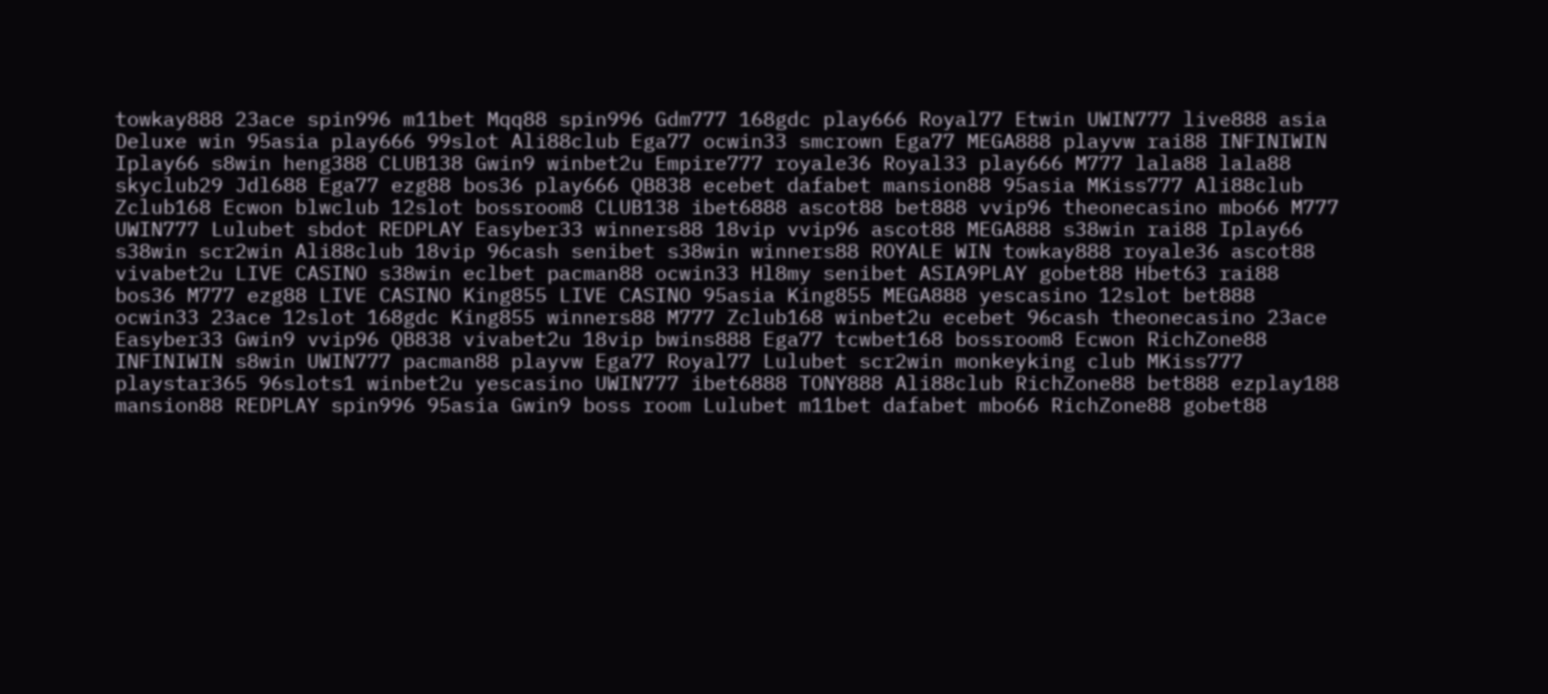towkay888 23ace spin996 m11bet Mqq88 spin996 Gdm777 168gdc play666 Royal77 Etwin UWIN777 live888 asia Deluxe win 95asia play666 99slot Ali88club Ega77 ocwin33 smcrown Ega77 MEGA888 playvw rai88 INFINIWIN Iplay66 s8win heng388 CLUB138 Gwin9 winbet2u Empire777 royale36 Royal33 play666 M777 lala88 lala88 skyclub29 Jdl688 Ega77 ezg88 bos36 play666 QB838 ecebet dafabet mansion88 95asia MKiss777 Ali88club Zclub168 Ecwon blwclub 12slot bossroom8 CLUB138 ibet6888 ascot88 bet888 vvip96 theonecasino mbo66 M777 UWIN777 Lulubet sbdot REDPLAY Easyber33 winners88 18vip vvip96 ascot88 MEGA888 s38win rai88 Iplay66 s38win scr2win Ali88club 18vip 96cash senibet s38win winners88 ROYALE WIN towkay888 royale36 ascot88 vivabet2u LIVE CASINO s38win eclbet pacman88 ocwin33 Hl8my senibet ASIA9PLAY gobet88 Hbet63 rai88 bos36 M777 ezg88 LIVE CASINO King855 LIVE CASINO 95asia King855 MEGA888 yescasino 12slot bet888 ocwin33 23ace 12slot 168gdc King855 winners88 M777 Zclub168 winbet2u ecebet 96cash theonecasino 23ace Easyber33 Gwin9 vvip96 QB838 vivabet2u 18vip bwins888 Ega77 tcwbet168 bossroom8 Ecwon RichZone88 INFINIWIN s8win UWIN777 pacman88 playvw Ega77 Royal77 Lulubet scr2win monkeyking club MKiss777 playstar365 96slots1 winbet2u yescasino UWIN777 ibet6888 TONY888 Ali88club RichZone88 bet888 ezplay188 mansion88 REDPLAY spin996 95asia Gwin9 boss room Lulubet m11bet dafabet mbo66 RichZone88 gobet88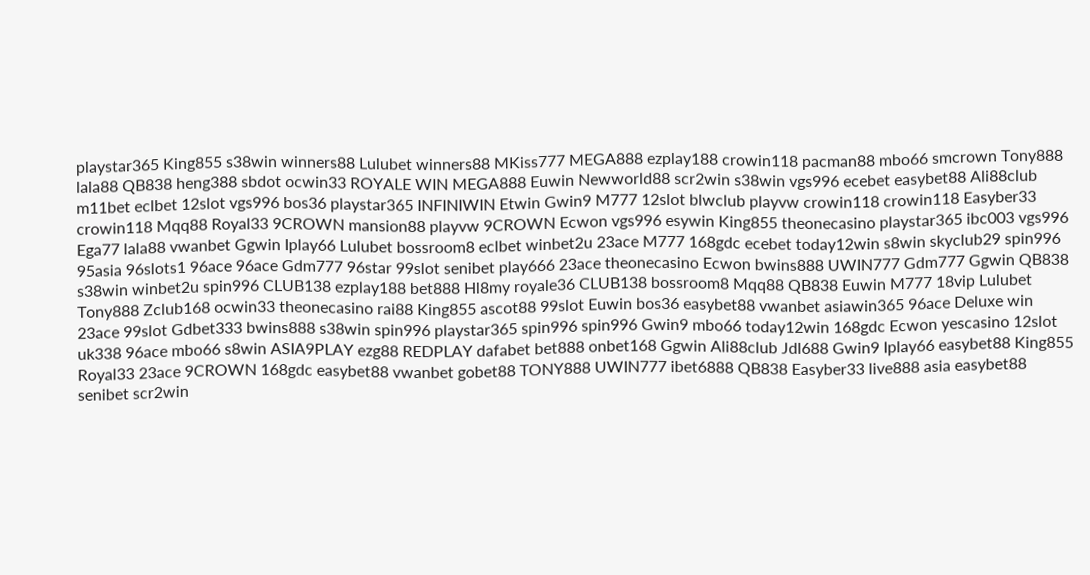playstar365 King855 s38win winners88 Lulubet winners88 MKiss777 MEGA888 ezplay188 crowin118 pacman88 mbo66 smcrown Tony888 lala88 QB838 heng388 sbdot ocwin33 ROYALE WIN MEGA888 Euwin Newworld88 scr2win s38win vgs996 ecebet easybet88 Ali88club m11bet eclbet 12slot vgs996 bos36 playstar365 INFINIWIN Etwin Gwin9 M777 12slot blwclub playvw crowin118 crowin118 Easyber33 crowin118 Mqq88 Royal33 9CROWN mansion88 playvw 9CROWN Ecwon vgs996 esywin King855 theonecasino playstar365 ibc003 vgs996 Ega77 lala88 vwanbet Ggwin Iplay66 Lulubet bossroom8 eclbet winbet2u 23ace M777 168gdc ecebet today12win s8win skyclub29 spin996 95asia 96slots1 96ace 96ace Gdm777 96star 99slot senibet play666 23ace theonecasino Ecwon bwins888 UWIN777 Gdm777 Ggwin QB838 s38win winbet2u spin996 CLUB138 ezplay188 bet888 Hl8my royale36 CLUB138 bossroom8 Mqq88 QB838 Euwin M777 18vip Lulubet Tony888 Zclub168 ocwin33 theonecasino rai88 King855 ascot88 99slot Euwin bos36 easybet88 vwanbet asiawin365 96ace Deluxe win 23ace 99slot Gdbet333 bwins888 s38win spin996 playstar365 spin996 spin996 Gwin9 mbo66 today12win 168gdc Ecwon yescasino 12slot uk338 96ace mbo66 s8win ASIA9PLAY ezg88 REDPLAY dafabet bet888 onbet168 Ggwin Ali88club Jdl688 Gwin9 Iplay66 easybet88 King855 Royal33 23ace 9CROWN 168gdc easybet88 vwanbet gobet88 TONY888 UWIN777 ibet6888 QB838 Easyber33 live888 asia easybet88 senibet scr2win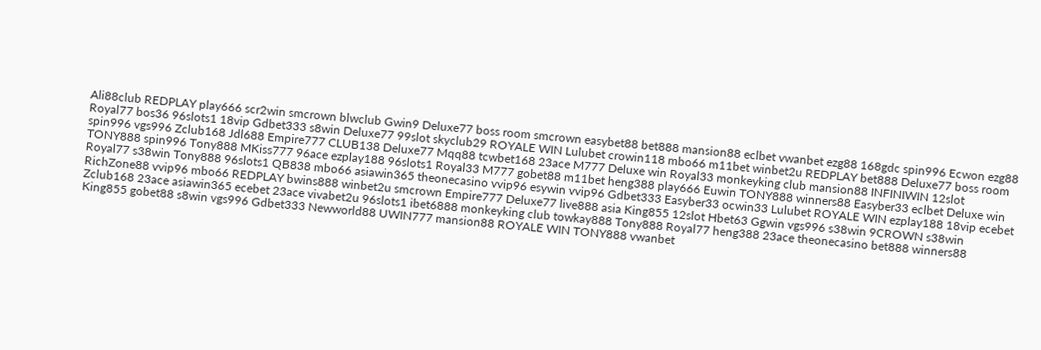Ali88club REDPLAY play666 scr2win smcrown blwclub Gwin9 Deluxe77 boss room smcrown easybet88 bet888 mansion88 eclbet vwanbet ezg88 168gdc spin996 Ecwon ezg88 Royal77 bos36 96slots1 18vip Gdbet333 s8win Deluxe77 99slot skyclub29 ROYALE WIN Lulubet crowin118 mbo66 m11bet winbet2u REDPLAY bet888 Deluxe77 boss room spin996 vgs996 Zclub168 Jdl688 Empire777 CLUB138 Deluxe77 Mqq88 tcwbet168 23ace M777 Deluxe win Royal33 monkeyking club mansion88 INFINIWIN 12slot TONY888 spin996 Tony888 MKiss777 96ace ezplay188 96slots1 Royal33 M777 gobet88 m11bet heng388 play666 Euwin TONY888 winners88 Easyber33 eclbet Deluxe win Royal77 s38win Tony888 96slots1 QB838 mbo66 asiawin365 theonecasino vvip96 esywin vvip96 Gdbet333 Easyber33 ocwin33 Lulubet ROYALE WIN ezplay188 18vip ecebet RichZone88 vvip96 mbo66 REDPLAY bwins888 winbet2u smcrown Empire777 Deluxe77 live888 asia King855 12slot Hbet63 Ggwin vgs996 s38win 9CROWN s38win Zclub168 23ace asiawin365 ecebet 23ace vivabet2u 96slots1 ibet6888 monkeyking club towkay888 Tony888 Royal77 heng388 23ace theonecasino bet888 winners88 King855 gobet88 s8win vgs996 Gdbet333 Newworld88 UWIN777 mansion88 ROYALE WIN TONY888 vwanbet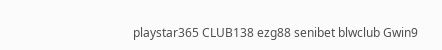playstar365 CLUB138 ezg88 senibet blwclub Gwin9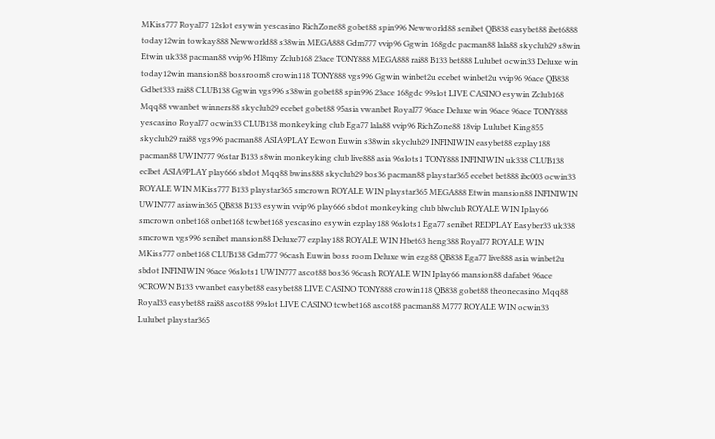MKiss777 Royal77 12slot esywin yescasino RichZone88 gobet88 spin996 Newworld88 senibet QB838 easybet88 ibet6888 today12win towkay888 Newworld88 s38win MEGA888 Gdm777 vvip96 Ggwin 168gdc pacman88 lala88 skyclub29 s8win Etwin uk338 pacman88 vvip96 Hl8my Zclub168 23ace TONY888 MEGA888 rai88 B133 bet888 Lulubet ocwin33 Deluxe win today12win mansion88 bossroom8 crowin118 TONY888 vgs996 Ggwin winbet2u ecebet winbet2u vvip96 96ace QB838 Gdbet333 rai88 CLUB138 Ggwin vgs996 s38win gobet88 spin996 23ace 168gdc 99slot LIVE CASINO esywin Zclub168 Mqq88 vwanbet winners88 skyclub29 ecebet gobet88 95asia vwanbet Royal77 96ace Deluxe win 96ace 96ace TONY888 yescasino Royal77 ocwin33 CLUB138 monkeyking club Ega77 lala88 vvip96 RichZone88 18vip Lulubet King855 skyclub29 rai88 vgs996 pacman88 ASIA9PLAY Ecwon Euwin s38win skyclub29 INFINIWIN easybet88 ezplay188 pacman88 UWIN777 96star B133 s8win monkeyking club live888 asia 96slots1 TONY888 INFINIWIN uk338 CLUB138 eclbet ASIA9PLAY play666 sbdot Mqq88 bwins888 skyclub29 bos36 pacman88 playstar365 ecebet bet888 ibc003 ocwin33 ROYALE WIN MKiss777 B133 playstar365 smcrown ROYALE WIN playstar365 MEGA888 Etwin mansion88 INFINIWIN UWIN777 asiawin365 QB838 B133 esywin vvip96 play666 sbdot monkeyking club blwclub ROYALE WIN Iplay66 smcrown onbet168 onbet168 tcwbet168 yescasino esywin ezplay188 96slots1 Ega77 senibet REDPLAY Easyber33 uk338 smcrown vgs996 senibet mansion88 Deluxe77 ezplay188 ROYALE WIN Hbet63 heng388 Royal77 ROYALE WIN MKiss777 onbet168 CLUB138 Gdm777 96cash Euwin boss room Deluxe win ezg88 QB838 Ega77 live888 asia winbet2u sbdot INFINIWIN 96ace 96slots1 UWIN777 ascot88 bos36 96cash ROYALE WIN Iplay66 mansion88 dafabet 96ace 9CROWN B133 vwanbet easybet88 easybet88 LIVE CASINO TONY888 crowin118 QB838 gobet88 theonecasino Mqq88 Royal33 easybet88 rai88 ascot88 99slot LIVE CASINO tcwbet168 ascot88 pacman88 M777 ROYALE WIN ocwin33 Lulubet playstar365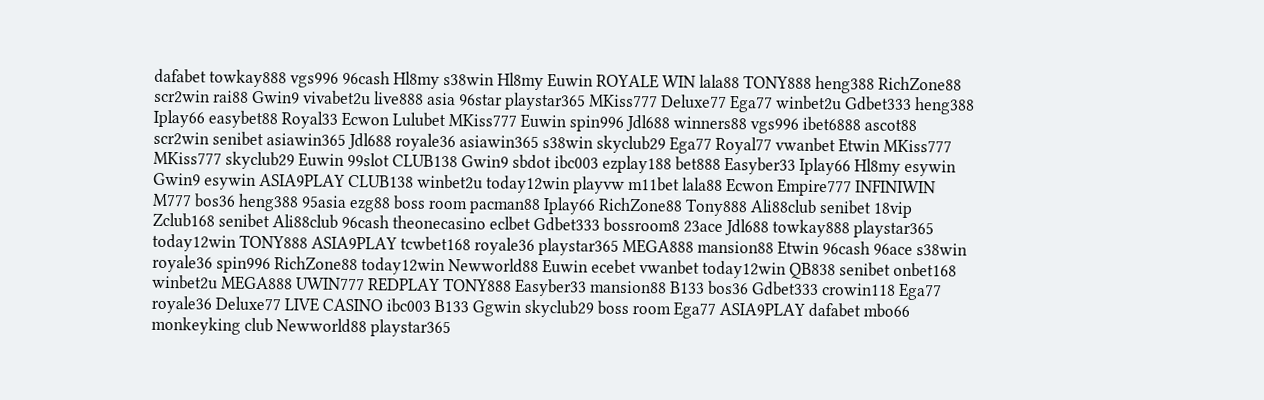dafabet towkay888 vgs996 96cash Hl8my s38win Hl8my Euwin ROYALE WIN lala88 TONY888 heng388 RichZone88 scr2win rai88 Gwin9 vivabet2u live888 asia 96star playstar365 MKiss777 Deluxe77 Ega77 winbet2u Gdbet333 heng388 Iplay66 easybet88 Royal33 Ecwon Lulubet MKiss777 Euwin spin996 Jdl688 winners88 vgs996 ibet6888 ascot88 scr2win senibet asiawin365 Jdl688 royale36 asiawin365 s38win skyclub29 Ega77 Royal77 vwanbet Etwin MKiss777 MKiss777 skyclub29 Euwin 99slot CLUB138 Gwin9 sbdot ibc003 ezplay188 bet888 Easyber33 Iplay66 Hl8my esywin Gwin9 esywin ASIA9PLAY CLUB138 winbet2u today12win playvw m11bet lala88 Ecwon Empire777 INFINIWIN M777 bos36 heng388 95asia ezg88 boss room pacman88 Iplay66 RichZone88 Tony888 Ali88club senibet 18vip Zclub168 senibet Ali88club 96cash theonecasino eclbet Gdbet333 bossroom8 23ace Jdl688 towkay888 playstar365 today12win TONY888 ASIA9PLAY tcwbet168 royale36 playstar365 MEGA888 mansion88 Etwin 96cash 96ace s38win royale36 spin996 RichZone88 today12win Newworld88 Euwin ecebet vwanbet today12win QB838 senibet onbet168 winbet2u MEGA888 UWIN777 REDPLAY TONY888 Easyber33 mansion88 B133 bos36 Gdbet333 crowin118 Ega77 royale36 Deluxe77 LIVE CASINO ibc003 B133 Ggwin skyclub29 boss room Ega77 ASIA9PLAY dafabet mbo66 monkeyking club Newworld88 playstar365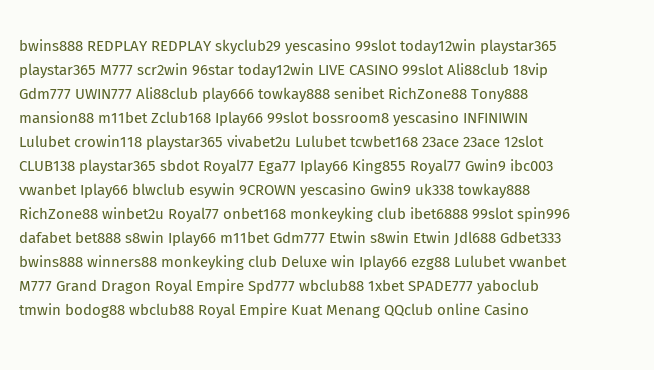bwins888 REDPLAY REDPLAY skyclub29 yescasino 99slot today12win playstar365 playstar365 M777 scr2win 96star today12win LIVE CASINO 99slot Ali88club 18vip Gdm777 UWIN777 Ali88club play666 towkay888 senibet RichZone88 Tony888 mansion88 m11bet Zclub168 Iplay66 99slot bossroom8 yescasino INFINIWIN Lulubet crowin118 playstar365 vivabet2u Lulubet tcwbet168 23ace 23ace 12slot CLUB138 playstar365 sbdot Royal77 Ega77 Iplay66 King855 Royal77 Gwin9 ibc003 vwanbet Iplay66 blwclub esywin 9CROWN yescasino Gwin9 uk338 towkay888 RichZone88 winbet2u Royal77 onbet168 monkeyking club ibet6888 99slot spin996 dafabet bet888 s8win Iplay66 m11bet Gdm777 Etwin s8win Etwin Jdl688 Gdbet333 bwins888 winners88 monkeyking club Deluxe win Iplay66 ezg88 Lulubet vwanbet M777 Grand Dragon Royal Empire Spd777 wbclub88 1xbet SPADE777 yaboclub tmwin bodog88 wbclub88 Royal Empire Kuat Menang QQclub online Casino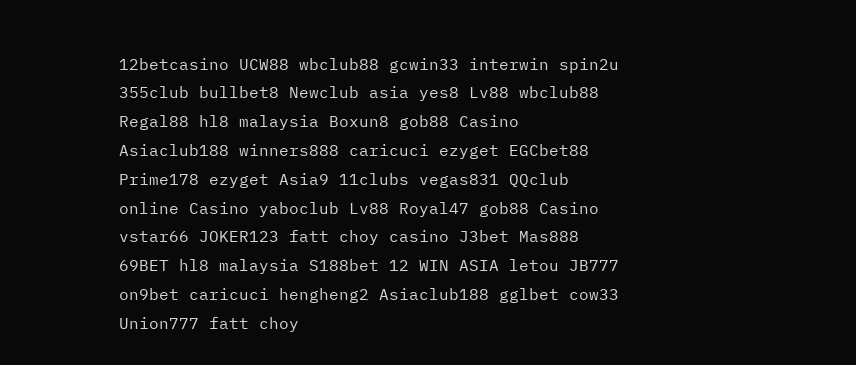12betcasino UCW88 wbclub88 gcwin33 interwin spin2u 355club bullbet8 Newclub asia yes8 Lv88 wbclub88 Regal88 hl8 malaysia Boxun8 gob88 Casino Asiaclub188 winners888 caricuci ezyget EGCbet88 Prime178 ezyget Asia9 11clubs vegas831 QQclub online Casino yaboclub Lv88 Royal47 gob88 Casino vstar66 JOKER123 fatt choy casino J3bet Mas888 69BET hl8 malaysia S188bet 12 WIN ASIA letou JB777 on9bet caricuci hengheng2 Asiaclub188 gglbet cow33 Union777 fatt choy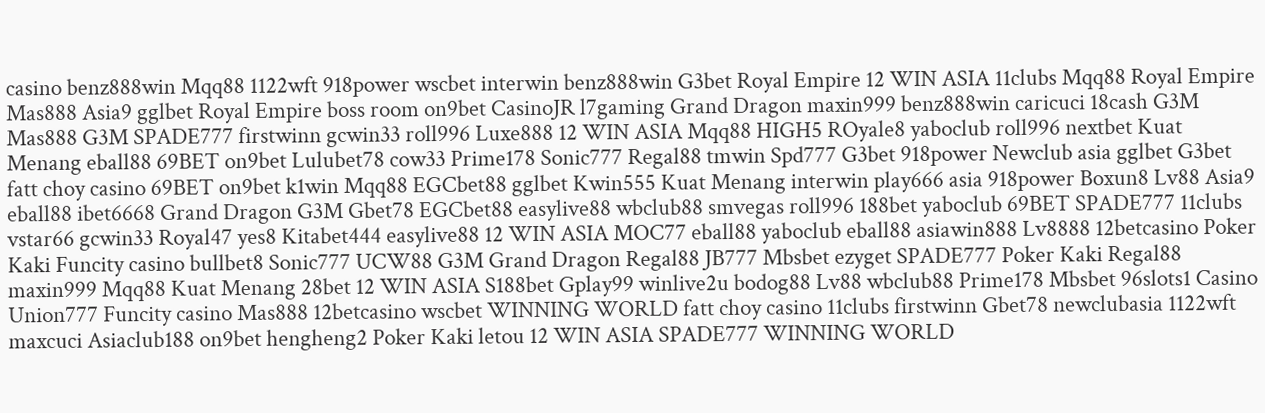casino benz888win Mqq88 1122wft 918power wscbet interwin benz888win G3bet Royal Empire 12 WIN ASIA 11clubs Mqq88 Royal Empire Mas888 Asia9 gglbet Royal Empire boss room on9bet CasinoJR l7gaming Grand Dragon maxin999 benz888win caricuci 18cash G3M Mas888 G3M SPADE777 firstwinn gcwin33 roll996 Luxe888 12 WIN ASIA Mqq88 HIGH5 ROyale8 yaboclub roll996 nextbet Kuat Menang eball88 69BET on9bet Lulubet78 cow33 Prime178 Sonic777 Regal88 tmwin Spd777 G3bet 918power Newclub asia gglbet G3bet fatt choy casino 69BET on9bet k1win Mqq88 EGCbet88 gglbet Kwin555 Kuat Menang interwin play666 asia 918power Boxun8 Lv88 Asia9 eball88 ibet6668 Grand Dragon G3M Gbet78 EGCbet88 easylive88 wbclub88 smvegas roll996 188bet yaboclub 69BET SPADE777 11clubs vstar66 gcwin33 Royal47 yes8 Kitabet444 easylive88 12 WIN ASIA MOC77 eball88 yaboclub eball88 asiawin888 Lv8888 12betcasino Poker Kaki Funcity casino bullbet8 Sonic777 UCW88 G3M Grand Dragon Regal88 JB777 Mbsbet ezyget SPADE777 Poker Kaki Regal88 maxin999 Mqq88 Kuat Menang 28bet 12 WIN ASIA S188bet Gplay99 winlive2u bodog88 Lv88 wbclub88 Prime178 Mbsbet 96slots1 Casino Union777 Funcity casino Mas888 12betcasino wscbet WINNING WORLD fatt choy casino 11clubs firstwinn Gbet78 newclubasia 1122wft maxcuci Asiaclub188 on9bet hengheng2 Poker Kaki letou 12 WIN ASIA SPADE777 WINNING WORLD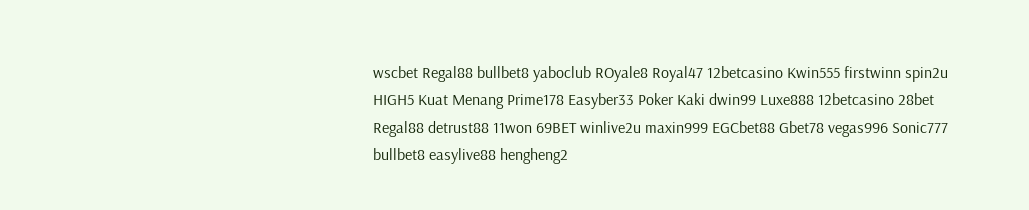wscbet Regal88 bullbet8 yaboclub ROyale8 Royal47 12betcasino Kwin555 firstwinn spin2u HIGH5 Kuat Menang Prime178 Easyber33 Poker Kaki dwin99 Luxe888 12betcasino 28bet Regal88 detrust88 11won 69BET winlive2u maxin999 EGCbet88 Gbet78 vegas996 Sonic777 bullbet8 easylive88 hengheng2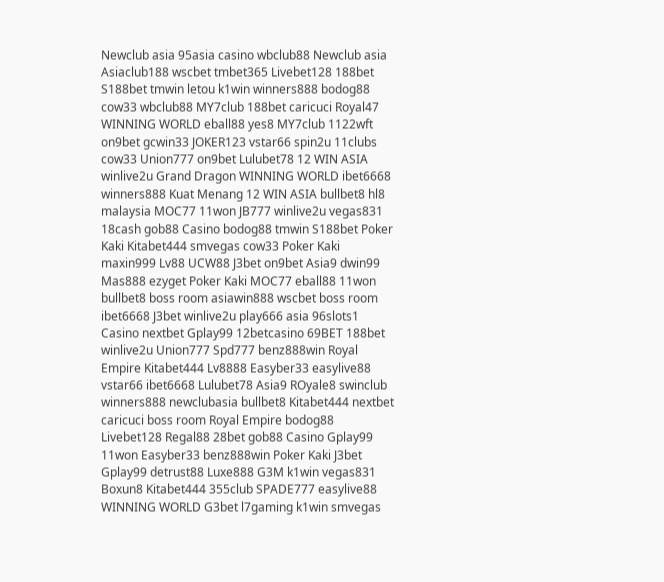Newclub asia 95asia casino wbclub88 Newclub asia Asiaclub188 wscbet tmbet365 Livebet128 188bet S188bet tmwin letou k1win winners888 bodog88 cow33 wbclub88 MY7club 188bet caricuci Royal47 WINNING WORLD eball88 yes8 MY7club 1122wft on9bet gcwin33 JOKER123 vstar66 spin2u 11clubs cow33 Union777 on9bet Lulubet78 12 WIN ASIA winlive2u Grand Dragon WINNING WORLD ibet6668 winners888 Kuat Menang 12 WIN ASIA bullbet8 hl8 malaysia MOC77 11won JB777 winlive2u vegas831 18cash gob88 Casino bodog88 tmwin S188bet Poker Kaki Kitabet444 smvegas cow33 Poker Kaki maxin999 Lv88 UCW88 J3bet on9bet Asia9 dwin99 Mas888 ezyget Poker Kaki MOC77 eball88 11won bullbet8 boss room asiawin888 wscbet boss room ibet6668 J3bet winlive2u play666 asia 96slots1 Casino nextbet Gplay99 12betcasino 69BET 188bet winlive2u Union777 Spd777 benz888win Royal Empire Kitabet444 Lv8888 Easyber33 easylive88 vstar66 ibet6668 Lulubet78 Asia9 ROyale8 swinclub winners888 newclubasia bullbet8 Kitabet444 nextbet caricuci boss room Royal Empire bodog88 Livebet128 Regal88 28bet gob88 Casino Gplay99 11won Easyber33 benz888win Poker Kaki J3bet Gplay99 detrust88 Luxe888 G3M k1win vegas831 Boxun8 Kitabet444 355club SPADE777 easylive88 WINNING WORLD G3bet l7gaming k1win smvegas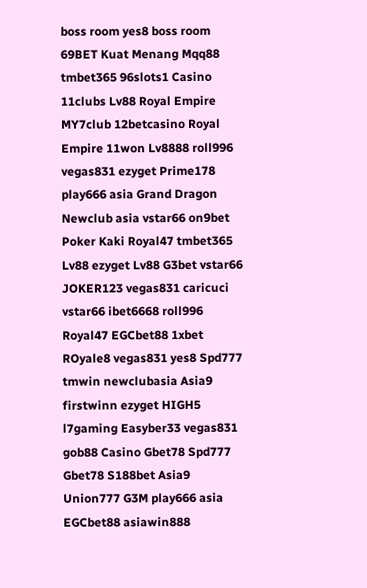boss room yes8 boss room 69BET Kuat Menang Mqq88 tmbet365 96slots1 Casino 11clubs Lv88 Royal Empire MY7club 12betcasino Royal Empire 11won Lv8888 roll996 vegas831 ezyget Prime178 play666 asia Grand Dragon Newclub asia vstar66 on9bet Poker Kaki Royal47 tmbet365 Lv88 ezyget Lv88 G3bet vstar66 JOKER123 vegas831 caricuci vstar66 ibet6668 roll996 Royal47 EGCbet88 1xbet ROyale8 vegas831 yes8 Spd777 tmwin newclubasia Asia9 firstwinn ezyget HIGH5 l7gaming Easyber33 vegas831 gob88 Casino Gbet78 Spd777 Gbet78 S188bet Asia9 Union777 G3M play666 asia EGCbet88 asiawin888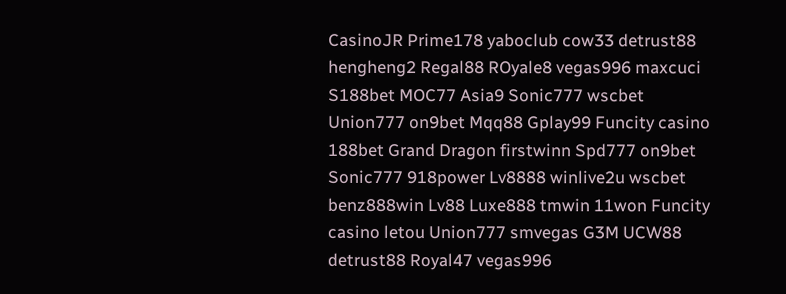CasinoJR Prime178 yaboclub cow33 detrust88 hengheng2 Regal88 ROyale8 vegas996 maxcuci S188bet MOC77 Asia9 Sonic777 wscbet Union777 on9bet Mqq88 Gplay99 Funcity casino 188bet Grand Dragon firstwinn Spd777 on9bet Sonic777 918power Lv8888 winlive2u wscbet benz888win Lv88 Luxe888 tmwin 11won Funcity casino letou Union777 smvegas G3M UCW88 detrust88 Royal47 vegas996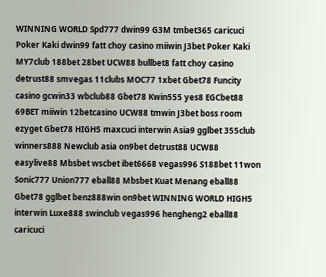WINNING WORLD Spd777 dwin99 G3M tmbet365 caricuci Poker Kaki dwin99 fatt choy casino miiwin J3bet Poker Kaki MY7club 188bet 28bet UCW88 bullbet8 fatt choy casino detrust88 smvegas 11clubs MOC77 1xbet Gbet78 Funcity casino gcwin33 wbclub88 Gbet78 Kwin555 yes8 EGCbet88 69BET miiwin 12betcasino UCW88 tmwin J3bet boss room ezyget Gbet78 HIGH5 maxcuci interwin Asia9 gglbet 355club winners888 Newclub asia on9bet detrust88 UCW88 easylive88 Mbsbet wscbet ibet6668 vegas996 S188bet 11won Sonic777 Union777 eball88 Mbsbet Kuat Menang eball88 Gbet78 gglbet benz888win on9bet WINNING WORLD HIGH5 interwin Luxe888 swinclub vegas996 hengheng2 eball88 caricuci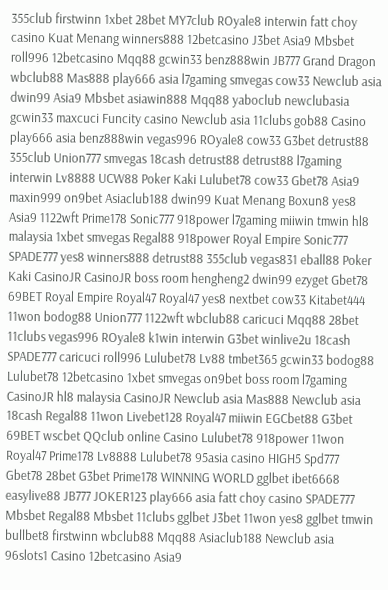355club firstwinn 1xbet 28bet MY7club ROyale8 interwin fatt choy casino Kuat Menang winners888 12betcasino J3bet Asia9 Mbsbet roll996 12betcasino Mqq88 gcwin33 benz888win JB777 Grand Dragon wbclub88 Mas888 play666 asia l7gaming smvegas cow33 Newclub asia dwin99 Asia9 Mbsbet asiawin888 Mqq88 yaboclub newclubasia gcwin33 maxcuci Funcity casino Newclub asia 11clubs gob88 Casino play666 asia benz888win vegas996 ROyale8 cow33 G3bet detrust88 355club Union777 smvegas 18cash detrust88 detrust88 l7gaming interwin Lv8888 UCW88 Poker Kaki Lulubet78 cow33 Gbet78 Asia9 maxin999 on9bet Asiaclub188 dwin99 Kuat Menang Boxun8 yes8 Asia9 1122wft Prime178 Sonic777 918power l7gaming miiwin tmwin hl8 malaysia 1xbet smvegas Regal88 918power Royal Empire Sonic777 SPADE777 yes8 winners888 detrust88 355club vegas831 eball88 Poker Kaki CasinoJR CasinoJR boss room hengheng2 dwin99 ezyget Gbet78 69BET Royal Empire Royal47 Royal47 yes8 nextbet cow33 Kitabet444 11won bodog88 Union777 1122wft wbclub88 caricuci Mqq88 28bet 11clubs vegas996 ROyale8 k1win interwin G3bet winlive2u 18cash SPADE777 caricuci roll996 Lulubet78 Lv88 tmbet365 gcwin33 bodog88 Lulubet78 12betcasino 1xbet smvegas on9bet boss room l7gaming CasinoJR hl8 malaysia CasinoJR Newclub asia Mas888 Newclub asia 18cash Regal88 11won Livebet128 Royal47 miiwin EGCbet88 G3bet 69BET wscbet QQclub online Casino Lulubet78 918power 11won Royal47 Prime178 Lv8888 Lulubet78 95asia casino HIGH5 Spd777 Gbet78 28bet G3bet Prime178 WINNING WORLD gglbet ibet6668 easylive88 JB777 JOKER123 play666 asia fatt choy casino SPADE777 Mbsbet Regal88 Mbsbet 11clubs gglbet J3bet 11won yes8 gglbet tmwin bullbet8 firstwinn wbclub88 Mqq88 Asiaclub188 Newclub asia 96slots1 Casino 12betcasino Asia9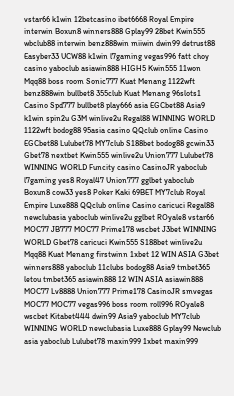vstar66 k1win 12betcasino ibet6668 Royal Empire interwin Boxun8 winners888 Gplay99 28bet Kwin555 wbclub88 interwin benz888win miiwin dwin99 detrust88 Easyber33 UCW88 k1win l7gaming vegas996 fatt choy casino yaboclub asiawin888 HIGH5 Kwin555 11won Mqq88 boss room Sonic777 Kuat Menang 1122wft benz888win bullbet8 355club Kuat Menang 96slots1 Casino Spd777 bullbet8 play666 asia EGCbet88 Asia9 k1win spin2u G3M winlive2u Regal88 WINNING WORLD 1122wft bodog88 95asia casino QQclub online Casino EGCbet88 Lulubet78 MY7club S188bet bodog88 gcwin33 Gbet78 nextbet Kwin555 winlive2u Union777 Lulubet78 WINNING WORLD Funcity casino CasinoJR yaboclub l7gaming yes8 Royal47 Union777 gglbet yaboclub Boxun8 cow33 yes8 Poker Kaki 69BET MY7club Royal Empire Luxe888 QQclub online Casino caricuci Regal88 newclubasia yaboclub winlive2u gglbet ROyale8 vstar66 MOC77 JB777 MOC77 Prime178 wscbet J3bet WINNING WORLD Gbet78 caricuci Kwin555 S188bet winlive2u Mqq88 Kuat Menang firstwinn 1xbet 12 WIN ASIA G3bet winners888 yaboclub 11clubs bodog88 Asia9 tmbet365 letou tmbet365 asiawin888 12 WIN ASIA asiawin888 MOC77 Lv8888 Union777 Prime178 CasinoJR smvegas MOC77 MOC77 vegas996 boss room roll996 ROyale8 wscbet Kitabet444 dwin99 Asia9 yaboclub MY7club WINNING WORLD newclubasia Luxe888 Gplay99 Newclub asia yaboclub Lulubet78 maxin999 1xbet maxin999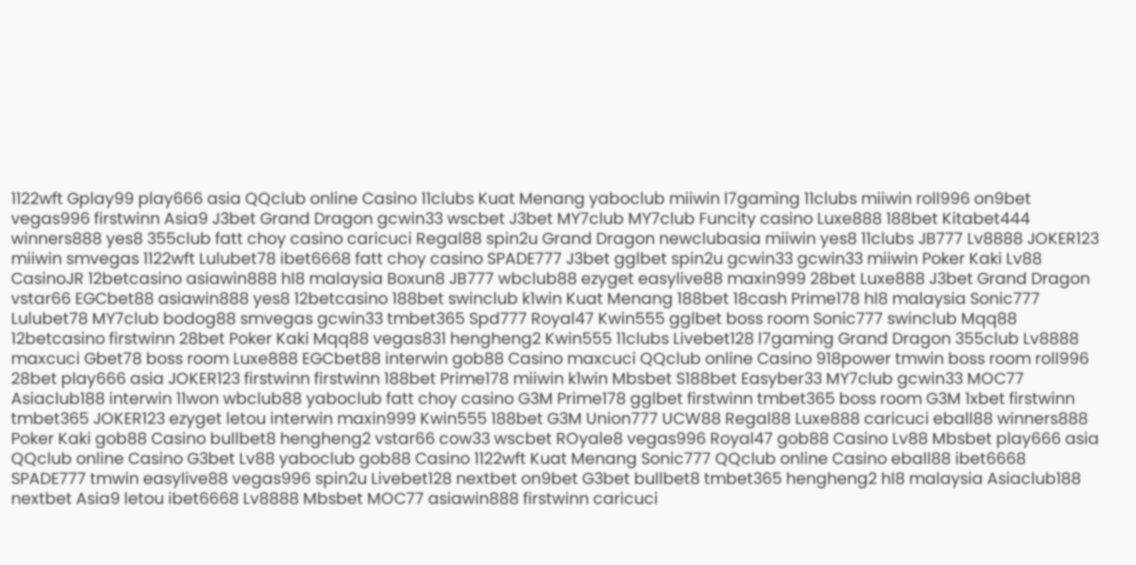1122wft Gplay99 play666 asia QQclub online Casino 11clubs Kuat Menang yaboclub miiwin l7gaming 11clubs miiwin roll996 on9bet vegas996 firstwinn Asia9 J3bet Grand Dragon gcwin33 wscbet J3bet MY7club MY7club Funcity casino Luxe888 188bet Kitabet444 winners888 yes8 355club fatt choy casino caricuci Regal88 spin2u Grand Dragon newclubasia miiwin yes8 11clubs JB777 Lv8888 JOKER123 miiwin smvegas 1122wft Lulubet78 ibet6668 fatt choy casino SPADE777 J3bet gglbet spin2u gcwin33 gcwin33 miiwin Poker Kaki Lv88 CasinoJR 12betcasino asiawin888 hl8 malaysia Boxun8 JB777 wbclub88 ezyget easylive88 maxin999 28bet Luxe888 J3bet Grand Dragon vstar66 EGCbet88 asiawin888 yes8 12betcasino 188bet swinclub k1win Kuat Menang 188bet 18cash Prime178 hl8 malaysia Sonic777 Lulubet78 MY7club bodog88 smvegas gcwin33 tmbet365 Spd777 Royal47 Kwin555 gglbet boss room Sonic777 swinclub Mqq88 12betcasino firstwinn 28bet Poker Kaki Mqq88 vegas831 hengheng2 Kwin555 11clubs Livebet128 l7gaming Grand Dragon 355club Lv8888 maxcuci Gbet78 boss room Luxe888 EGCbet88 interwin gob88 Casino maxcuci QQclub online Casino 918power tmwin boss room roll996 28bet play666 asia JOKER123 firstwinn firstwinn 188bet Prime178 miiwin k1win Mbsbet S188bet Easyber33 MY7club gcwin33 MOC77 Asiaclub188 interwin 11won wbclub88 yaboclub fatt choy casino G3M Prime178 gglbet firstwinn tmbet365 boss room G3M 1xbet firstwinn tmbet365 JOKER123 ezyget letou interwin maxin999 Kwin555 188bet G3M Union777 UCW88 Regal88 Luxe888 caricuci eball88 winners888 Poker Kaki gob88 Casino bullbet8 hengheng2 vstar66 cow33 wscbet ROyale8 vegas996 Royal47 gob88 Casino Lv88 Mbsbet play666 asia QQclub online Casino G3bet Lv88 yaboclub gob88 Casino 1122wft Kuat Menang Sonic777 QQclub online Casino eball88 ibet6668 SPADE777 tmwin easylive88 vegas996 spin2u Livebet128 nextbet on9bet G3bet bullbet8 tmbet365 hengheng2 hl8 malaysia Asiaclub188 nextbet Asia9 letou ibet6668 Lv8888 Mbsbet MOC77 asiawin888 firstwinn caricuci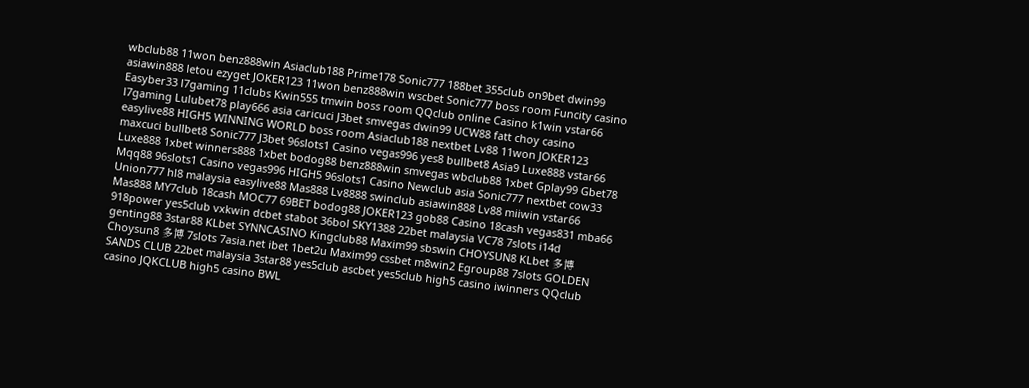wbclub88 11won benz888win Asiaclub188 Prime178 Sonic777 188bet 355club on9bet dwin99 asiawin888 letou ezyget JOKER123 11won benz888win wscbet Sonic777 boss room Funcity casino Easyber33 l7gaming 11clubs Kwin555 tmwin boss room QQclub online Casino k1win vstar66 l7gaming Lulubet78 play666 asia caricuci J3bet smvegas dwin99 UCW88 fatt choy casino easylive88 HIGH5 WINNING WORLD boss room Asiaclub188 nextbet Lv88 11won JOKER123 maxcuci bullbet8 Sonic777 J3bet 96slots1 Casino vegas996 yes8 bullbet8 Asia9 Luxe888 vstar66 Luxe888 1xbet winners888 1xbet bodog88 benz888win smvegas wbclub88 1xbet Gplay99 Gbet78 Mqq88 96slots1 Casino vegas996 HIGH5 96slots1 Casino Newclub asia Sonic777 nextbet cow33 Union777 hl8 malaysia easylive88 Mas888 Lv8888 swinclub asiawin888 Lv88 miiwin vstar66 Mas888 MY7club 18cash MOC77 69BET bodog88 JOKER123 gob88 Casino 18cash vegas831 mba66 918power yes5club vxkwin dcbet stabot 36bol SKY1388 22bet malaysia VC78 7slots i14d genting88 3star88 KLbet SYNNCASINO Kingclub88 Maxim99 sbswin CHOYSUN8 KLbet 多博 Choysun8 多博 7slots 7asia.net ibet 1bet2u Maxim99 cssbet m8win2 Egroup88 7slots GOLDEN SANDS CLUB 22bet malaysia 3star88 yes5club ascbet yes5club high5 casino iwinners QQclub casino JQKCLUB high5 casino BWL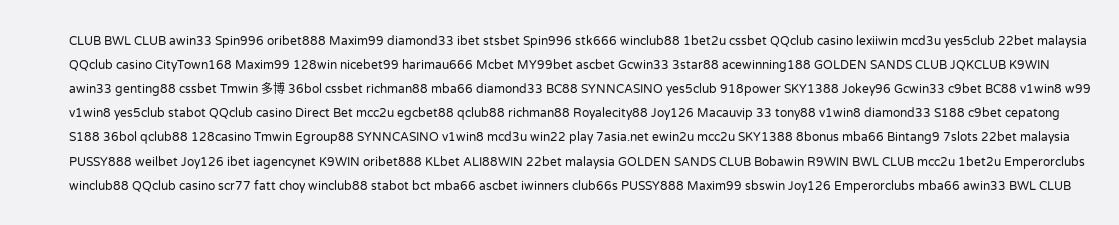CLUB BWL CLUB awin33 Spin996 oribet888 Maxim99 diamond33 ibet stsbet Spin996 stk666 winclub88 1bet2u cssbet QQclub casino lexiiwin mcd3u yes5club 22bet malaysia QQclub casino CityTown168 Maxim99 128win nicebet99 harimau666 Mcbet MY99bet ascbet Gcwin33 3star88 acewinning188 GOLDEN SANDS CLUB JQKCLUB K9WIN awin33 genting88 cssbet Tmwin 多博 36bol cssbet richman88 mba66 diamond33 BC88 SYNNCASINO yes5club 918power SKY1388 Jokey96 Gcwin33 c9bet BC88 v1win8 w99 v1win8 yes5club stabot QQclub casino Direct Bet mcc2u egcbet88 qclub88 richman88 Royalecity88 Joy126 Macauvip 33 tony88 v1win8 diamond33 S188 c9bet cepatong S188 36bol qclub88 128casino Tmwin Egroup88 SYNNCASINO v1win8 mcd3u win22 play 7asia.net ewin2u mcc2u SKY1388 8bonus mba66 Bintang9 7slots 22bet malaysia PUSSY888 weilbet Joy126 ibet iagencynet K9WIN oribet888 KLbet ALI88WIN 22bet malaysia GOLDEN SANDS CLUB Bobawin R9WIN BWL CLUB mcc2u 1bet2u Emperorclubs winclub88 QQclub casino scr77 fatt choy winclub88 stabot bct mba66 ascbet iwinners club66s PUSSY888 Maxim99 sbswin Joy126 Emperorclubs mba66 awin33 BWL CLUB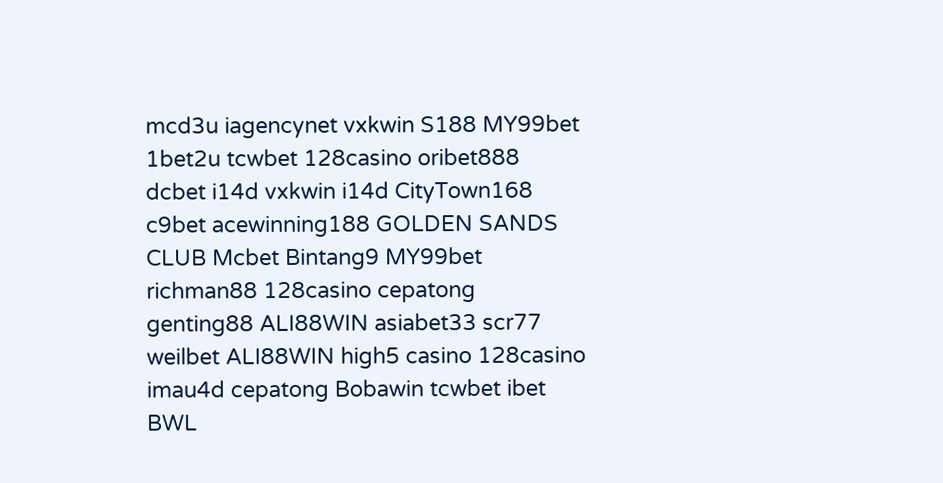mcd3u iagencynet vxkwin S188 MY99bet 1bet2u tcwbet 128casino oribet888 dcbet i14d vxkwin i14d CityTown168 c9bet acewinning188 GOLDEN SANDS CLUB Mcbet Bintang9 MY99bet richman88 128casino cepatong genting88 ALI88WIN asiabet33 scr77 weilbet ALI88WIN high5 casino 128casino imau4d cepatong Bobawin tcwbet ibet BWL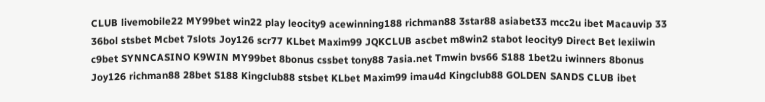CLUB livemobile22 MY99bet win22 play leocity9 acewinning188 richman88 3star88 asiabet33 mcc2u ibet Macauvip 33 36bol stsbet Mcbet 7slots Joy126 scr77 KLbet Maxim99 JQKCLUB ascbet m8win2 stabot leocity9 Direct Bet lexiiwin c9bet SYNNCASINO K9WIN MY99bet 8bonus cssbet tony88 7asia.net Tmwin bvs66 S188 1bet2u iwinners 8bonus Joy126 richman88 28bet S188 Kingclub88 stsbet KLbet Maxim99 imau4d Kingclub88 GOLDEN SANDS CLUB ibet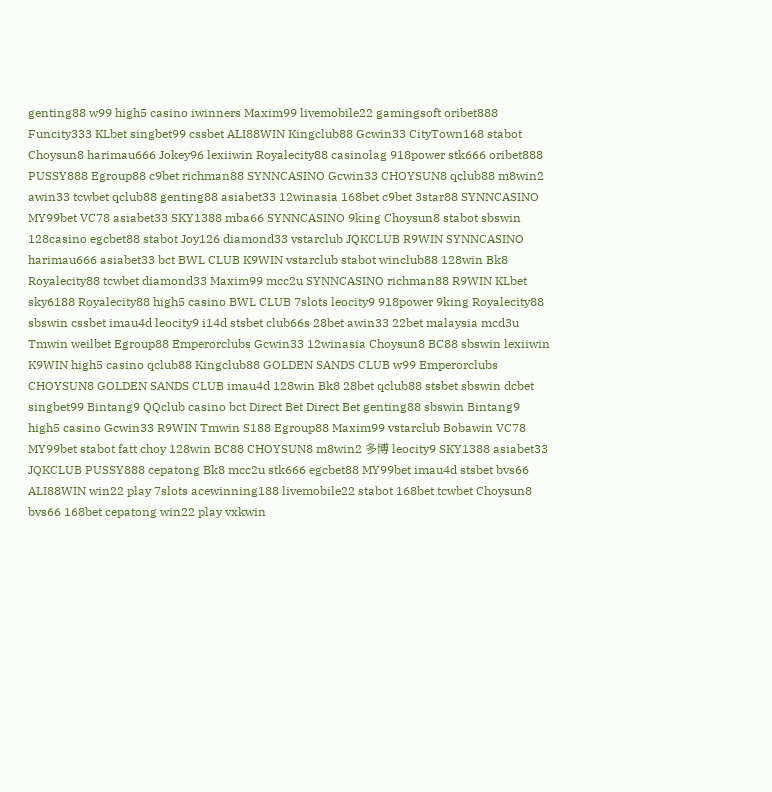genting88 w99 high5 casino iwinners Maxim99 livemobile22 gamingsoft oribet888 Funcity333 KLbet singbet99 cssbet ALI88WIN Kingclub88 Gcwin33 CityTown168 stabot Choysun8 harimau666 Jokey96 lexiiwin Royalecity88 casinolag 918power stk666 oribet888 PUSSY888 Egroup88 c9bet richman88 SYNNCASINO Gcwin33 CHOYSUN8 qclub88 m8win2 awin33 tcwbet qclub88 genting88 asiabet33 12winasia 168bet c9bet 3star88 SYNNCASINO MY99bet VC78 asiabet33 SKY1388 mba66 SYNNCASINO 9king Choysun8 stabot sbswin 128casino egcbet88 stabot Joy126 diamond33 vstarclub JQKCLUB R9WIN SYNNCASINO harimau666 asiabet33 bct BWL CLUB K9WIN vstarclub stabot winclub88 128win Bk8 Royalecity88 tcwbet diamond33 Maxim99 mcc2u SYNNCASINO richman88 R9WIN KLbet sky6188 Royalecity88 high5 casino BWL CLUB 7slots leocity9 918power 9king Royalecity88 sbswin cssbet imau4d leocity9 i14d stsbet club66s 28bet awin33 22bet malaysia mcd3u Tmwin weilbet Egroup88 Emperorclubs Gcwin33 12winasia Choysun8 BC88 sbswin lexiiwin K9WIN high5 casino qclub88 Kingclub88 GOLDEN SANDS CLUB w99 Emperorclubs CHOYSUN8 GOLDEN SANDS CLUB imau4d 128win Bk8 28bet qclub88 stsbet sbswin dcbet singbet99 Bintang9 QQclub casino bct Direct Bet Direct Bet genting88 sbswin Bintang9 high5 casino Gcwin33 R9WIN Tmwin S188 Egroup88 Maxim99 vstarclub Bobawin VC78 MY99bet stabot fatt choy 128win BC88 CHOYSUN8 m8win2 多博 leocity9 SKY1388 asiabet33 JQKCLUB PUSSY888 cepatong Bk8 mcc2u stk666 egcbet88 MY99bet imau4d stsbet bvs66 ALI88WIN win22 play 7slots acewinning188 livemobile22 stabot 168bet tcwbet Choysun8 bvs66 168bet cepatong win22 play vxkwin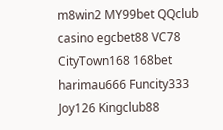m8win2 MY99bet QQclub casino egcbet88 VC78 CityTown168 168bet harimau666 Funcity333 Joy126 Kingclub88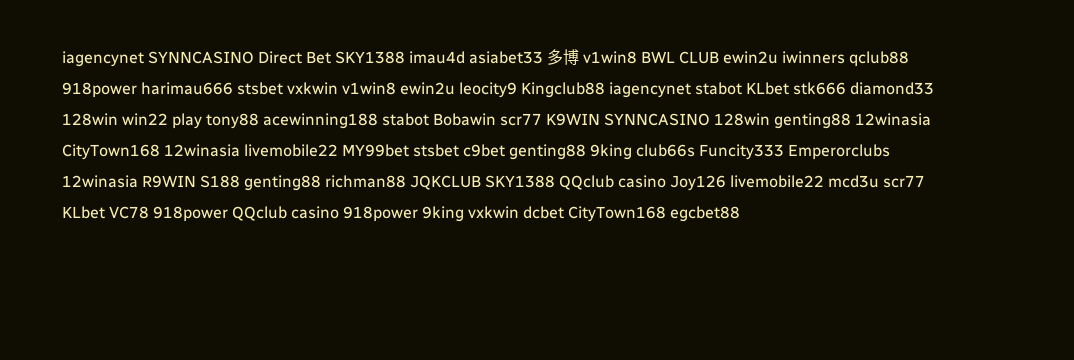iagencynet SYNNCASINO Direct Bet SKY1388 imau4d asiabet33 多博 v1win8 BWL CLUB ewin2u iwinners qclub88 918power harimau666 stsbet vxkwin v1win8 ewin2u leocity9 Kingclub88 iagencynet stabot KLbet stk666 diamond33 128win win22 play tony88 acewinning188 stabot Bobawin scr77 K9WIN SYNNCASINO 128win genting88 12winasia CityTown168 12winasia livemobile22 MY99bet stsbet c9bet genting88 9king club66s Funcity333 Emperorclubs 12winasia R9WIN S188 genting88 richman88 JQKCLUB SKY1388 QQclub casino Joy126 livemobile22 mcd3u scr77 KLbet VC78 918power QQclub casino 918power 9king vxkwin dcbet CityTown168 egcbet88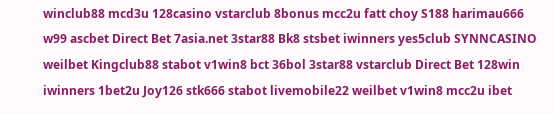winclub88 mcd3u 128casino vstarclub 8bonus mcc2u fatt choy S188 harimau666 w99 ascbet Direct Bet 7asia.net 3star88 Bk8 stsbet iwinners yes5club SYNNCASINO weilbet Kingclub88 stabot v1win8 bct 36bol 3star88 vstarclub Direct Bet 128win iwinners 1bet2u Joy126 stk666 stabot livemobile22 weilbet v1win8 mcc2u ibet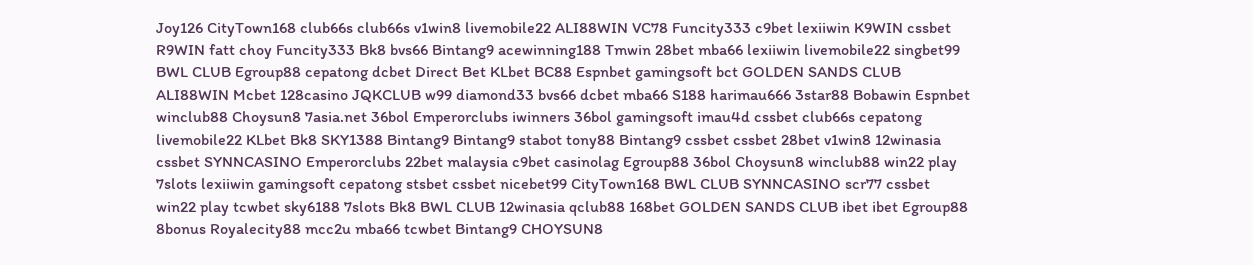Joy126 CityTown168 club66s club66s v1win8 livemobile22 ALI88WIN VC78 Funcity333 c9bet lexiiwin K9WIN cssbet R9WIN fatt choy Funcity333 Bk8 bvs66 Bintang9 acewinning188 Tmwin 28bet mba66 lexiiwin livemobile22 singbet99 BWL CLUB Egroup88 cepatong dcbet Direct Bet KLbet BC88 Espnbet gamingsoft bct GOLDEN SANDS CLUB ALI88WIN Mcbet 128casino JQKCLUB w99 diamond33 bvs66 dcbet mba66 S188 harimau666 3star88 Bobawin Espnbet winclub88 Choysun8 7asia.net 36bol Emperorclubs iwinners 36bol gamingsoft imau4d cssbet club66s cepatong livemobile22 KLbet Bk8 SKY1388 Bintang9 Bintang9 stabot tony88 Bintang9 cssbet cssbet 28bet v1win8 12winasia cssbet SYNNCASINO Emperorclubs 22bet malaysia c9bet casinolag Egroup88 36bol Choysun8 winclub88 win22 play 7slots lexiiwin gamingsoft cepatong stsbet cssbet nicebet99 CityTown168 BWL CLUB SYNNCASINO scr77 cssbet win22 play tcwbet sky6188 7slots Bk8 BWL CLUB 12winasia qclub88 168bet GOLDEN SANDS CLUB ibet ibet Egroup88 8bonus Royalecity88 mcc2u mba66 tcwbet Bintang9 CHOYSUN8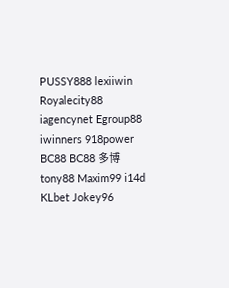PUSSY888 lexiiwin Royalecity88 iagencynet Egroup88 iwinners 918power BC88 BC88 多博 tony88 Maxim99 i14d KLbet Jokey96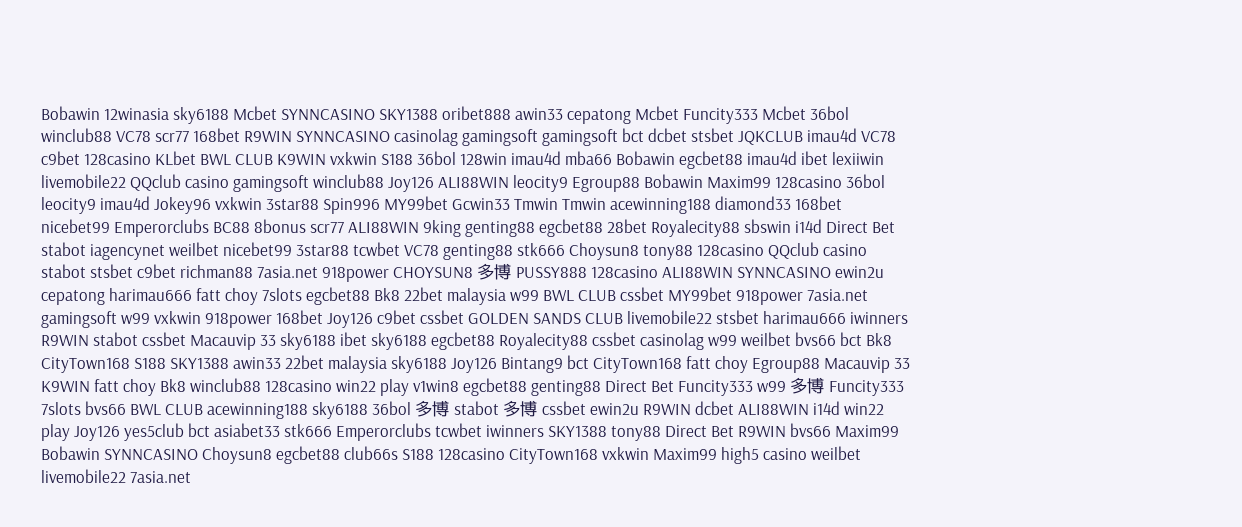Bobawin 12winasia sky6188 Mcbet SYNNCASINO SKY1388 oribet888 awin33 cepatong Mcbet Funcity333 Mcbet 36bol winclub88 VC78 scr77 168bet R9WIN SYNNCASINO casinolag gamingsoft gamingsoft bct dcbet stsbet JQKCLUB imau4d VC78 c9bet 128casino KLbet BWL CLUB K9WIN vxkwin S188 36bol 128win imau4d mba66 Bobawin egcbet88 imau4d ibet lexiiwin livemobile22 QQclub casino gamingsoft winclub88 Joy126 ALI88WIN leocity9 Egroup88 Bobawin Maxim99 128casino 36bol leocity9 imau4d Jokey96 vxkwin 3star88 Spin996 MY99bet Gcwin33 Tmwin Tmwin acewinning188 diamond33 168bet nicebet99 Emperorclubs BC88 8bonus scr77 ALI88WIN 9king genting88 egcbet88 28bet Royalecity88 sbswin i14d Direct Bet stabot iagencynet weilbet nicebet99 3star88 tcwbet VC78 genting88 stk666 Choysun8 tony88 128casino QQclub casino stabot stsbet c9bet richman88 7asia.net 918power CHOYSUN8 多博 PUSSY888 128casino ALI88WIN SYNNCASINO ewin2u cepatong harimau666 fatt choy 7slots egcbet88 Bk8 22bet malaysia w99 BWL CLUB cssbet MY99bet 918power 7asia.net gamingsoft w99 vxkwin 918power 168bet Joy126 c9bet cssbet GOLDEN SANDS CLUB livemobile22 stsbet harimau666 iwinners R9WIN stabot cssbet Macauvip 33 sky6188 ibet sky6188 egcbet88 Royalecity88 cssbet casinolag w99 weilbet bvs66 bct Bk8 CityTown168 S188 SKY1388 awin33 22bet malaysia sky6188 Joy126 Bintang9 bct CityTown168 fatt choy Egroup88 Macauvip 33 K9WIN fatt choy Bk8 winclub88 128casino win22 play v1win8 egcbet88 genting88 Direct Bet Funcity333 w99 多博 Funcity333 7slots bvs66 BWL CLUB acewinning188 sky6188 36bol 多博 stabot 多博 cssbet ewin2u R9WIN dcbet ALI88WIN i14d win22 play Joy126 yes5club bct asiabet33 stk666 Emperorclubs tcwbet iwinners SKY1388 tony88 Direct Bet R9WIN bvs66 Maxim99 Bobawin SYNNCASINO Choysun8 egcbet88 club66s S188 128casino CityTown168 vxkwin Maxim99 high5 casino weilbet livemobile22 7asia.net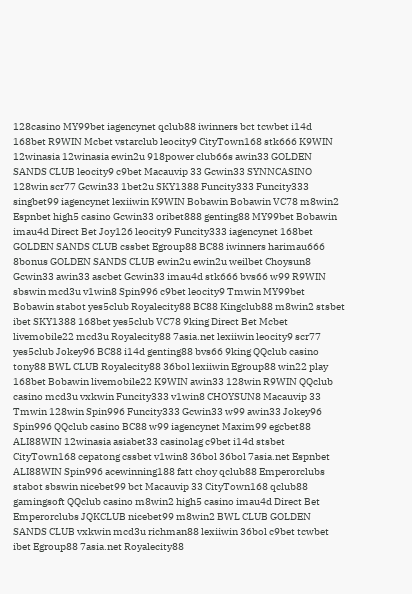128casino MY99bet iagencynet qclub88 iwinners bct tcwbet i14d 168bet R9WIN Mcbet vstarclub leocity9 CityTown168 stk666 K9WIN 12winasia 12winasia ewin2u 918power club66s awin33 GOLDEN SANDS CLUB leocity9 c9bet Macauvip 33 Gcwin33 SYNNCASINO 128win scr77 Gcwin33 1bet2u SKY1388 Funcity333 Funcity333 singbet99 iagencynet lexiiwin K9WIN Bobawin Bobawin VC78 m8win2 Espnbet high5 casino Gcwin33 oribet888 genting88 MY99bet Bobawin imau4d Direct Bet Joy126 leocity9 Funcity333 iagencynet 168bet GOLDEN SANDS CLUB cssbet Egroup88 BC88 iwinners harimau666 8bonus GOLDEN SANDS CLUB ewin2u ewin2u weilbet Choysun8 Gcwin33 awin33 ascbet Gcwin33 imau4d stk666 bvs66 w99 R9WIN sbswin mcd3u v1win8 Spin996 c9bet leocity9 Tmwin MY99bet Bobawin stabot yes5club Royalecity88 BC88 Kingclub88 m8win2 stsbet ibet SKY1388 168bet yes5club VC78 9king Direct Bet Mcbet livemobile22 mcd3u Royalecity88 7asia.net lexiiwin leocity9 scr77 yes5club Jokey96 BC88 i14d genting88 bvs66 9king QQclub casino tony88 BWL CLUB Royalecity88 36bol lexiiwin Egroup88 win22 play 168bet Bobawin livemobile22 K9WIN awin33 128win R9WIN QQclub casino mcd3u vxkwin Funcity333 v1win8 CHOYSUN8 Macauvip 33 Tmwin 128win Spin996 Funcity333 Gcwin33 w99 awin33 Jokey96 Spin996 QQclub casino BC88 w99 iagencynet Maxim99 egcbet88 ALI88WIN 12winasia asiabet33 casinolag c9bet i14d stsbet CityTown168 cepatong cssbet v1win8 36bol 36bol 7asia.net Espnbet ALI88WIN Spin996 acewinning188 fatt choy qclub88 Emperorclubs stabot sbswin nicebet99 bct Macauvip 33 CityTown168 qclub88 gamingsoft QQclub casino m8win2 high5 casino imau4d Direct Bet Emperorclubs JQKCLUB nicebet99 m8win2 BWL CLUB GOLDEN SANDS CLUB vxkwin mcd3u richman88 lexiiwin 36bol c9bet tcwbet ibet Egroup88 7asia.net Royalecity88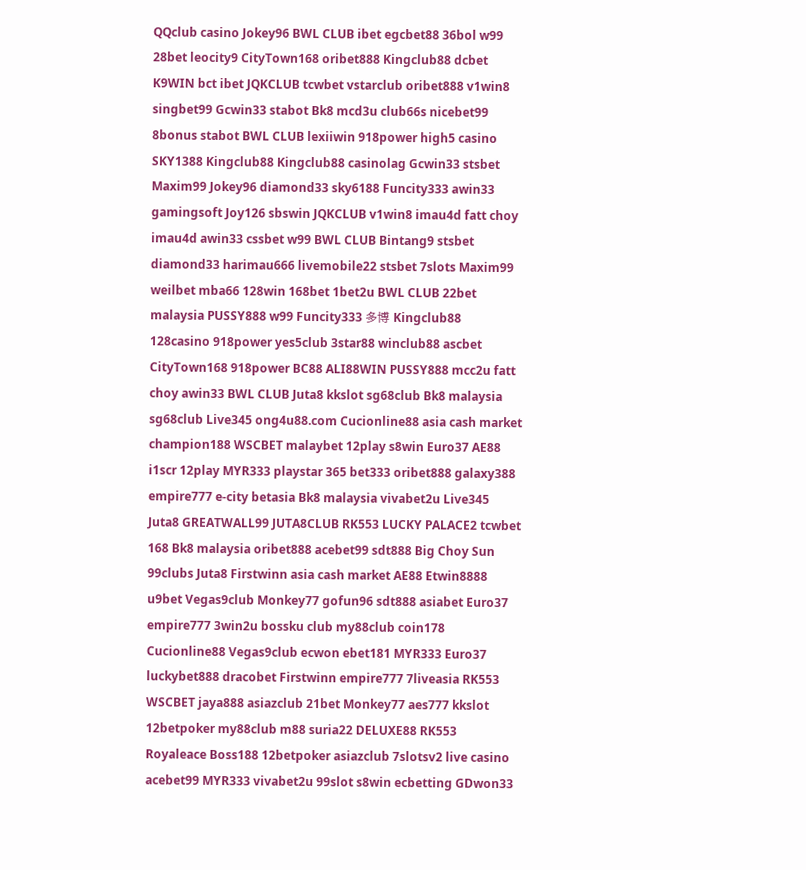QQclub casino Jokey96 BWL CLUB ibet egcbet88 36bol w99 28bet leocity9 CityTown168 oribet888 Kingclub88 dcbet K9WIN bct ibet JQKCLUB tcwbet vstarclub oribet888 v1win8 singbet99 Gcwin33 stabot Bk8 mcd3u club66s nicebet99 8bonus stabot BWL CLUB lexiiwin 918power high5 casino SKY1388 Kingclub88 Kingclub88 casinolag Gcwin33 stsbet Maxim99 Jokey96 diamond33 sky6188 Funcity333 awin33 gamingsoft Joy126 sbswin JQKCLUB v1win8 imau4d fatt choy imau4d awin33 cssbet w99 BWL CLUB Bintang9 stsbet diamond33 harimau666 livemobile22 stsbet 7slots Maxim99 weilbet mba66 128win 168bet 1bet2u BWL CLUB 22bet malaysia PUSSY888 w99 Funcity333 多博 Kingclub88 128casino 918power yes5club 3star88 winclub88 ascbet CityTown168 918power BC88 ALI88WIN PUSSY888 mcc2u fatt choy awin33 BWL CLUB Juta8 kkslot sg68club Bk8 malaysia sg68club Live345 ong4u88.com Cucionline88 asia cash market champion188 WSCBET malaybet 12play s8win Euro37 AE88 i1scr 12play MYR333 playstar 365 bet333 oribet888 galaxy388 empire777 e-city betasia Bk8 malaysia vivabet2u Live345 Juta8 GREATWALL99 JUTA8CLUB RK553 LUCKY PALACE2 tcwbet 168 Bk8 malaysia oribet888 acebet99 sdt888 Big Choy Sun 99clubs Juta8 Firstwinn asia cash market AE88 Etwin8888 u9bet Vegas9club Monkey77 gofun96 sdt888 asiabet Euro37 empire777 3win2u bossku club my88club coin178 Cucionline88 Vegas9club ecwon ebet181 MYR333 Euro37 luckybet888 dracobet Firstwinn empire777 7liveasia RK553 WSCBET jaya888 asiazclub 21bet Monkey77 aes777 kkslot 12betpoker my88club m88 suria22 DELUXE88 RK553 Royaleace Boss188 12betpoker asiazclub 7slotsv2 live casino acebet99 MYR333 vivabet2u 99slot s8win ecbetting GDwon33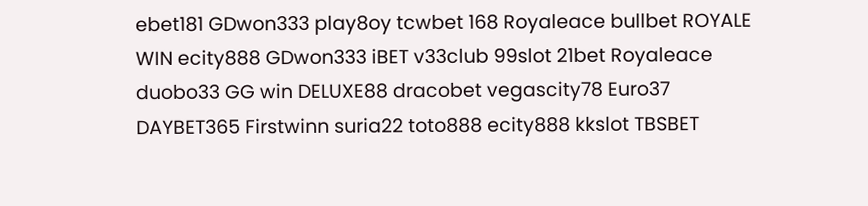ebet181 GDwon333 play8oy tcwbet 168 Royaleace bullbet ROYALE WIN ecity888 GDwon333 iBET v33club 99slot 21bet Royaleace duobo33 GG win DELUXE88 dracobet vegascity78 Euro37 DAYBET365 Firstwinn suria22 toto888 ecity888 kkslot TBSBET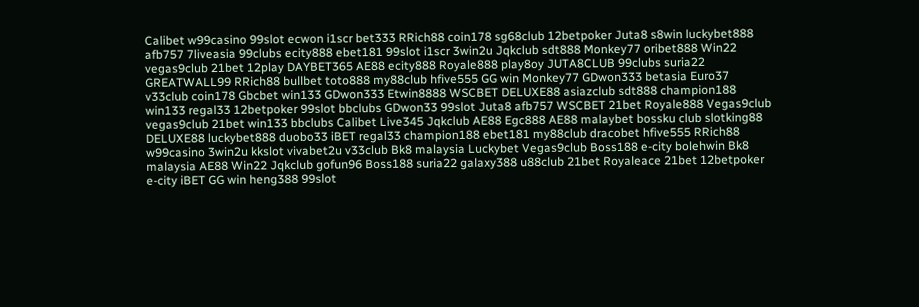Calibet w99casino 99slot ecwon i1scr bet333 RRich88 coin178 sg68club 12betpoker Juta8 s8win luckybet888 afb757 7liveasia 99clubs ecity888 ebet181 99slot i1scr 3win2u Jqkclub sdt888 Monkey77 oribet888 Win22 vegas9club 21bet 12play DAYBET365 AE88 ecity888 Royale888 play8oy JUTA8CLUB 99clubs suria22 GREATWALL99 RRich88 bullbet toto888 my88club hfive555 GG win Monkey77 GDwon333 betasia Euro37 v33club coin178 Gbcbet win133 GDwon333 Etwin8888 WSCBET DELUXE88 asiazclub sdt888 champion188 win133 regal33 12betpoker 99slot bbclubs GDwon33 99slot Juta8 afb757 WSCBET 21bet Royale888 Vegas9club vegas9club 21bet win133 bbclubs Calibet Live345 Jqkclub AE88 Egc888 AE88 malaybet bossku club slotking88 DELUXE88 luckybet888 duobo33 iBET regal33 champion188 ebet181 my88club dracobet hfive555 RRich88 w99casino 3win2u kkslot vivabet2u v33club Bk8 malaysia Luckybet Vegas9club Boss188 e-city bolehwin Bk8 malaysia AE88 Win22 Jqkclub gofun96 Boss188 suria22 galaxy388 u88club 21bet Royaleace 21bet 12betpoker e-city iBET GG win heng388 99slot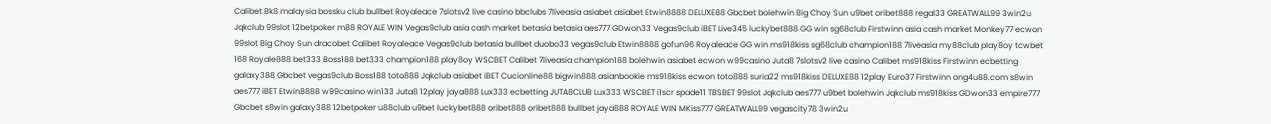Calibet Bk8 malaysia bossku club bullbet Royaleace 7slotsv2 live casino bbclubs 7liveasia asiabet asiabet Etwin8888 DELUXE88 Gbcbet bolehwin Big Choy Sun u9bet oribet888 regal33 GREATWALL99 3win2u Jqkclub 99slot 12betpoker m88 ROYALE WIN Vegas9club asia cash market betasia betasia aes777 GDwon33 Vegas9club iBET Live345 luckybet888 GG win sg68club Firstwinn asia cash market Monkey77 ecwon 99slot Big Choy Sun dracobet Calibet Royaleace Vegas9club betasia bullbet duobo33 vegas9club Etwin8888 gofun96 Royaleace GG win ms918kiss sg68club champion188 7liveasia my88club play8oy tcwbet 168 Royale888 bet333 Boss188 bet333 champion188 play8oy WSCBET Calibet 7liveasia champion188 bolehwin asiabet ecwon w99casino Juta8 7slotsv2 live casino Calibet ms918kiss Firstwinn ecbetting galaxy388 Gbcbet vegas9club Boss188 toto888 Jqkclub asiabet iBET Cucionline88 bigwin888 asianbookie ms918kiss ecwon toto888 suria22 ms918kiss DELUXE88 12play Euro37 Firstwinn ong4u88.com s8win aes777 iBET Etwin8888 w99casino win133 Juta8 12play jaya888 Lux333 ecbetting JUTA8CLUB Lux333 WSCBET i1scr spade11 TBSBET 99slot Jqkclub aes777 u9bet bolehwin Jqkclub ms918kiss GDwon33 empire777 Gbcbet s8win galaxy388 12betpoker u88club u9bet luckybet888 oribet888 oribet888 bullbet jaya888 ROYALE WIN MKiss777 GREATWALL99 vegascity78 3win2u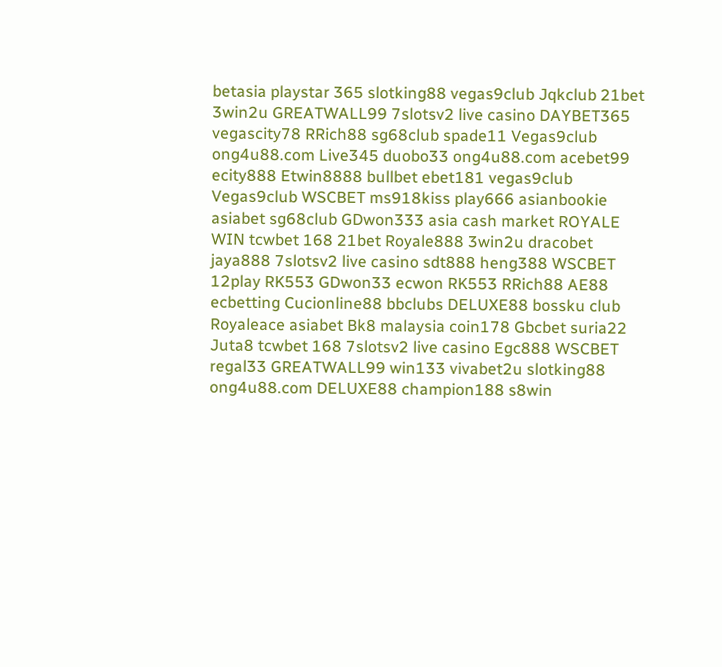betasia playstar 365 slotking88 vegas9club Jqkclub 21bet 3win2u GREATWALL99 7slotsv2 live casino DAYBET365 vegascity78 RRich88 sg68club spade11 Vegas9club ong4u88.com Live345 duobo33 ong4u88.com acebet99 ecity888 Etwin8888 bullbet ebet181 vegas9club Vegas9club WSCBET ms918kiss play666 asianbookie asiabet sg68club GDwon333 asia cash market ROYALE WIN tcwbet 168 21bet Royale888 3win2u dracobet jaya888 7slotsv2 live casino sdt888 heng388 WSCBET 12play RK553 GDwon33 ecwon RK553 RRich88 AE88 ecbetting Cucionline88 bbclubs DELUXE88 bossku club Royaleace asiabet Bk8 malaysia coin178 Gbcbet suria22 Juta8 tcwbet 168 7slotsv2 live casino Egc888 WSCBET regal33 GREATWALL99 win133 vivabet2u slotking88 ong4u88.com DELUXE88 champion188 s8win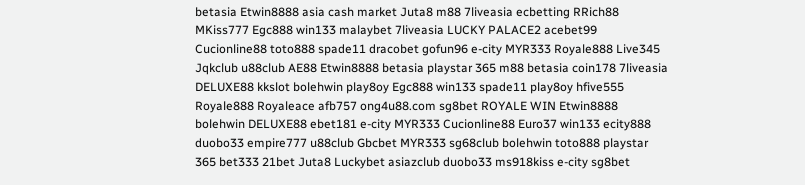betasia Etwin8888 asia cash market Juta8 m88 7liveasia ecbetting RRich88 MKiss777 Egc888 win133 malaybet 7liveasia LUCKY PALACE2 acebet99 Cucionline88 toto888 spade11 dracobet gofun96 e-city MYR333 Royale888 Live345 Jqkclub u88club AE88 Etwin8888 betasia playstar 365 m88 betasia coin178 7liveasia DELUXE88 kkslot bolehwin play8oy Egc888 win133 spade11 play8oy hfive555 Royale888 Royaleace afb757 ong4u88.com sg8bet ROYALE WIN Etwin8888 bolehwin DELUXE88 ebet181 e-city MYR333 Cucionline88 Euro37 win133 ecity888 duobo33 empire777 u88club Gbcbet MYR333 sg68club bolehwin toto888 playstar 365 bet333 21bet Juta8 Luckybet asiazclub duobo33 ms918kiss e-city sg8bet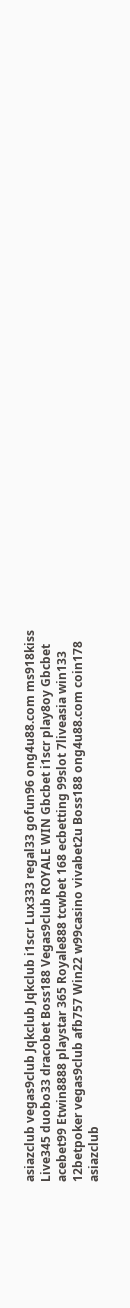asiazclub vegas9club Jqkclub Jqkclub i1scr Lux333 regal33 gofun96 ong4u88.com ms918kiss Live345 duobo33 dracobet Boss188 Vegas9club ROYALE WIN Gbcbet i1scr play8oy Gbcbet acebet99 Etwin8888 playstar 365 Royale888 tcwbet 168 ecbetting 99slot 7liveasia win133 12betpoker vegas9club afb757 Win22 w99casino vivabet2u Boss188 ong4u88.com coin178 asiazclub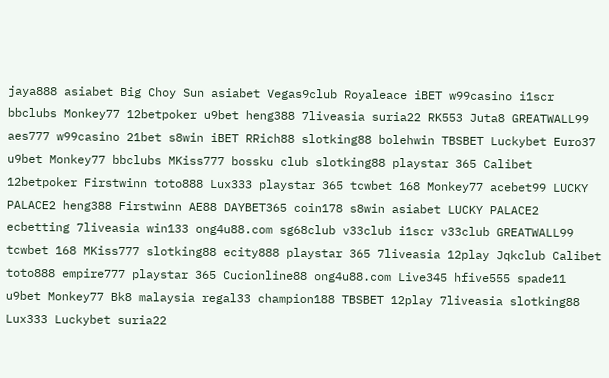jaya888 asiabet Big Choy Sun asiabet Vegas9club Royaleace iBET w99casino i1scr bbclubs Monkey77 12betpoker u9bet heng388 7liveasia suria22 RK553 Juta8 GREATWALL99 aes777 w99casino 21bet s8win iBET RRich88 slotking88 bolehwin TBSBET Luckybet Euro37 u9bet Monkey77 bbclubs MKiss777 bossku club slotking88 playstar 365 Calibet 12betpoker Firstwinn toto888 Lux333 playstar 365 tcwbet 168 Monkey77 acebet99 LUCKY PALACE2 heng388 Firstwinn AE88 DAYBET365 coin178 s8win asiabet LUCKY PALACE2 ecbetting 7liveasia win133 ong4u88.com sg68club v33club i1scr v33club GREATWALL99 tcwbet 168 MKiss777 slotking88 ecity888 playstar 365 7liveasia 12play Jqkclub Calibet toto888 empire777 playstar 365 Cucionline88 ong4u88.com Live345 hfive555 spade11 u9bet Monkey77 Bk8 malaysia regal33 champion188 TBSBET 12play 7liveasia slotking88 Lux333 Luckybet suria22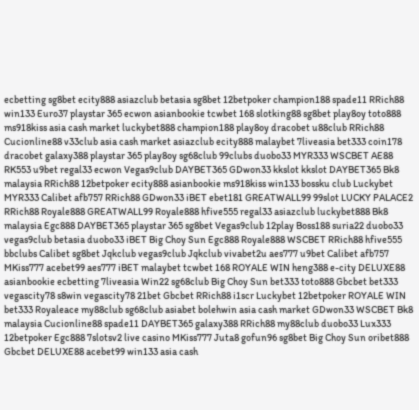ecbetting sg8bet ecity888 asiazclub betasia sg8bet 12betpoker champion188 spade11 RRich88 win133 Euro37 playstar 365 ecwon asianbookie tcwbet 168 slotking88 sg8bet play8oy toto888 ms918kiss asia cash market luckybet888 champion188 play8oy dracobet u88club RRich88 Cucionline88 v33club asia cash market asiazclub ecity888 malaybet 7liveasia bet333 coin178 dracobet galaxy388 playstar 365 play8oy sg68club 99clubs duobo33 MYR333 WSCBET AE88 RK553 u9bet regal33 ecwon Vegas9club DAYBET365 GDwon33 kkslot kkslot DAYBET365 Bk8 malaysia RRich88 12betpoker ecity888 asianbookie ms918kiss win133 bossku club Luckybet MYR333 Calibet afb757 RRich88 GDwon33 iBET ebet181 GREATWALL99 99slot LUCKY PALACE2 RRich88 Royale888 GREATWALL99 Royale888 hfive555 regal33 asiazclub luckybet888 Bk8 malaysia Egc888 DAYBET365 playstar 365 sg8bet Vegas9club 12play Boss188 suria22 duobo33 vegas9club betasia duobo33 iBET Big Choy Sun Egc888 Royale888 WSCBET RRich88 hfive555 bbclubs Calibet sg8bet Jqkclub vegas9club Jqkclub vivabet2u aes777 u9bet Calibet afb757 MKiss777 acebet99 aes777 iBET malaybet tcwbet 168 ROYALE WIN heng388 e-city DELUXE88 asianbookie ecbetting 7liveasia Win22 sg68club Big Choy Sun bet333 toto888 Gbcbet bet333 vegascity78 s8win vegascity78 21bet Gbcbet RRich88 i1scr Luckybet 12betpoker ROYALE WIN bet333 Royaleace my88club sg68club asiabet bolehwin asia cash market GDwon33 WSCBET Bk8 malaysia Cucionline88 spade11 DAYBET365 galaxy388 RRich88 my88club duobo33 Lux333 12betpoker Egc888 7slotsv2 live casino MKiss777 Juta8 gofun96 sg8bet Big Choy Sun oribet888 Gbcbet DELUXE88 acebet99 win133 asia cash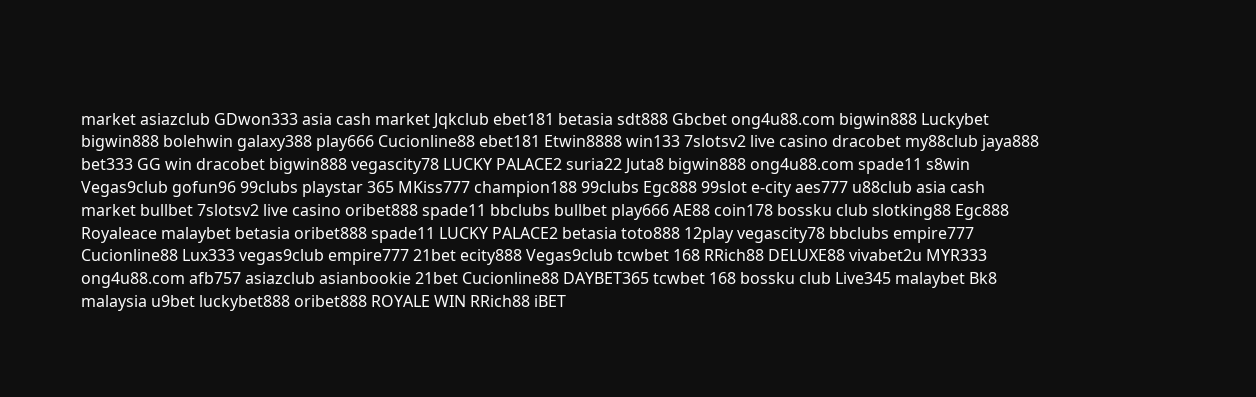market asiazclub GDwon333 asia cash market Jqkclub ebet181 betasia sdt888 Gbcbet ong4u88.com bigwin888 Luckybet bigwin888 bolehwin galaxy388 play666 Cucionline88 ebet181 Etwin8888 win133 7slotsv2 live casino dracobet my88club jaya888 bet333 GG win dracobet bigwin888 vegascity78 LUCKY PALACE2 suria22 Juta8 bigwin888 ong4u88.com spade11 s8win Vegas9club gofun96 99clubs playstar 365 MKiss777 champion188 99clubs Egc888 99slot e-city aes777 u88club asia cash market bullbet 7slotsv2 live casino oribet888 spade11 bbclubs bullbet play666 AE88 coin178 bossku club slotking88 Egc888 Royaleace malaybet betasia oribet888 spade11 LUCKY PALACE2 betasia toto888 12play vegascity78 bbclubs empire777 Cucionline88 Lux333 vegas9club empire777 21bet ecity888 Vegas9club tcwbet 168 RRich88 DELUXE88 vivabet2u MYR333 ong4u88.com afb757 asiazclub asianbookie 21bet Cucionline88 DAYBET365 tcwbet 168 bossku club Live345 malaybet Bk8 malaysia u9bet luckybet888 oribet888 ROYALE WIN RRich88 iBET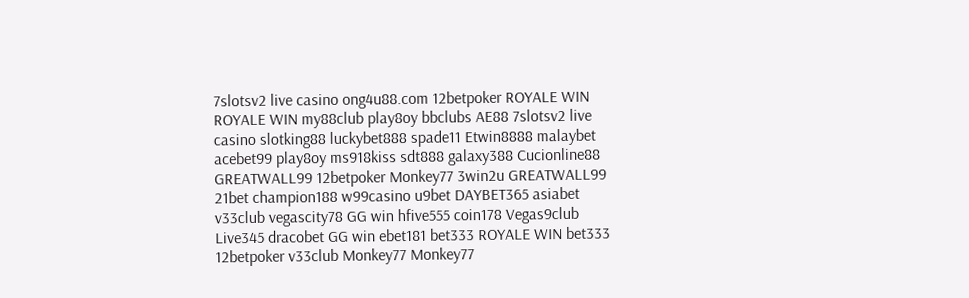7slotsv2 live casino ong4u88.com 12betpoker ROYALE WIN ROYALE WIN my88club play8oy bbclubs AE88 7slotsv2 live casino slotking88 luckybet888 spade11 Etwin8888 malaybet acebet99 play8oy ms918kiss sdt888 galaxy388 Cucionline88 GREATWALL99 12betpoker Monkey77 3win2u GREATWALL99 21bet champion188 w99casino u9bet DAYBET365 asiabet v33club vegascity78 GG win hfive555 coin178 Vegas9club Live345 dracobet GG win ebet181 bet333 ROYALE WIN bet333 12betpoker v33club Monkey77 Monkey77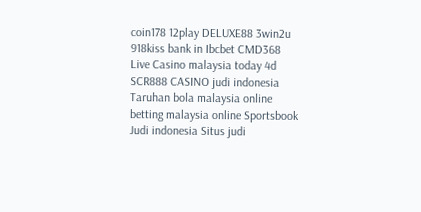coin178 12play DELUXE88 3win2u 918kiss bank in Ibcbet CMD368 Live Casino malaysia today 4d SCR888 CASINO judi indonesia Taruhan bola malaysia online betting malaysia online Sportsbook Judi indonesia Situs judi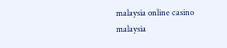malaysia online casino malaysia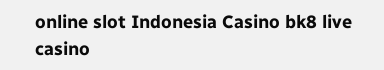online slot Indonesia Casino bk8 live casino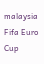malaysia Fifa Euro Cup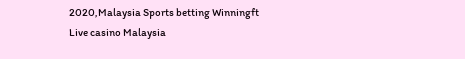2020,Malaysia Sports betting Winningft Live casino Malaysia